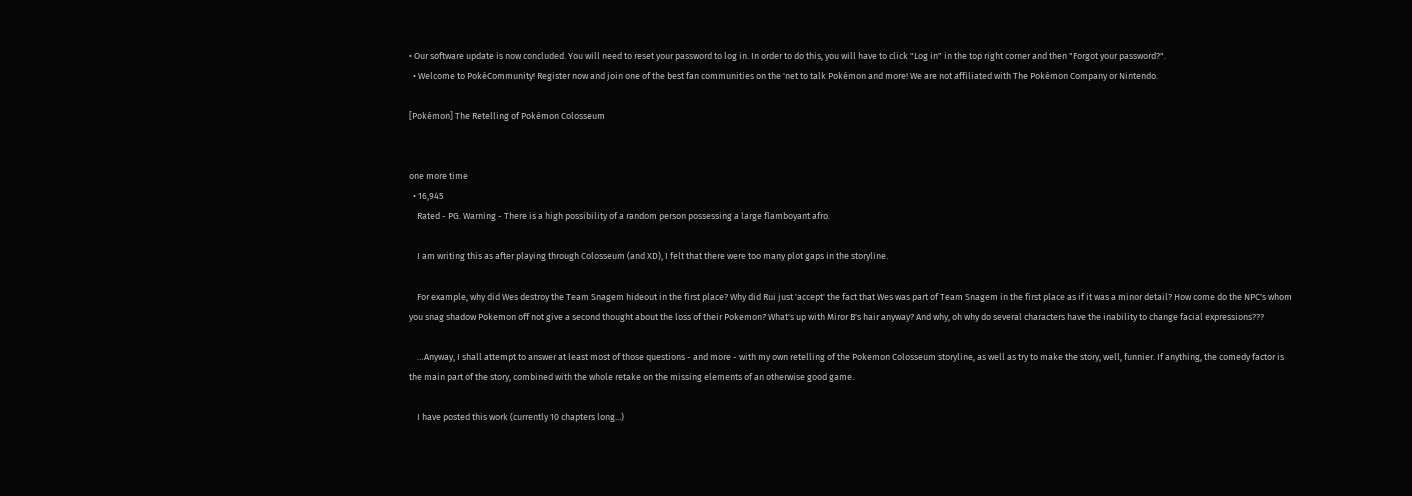• Our software update is now concluded. You will need to reset your password to log in. In order to do this, you will have to click "Log in" in the top right corner and then "Forgot your password?".
  • Welcome to PokéCommunity! Register now and join one of the best fan communities on the 'net to talk Pokémon and more! We are not affiliated with The Pokémon Company or Nintendo.

[Pokémon] The Retelling of Pokémon Colosseum


one more time
  • 16,945
    Rated - PG. Warning - There is a high possibility of a random person possessing a large flamboyant afro.

    I am writing this as after playing through Colosseum (and XD), I felt that there were too many plot gaps in the storyline.

    For example, why did Wes destroy the Team Snagem hideout in the first place? Why did Rui just 'accept' the fact that Wes was part of Team Snagem in the first place as if it was a minor detail? How come do the NPC's whom you snag shadow Pokemon off not give a second thought about the loss of their Pokemon? What's up with Miror B's hair anyway? And why, oh why do several characters have the inability to change facial expressions???

    …Anyway, I shall attempt to answer at least most of those questions - and more - with my own retelling of the Pokemon Colosseum storyline, as well as try to make the story, well, funnier. If anything, the comedy factor is the main part of the story, combined with the whole retake on the missing elements of an otherwise good game.

    I have posted this work (currently 10 chapters long...)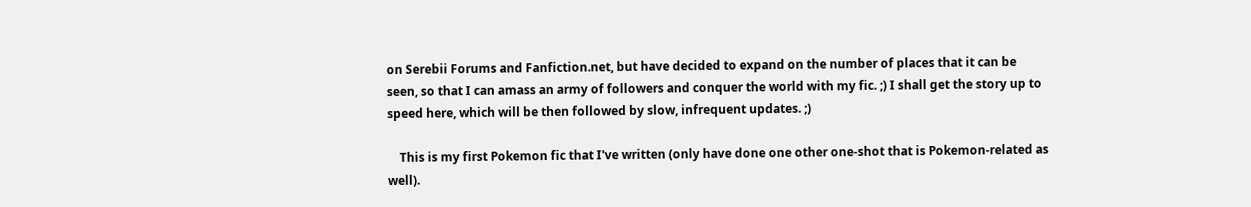on Serebii Forums and Fanfiction.net, but have decided to expand on the number of places that it can be seen, so that I can amass an army of followers and conquer the world with my fic. ;) I shall get the story up to speed here, which will be then followed by slow, infrequent updates. ;)

    This is my first Pokemon fic that I've written (only have done one other one-shot that is Pokemon-related as well).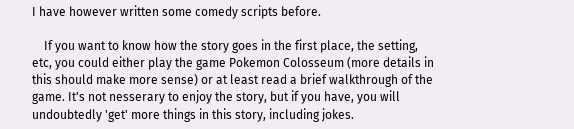I have however written some comedy scripts before.

    If you want to know how the story goes in the first place, the setting, etc, you could either play the game Pokemon Colosseum (more details in this should make more sense) or at least read a brief walkthrough of the game. It's not nesserary to enjoy the story, but if you have, you will undoubtedly 'get' more things in this story, including jokes.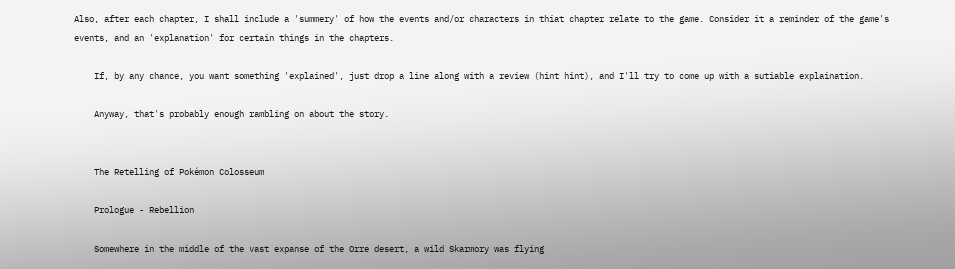Also, after each chapter, I shall include a 'summery' of how the events and/or characters in thiat chapter relate to the game. Consider it a reminder of the game's events, and an 'explanation' for certain things in the chapters.

    If, by any chance, you want something 'explained', just drop a line along with a review (hint hint), and I'll try to come up with a sutiable explaination.

    Anyway, that's probably enough rambling on about the story.


    The Retelling of Pokémon Colosseum

    Prologue - Rebellion

    Somewhere in the middle of the vast expanse of the Orre desert, a wild Skarmory was flying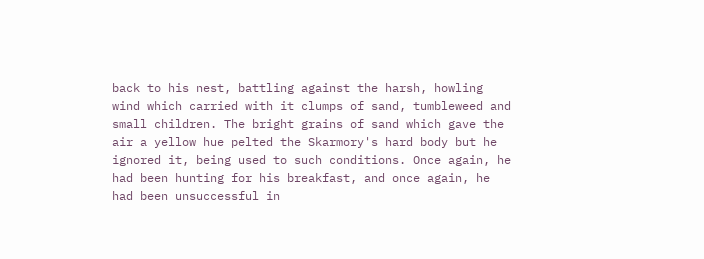back to his nest, battling against the harsh, howling wind which carried with it clumps of sand, tumbleweed and small children. The bright grains of sand which gave the air a yellow hue pelted the Skarmory's hard body but he ignored it, being used to such conditions. Once again, he had been hunting for his breakfast, and once again, he had been unsuccessful in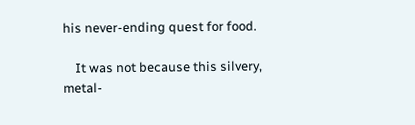his never-ending quest for food.

    It was not because this silvery, metal-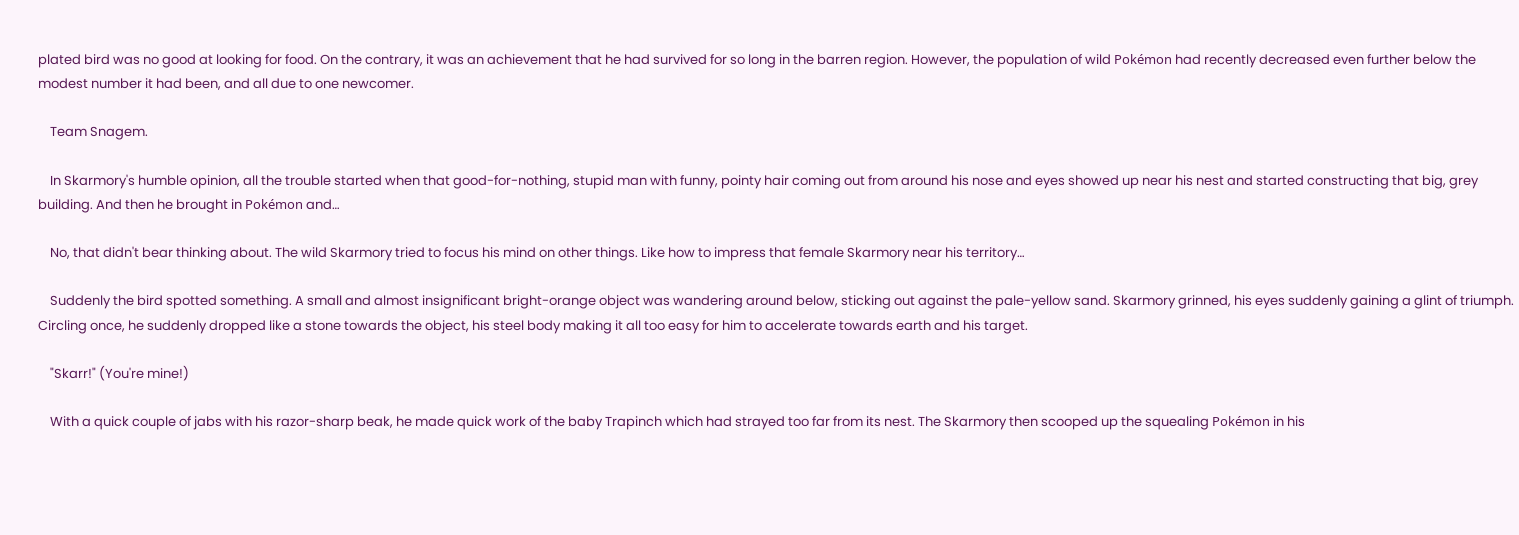plated bird was no good at looking for food. On the contrary, it was an achievement that he had survived for so long in the barren region. However, the population of wild Pokémon had recently decreased even further below the modest number it had been, and all due to one newcomer.

    Team Snagem.

    In Skarmory's humble opinion, all the trouble started when that good-for-nothing, stupid man with funny, pointy hair coming out from around his nose and eyes showed up near his nest and started constructing that big, grey building. And then he brought in Pokémon and…

    No, that didn't bear thinking about. The wild Skarmory tried to focus his mind on other things. Like how to impress that female Skarmory near his territory…

    Suddenly the bird spotted something. A small and almost insignificant bright-orange object was wandering around below, sticking out against the pale-yellow sand. Skarmory grinned, his eyes suddenly gaining a glint of triumph. Circling once, he suddenly dropped like a stone towards the object, his steel body making it all too easy for him to accelerate towards earth and his target.

    "Skarr!" (You're mine!)

    With a quick couple of jabs with his razor-sharp beak, he made quick work of the baby Trapinch which had strayed too far from its nest. The Skarmory then scooped up the squealing Pokémon in his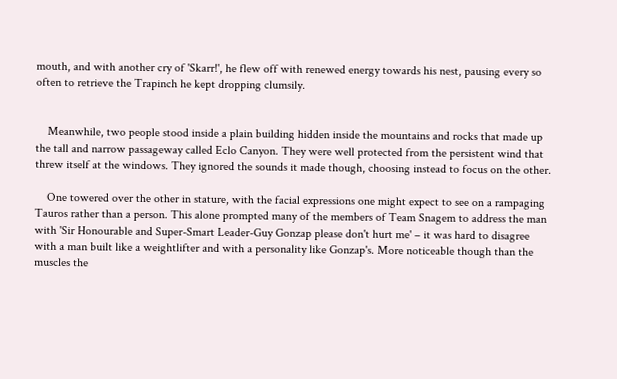mouth, and with another cry of 'Skarr!', he flew off with renewed energy towards his nest, pausing every so often to retrieve the Trapinch he kept dropping clumsily.


    Meanwhile, two people stood inside a plain building hidden inside the mountains and rocks that made up the tall and narrow passageway called Eclo Canyon. They were well protected from the persistent wind that threw itself at the windows. They ignored the sounds it made though, choosing instead to focus on the other.

    One towered over the other in stature, with the facial expressions one might expect to see on a rampaging Tauros rather than a person. This alone prompted many of the members of Team Snagem to address the man with 'Sir Honourable and Super-Smart Leader-Guy Gonzap please don't hurt me' – it was hard to disagree with a man built like a weightlifter and with a personality like Gonzap's. More noticeable though than the muscles the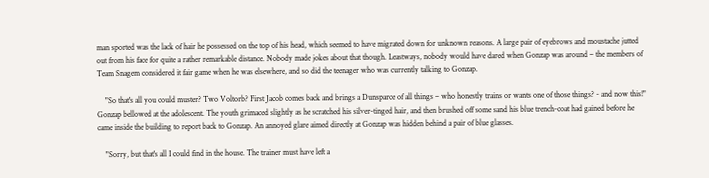man sported was the lack of hair he possessed on the top of his head, which seemed to have migrated down for unknown reasons. A large pair of eyebrows and moustache jutted out from his face for quite a rather remarkable distance. Nobody made jokes about that though. Leastways, nobody would have dared when Gonzap was around – the members of Team Snagem considered it fair game when he was elsewhere, and so did the teenager who was currently talking to Gonzap.

    "So that's all you could muster? Two Voltorb? First Jacob comes back and brings a Dunsparce of all things – who honestly trains or wants one of those things? - and now this!" Gonzap bellowed at the adolescent. The youth grimaced slightly as he scratched his silver-tinged hair, and then brushed off some sand his blue trench-coat had gained before he came inside the building to report back to Gonzap. An annoyed glare aimed directly at Gonzap was hidden behind a pair of blue glasses.

    "Sorry, but that's all I could find in the house. The trainer must have left a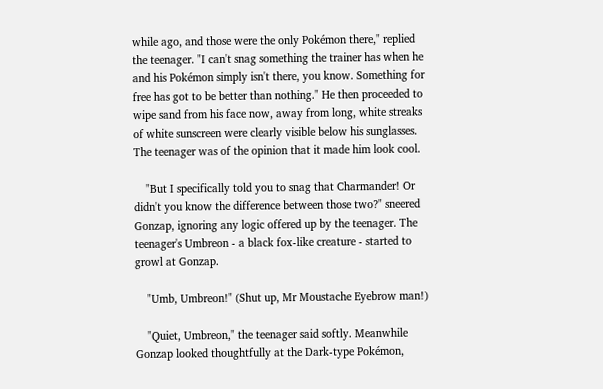while ago, and those were the only Pokémon there," replied the teenager. "I can't snag something the trainer has when he and his Pokémon simply isn't there, you know. Something for free has got to be better than nothing." He then proceeded to wipe sand from his face now, away from long, white streaks of white sunscreen were clearly visible below his sunglasses. The teenager was of the opinion that it made him look cool.

    "But I specifically told you to snag that Charmander! Or didn't you know the difference between those two?" sneered Gonzap, ignoring any logic offered up by the teenager. The teenager's Umbreon - a black fox-like creature - started to growl at Gonzap.

    "Umb, Umbreon!" (Shut up, Mr Moustache Eyebrow man!)

    "Quiet, Umbreon," the teenager said softly. Meanwhile Gonzap looked thoughtfully at the Dark-type Pokémon,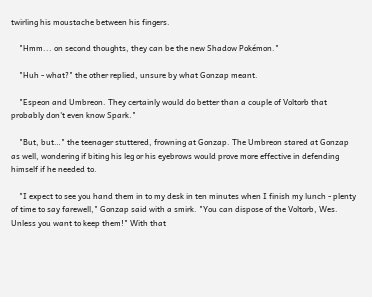twirling his moustache between his fingers.

    "Hmm... on second thoughts, they can be the new Shadow Pokémon."

    "Huh - what?" the other replied, unsure by what Gonzap meant.

    "Espeon and Umbreon. They certainly would do better than a couple of Voltorb that probably don't even know Spark."

    "But, but…" the teenager stuttered, frowning at Gonzap. The Umbreon stared at Gonzap as well, wondering if biting his leg or his eyebrows would prove more effective in defending himself if he needed to.

    "I expect to see you hand them in to my desk in ten minutes when I finish my lunch - plenty of time to say farewell," Gonzap said with a smirk. "You can dispose of the Voltorb, Wes. Unless you want to keep them!" With that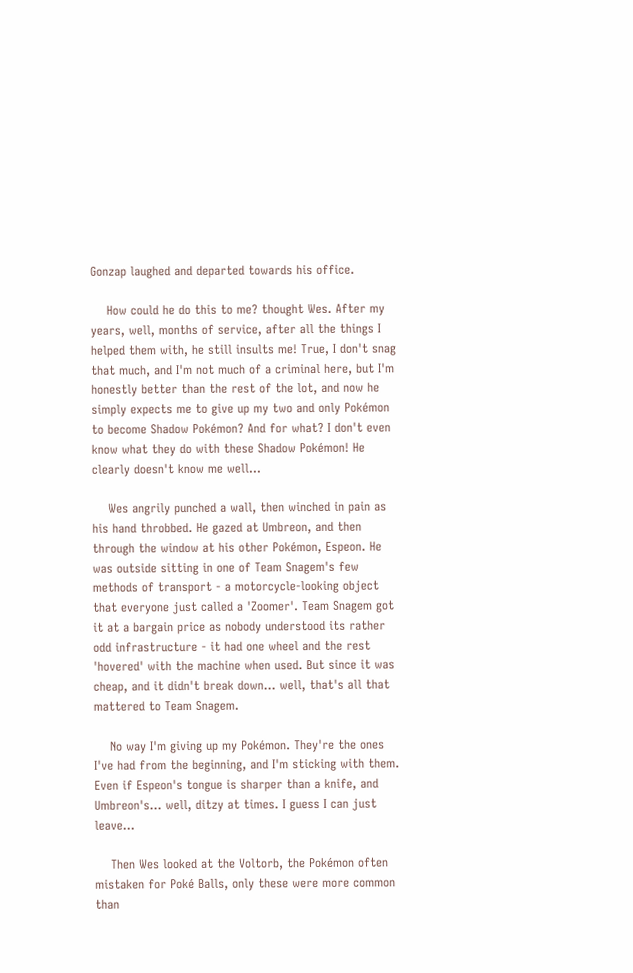Gonzap laughed and departed towards his office.

    How could he do this to me? thought Wes. After my years, well, months of service, after all the things I helped them with, he still insults me! True, I don't snag that much, and I'm not much of a criminal here, but I'm honestly better than the rest of the lot, and now he simply expects me to give up my two and only Pokémon to become Shadow Pokémon? And for what? I don't even know what they do with these Shadow Pokémon! He clearly doesn't know me well...

    Wes angrily punched a wall, then winched in pain as his hand throbbed. He gazed at Umbreon, and then through the window at his other Pokémon, Espeon. He was outside sitting in one of Team Snagem's few methods of transport - a motorcycle-looking object that everyone just called a 'Zoomer'. Team Snagem got it at a bargain price as nobody understood its rather odd infrastructure - it had one wheel and the rest 'hovered' with the machine when used. But since it was cheap, and it didn't break down… well, that's all that mattered to Team Snagem.

    No way I'm giving up my Pokémon. They're the ones I've had from the beginning, and I'm sticking with them. Even if Espeon's tongue is sharper than a knife, and Umbreon's... well, ditzy at times. I guess I can just leave...

    Then Wes looked at the Voltorb, the Pokémon often mistaken for Poké Balls, only these were more common than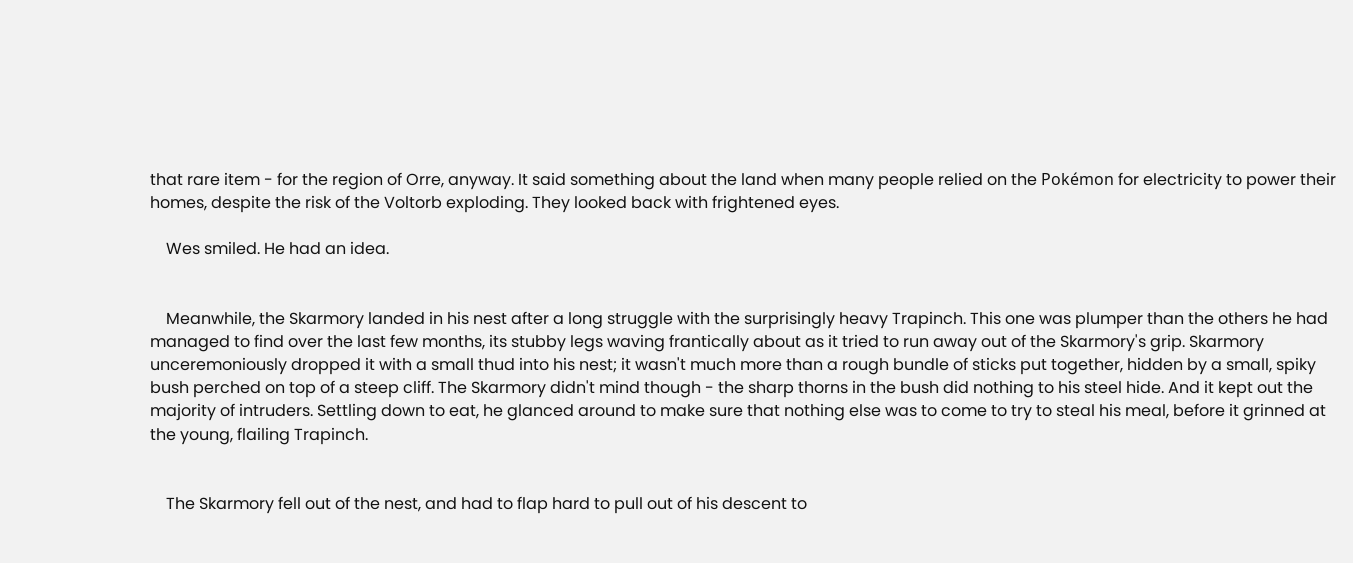that rare item - for the region of Orre, anyway. It said something about the land when many people relied on the Pokémon for electricity to power their homes, despite the risk of the Voltorb exploding. They looked back with frightened eyes.

    Wes smiled. He had an idea.


    Meanwhile, the Skarmory landed in his nest after a long struggle with the surprisingly heavy Trapinch. This one was plumper than the others he had managed to find over the last few months, its stubby legs waving frantically about as it tried to run away out of the Skarmory's grip. Skarmory unceremoniously dropped it with a small thud into his nest; it wasn't much more than a rough bundle of sticks put together, hidden by a small, spiky bush perched on top of a steep cliff. The Skarmory didn't mind though - the sharp thorns in the bush did nothing to his steel hide. And it kept out the majority of intruders. Settling down to eat, he glanced around to make sure that nothing else was to come to try to steal his meal, before it grinned at the young, flailing Trapinch.


    The Skarmory fell out of the nest, and had to flap hard to pull out of his descent to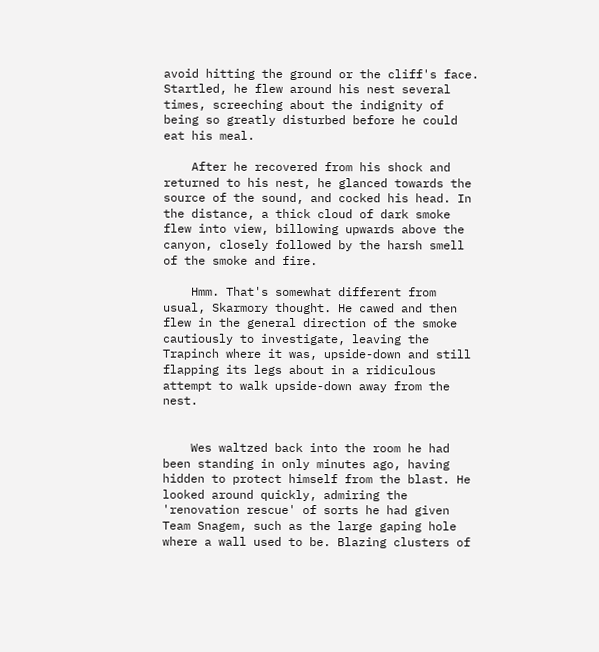avoid hitting the ground or the cliff's face. Startled, he flew around his nest several times, screeching about the indignity of being so greatly disturbed before he could eat his meal.

    After he recovered from his shock and returned to his nest, he glanced towards the source of the sound, and cocked his head. In the distance, a thick cloud of dark smoke flew into view, billowing upwards above the canyon, closely followed by the harsh smell of the smoke and fire.

    Hmm. That's somewhat different from usual, Skarmory thought. He cawed and then flew in the general direction of the smoke cautiously to investigate, leaving the Trapinch where it was, upside-down and still flapping its legs about in a ridiculous attempt to walk upside-down away from the nest.


    Wes waltzed back into the room he had been standing in only minutes ago, having hidden to protect himself from the blast. He looked around quickly, admiring the 'renovation rescue' of sorts he had given Team Snagem, such as the large gaping hole where a wall used to be. Blazing clusters of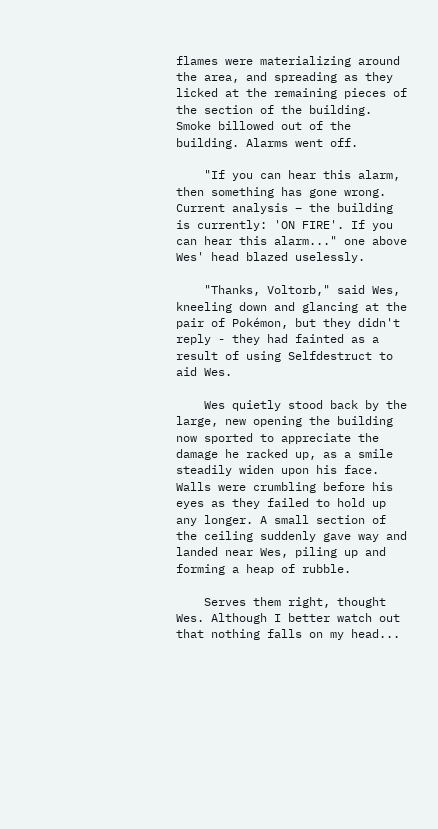flames were materializing around the area, and spreading as they licked at the remaining pieces of the section of the building. Smoke billowed out of the building. Alarms went off.

    "If you can hear this alarm, then something has gone wrong. Current analysis – the building is currently: 'ON FIRE'. If you can hear this alarm..." one above Wes' head blazed uselessly.

    "Thanks, Voltorb," said Wes, kneeling down and glancing at the pair of Pokémon, but they didn't reply - they had fainted as a result of using Selfdestruct to aid Wes.

    Wes quietly stood back by the large, new opening the building now sported to appreciate the damage he racked up, as a smile steadily widen upon his face. Walls were crumbling before his eyes as they failed to hold up any longer. A small section of the ceiling suddenly gave way and landed near Wes, piling up and forming a heap of rubble.

    Serves them right, thought Wes. Although I better watch out that nothing falls on my head...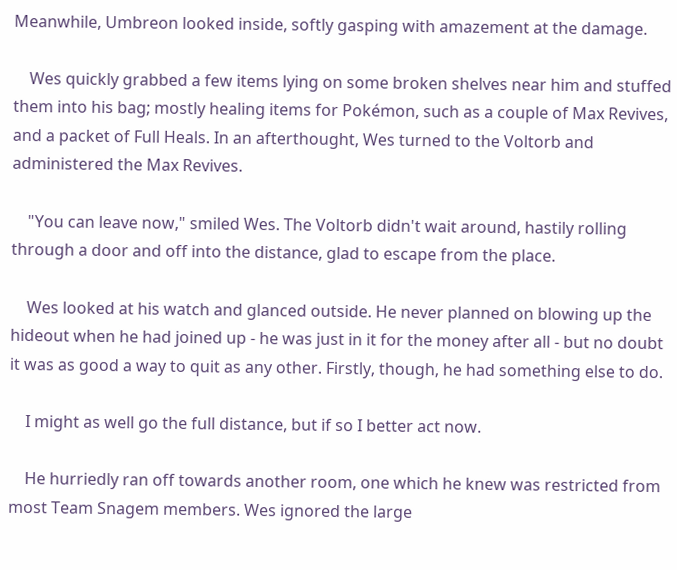Meanwhile, Umbreon looked inside, softly gasping with amazement at the damage.

    Wes quickly grabbed a few items lying on some broken shelves near him and stuffed them into his bag; mostly healing items for Pokémon, such as a couple of Max Revives, and a packet of Full Heals. In an afterthought, Wes turned to the Voltorb and administered the Max Revives.

    "You can leave now," smiled Wes. The Voltorb didn't wait around, hastily rolling through a door and off into the distance, glad to escape from the place.

    Wes looked at his watch and glanced outside. He never planned on blowing up the hideout when he had joined up - he was just in it for the money after all - but no doubt it was as good a way to quit as any other. Firstly, though, he had something else to do.

    I might as well go the full distance, but if so I better act now.

    He hurriedly ran off towards another room, one which he knew was restricted from most Team Snagem members. Wes ignored the large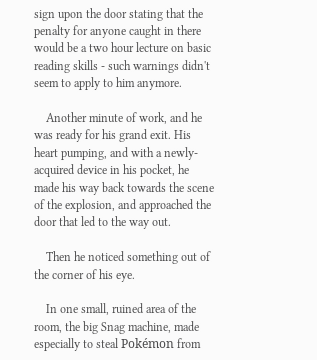sign upon the door stating that the penalty for anyone caught in there would be a two hour lecture on basic reading skills - such warnings didn't seem to apply to him anymore.

    Another minute of work, and he was ready for his grand exit. His heart pumping, and with a newly-acquired device in his pocket, he made his way back towards the scene of the explosion, and approached the door that led to the way out.

    Then he noticed something out of the corner of his eye.

    In one small, ruined area of the room, the big Snag machine, made especially to steal Pokémon from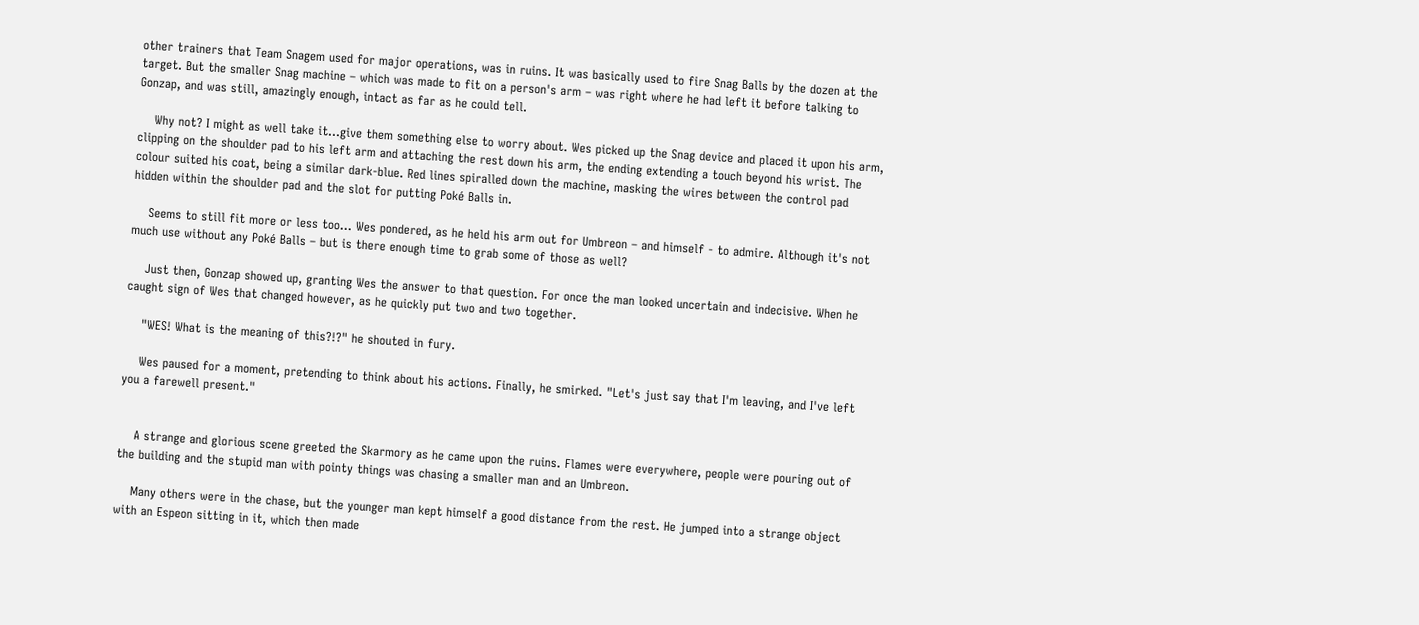other trainers that Team Snagem used for major operations, was in ruins. It was basically used to fire Snag Balls by the dozen at the target. But the smaller Snag machine – which was made to fit on a person's arm – was right where he had left it before talking to Gonzap, and was still, amazingly enough, intact as far as he could tell.

    Why not? I might as well take it…give them something else to worry about. Wes picked up the Snag device and placed it upon his arm, clipping on the shoulder pad to his left arm and attaching the rest down his arm, the ending extending a touch beyond his wrist. The colour suited his coat, being a similar dark-blue. Red lines spiralled down the machine, masking the wires between the control pad hidden within the shoulder pad and the slot for putting Poké Balls in.

    Seems to still fit more or less too... Wes pondered, as he held his arm out for Umbreon – and himself - to admire. Although it's not much use without any Poké Balls – but is there enough time to grab some of those as well?

    Just then, Gonzap showed up, granting Wes the answer to that question. For once the man looked uncertain and indecisive. When he caught sign of Wes that changed however, as he quickly put two and two together.

    "WES! What is the meaning of this?!?" he shouted in fury.

    Wes paused for a moment, pretending to think about his actions. Finally, he smirked. "Let's just say that I'm leaving, and I've left you a farewell present."


    A strange and glorious scene greeted the Skarmory as he came upon the ruins. Flames were everywhere, people were pouring out of the building and the stupid man with pointy things was chasing a smaller man and an Umbreon.

    Many others were in the chase, but the younger man kept himself a good distance from the rest. He jumped into a strange object with an Espeon sitting in it, which then made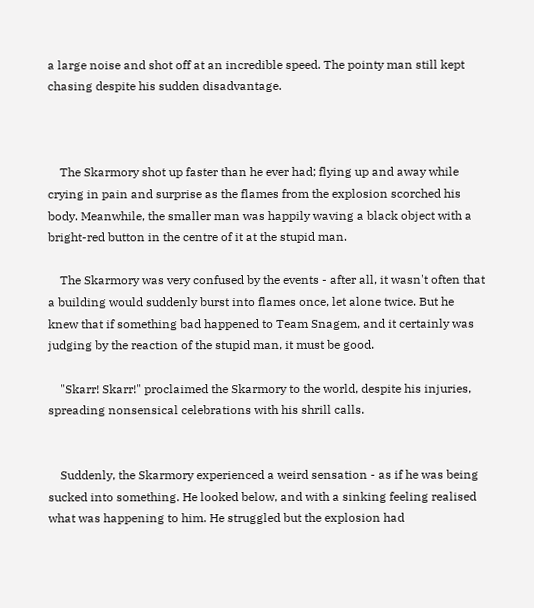a large noise and shot off at an incredible speed. The pointy man still kept chasing despite his sudden disadvantage.



    The Skarmory shot up faster than he ever had; flying up and away while crying in pain and surprise as the flames from the explosion scorched his body. Meanwhile, the smaller man was happily waving a black object with a bright-red button in the centre of it at the stupid man.

    The Skarmory was very confused by the events - after all, it wasn't often that a building would suddenly burst into flames once, let alone twice. But he knew that if something bad happened to Team Snagem, and it certainly was judging by the reaction of the stupid man, it must be good.

    "Skarr! Skarr!" proclaimed the Skarmory to the world, despite his injuries, spreading nonsensical celebrations with his shrill calls.


    Suddenly, the Skarmory experienced a weird sensation - as if he was being sucked into something. He looked below, and with a sinking feeling realised what was happening to him. He struggled but the explosion had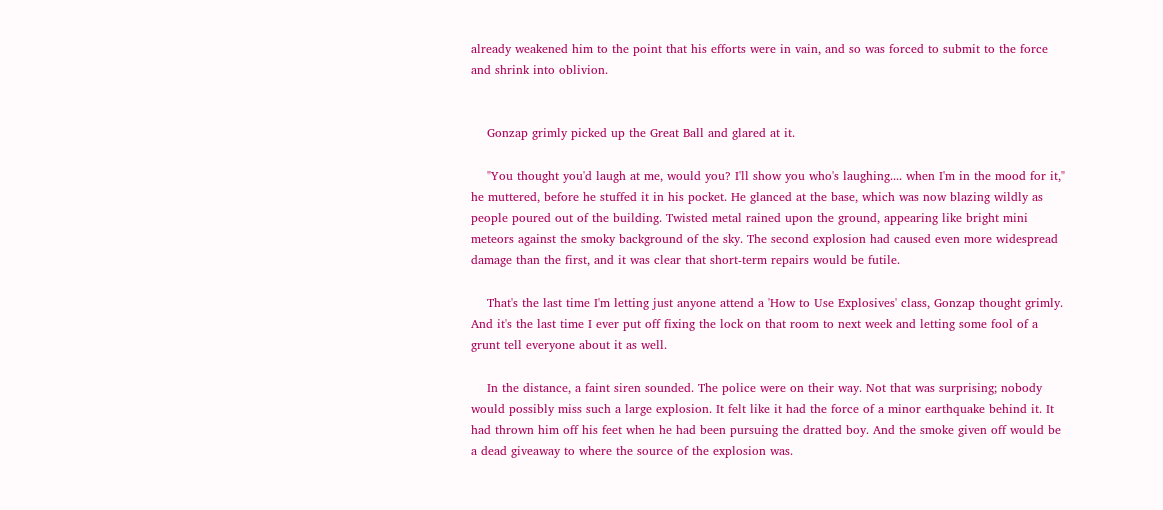already weakened him to the point that his efforts were in vain, and so was forced to submit to the force and shrink into oblivion.


    Gonzap grimly picked up the Great Ball and glared at it.

    "You thought you'd laugh at me, would you? I'll show you who's laughing.... when I'm in the mood for it," he muttered, before he stuffed it in his pocket. He glanced at the base, which was now blazing wildly as people poured out of the building. Twisted metal rained upon the ground, appearing like bright mini meteors against the smoky background of the sky. The second explosion had caused even more widespread damage than the first, and it was clear that short-term repairs would be futile.

    That's the last time I'm letting just anyone attend a 'How to Use Explosives' class, Gonzap thought grimly. And it's the last time I ever put off fixing the lock on that room to next week and letting some fool of a grunt tell everyone about it as well.

    In the distance, a faint siren sounded. The police were on their way. Not that was surprising; nobody would possibly miss such a large explosion. It felt like it had the force of a minor earthquake behind it. It had thrown him off his feet when he had been pursuing the dratted boy. And the smoke given off would be a dead giveaway to where the source of the explosion was.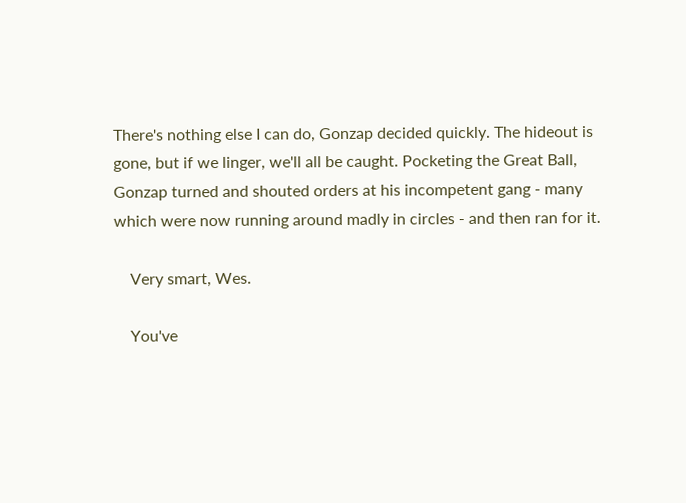There's nothing else I can do, Gonzap decided quickly. The hideout is gone, but if we linger, we'll all be caught. Pocketing the Great Ball, Gonzap turned and shouted orders at his incompetent gang - many which were now running around madly in circles - and then ran for it.

    Very smart, Wes.

    You've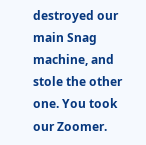destroyed our main Snag machine, and stole the other one. You took our Zoomer.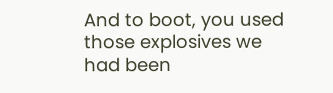And to boot, you used those explosives we had been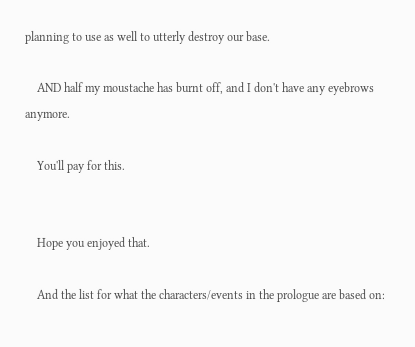planning to use as well to utterly destroy our base.

    AND half my moustache has burnt off, and I don't have any eyebrows anymore.

    You'll pay for this.


    Hope you enjoyed that.

    And the list for what the characters/events in the prologue are based on: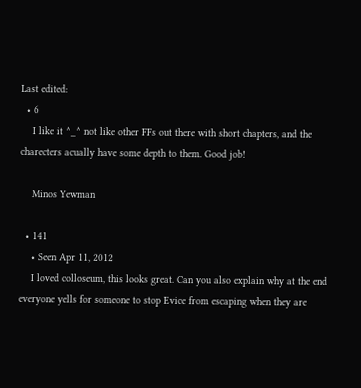Last edited:
  • 6
    I like it ^_^ not like other FFs out there with short chapters, and the charecters acually have some depth to them. Good job!

    Minos Yewman

  • 141
    • Seen Apr 11, 2012
    I loved colloseum, this looks great. Can you also explain why at the end everyone yells for someone to stop Evice from escaping when they are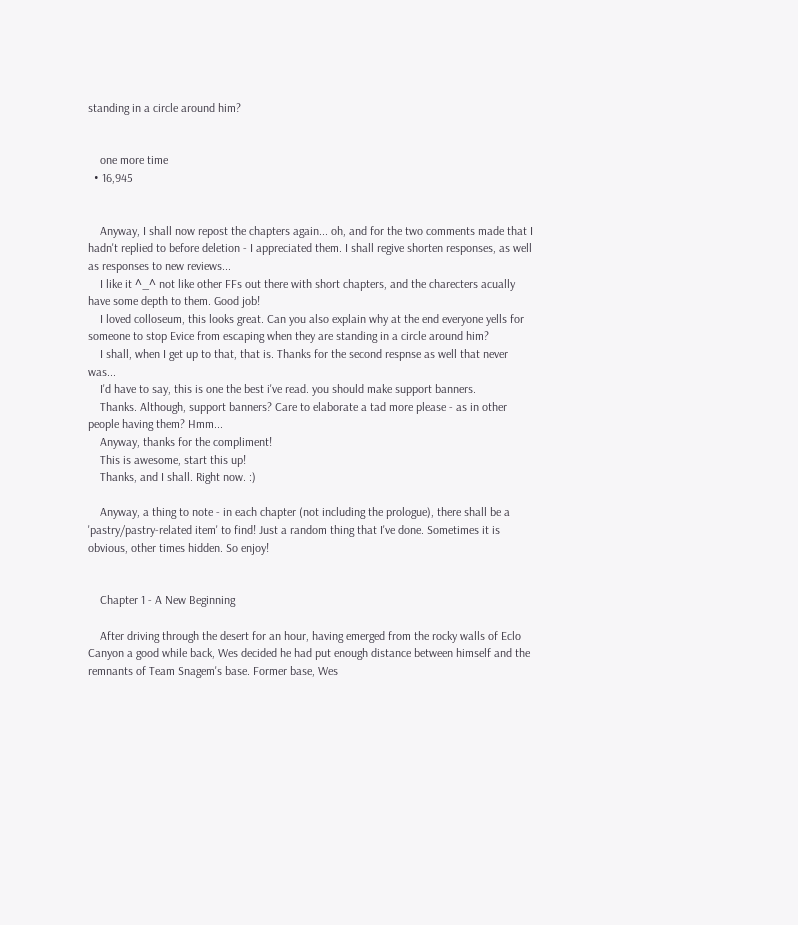standing in a circle around him?


    one more time
  • 16,945


    Anyway, I shall now repost the chapters again... oh, and for the two comments made that I hadn't replied to before deletion - I appreciated them. I shall regive shorten responses, as well as responses to new reviews...
    I like it ^_^ not like other FFs out there with short chapters, and the charecters acually have some depth to them. Good job!
    I loved colloseum, this looks great. Can you also explain why at the end everyone yells for someone to stop Evice from escaping when they are standing in a circle around him?
    I shall, when I get up to that, that is. Thanks for the second respnse as well that never was...
    I'd have to say, this is one the best i've read. you should make support banners.
    Thanks. Although, support banners? Care to elaborate a tad more please - as in other people having them? Hmm...
    Anyway, thanks for the compliment!
    This is awesome, start this up!
    Thanks, and I shall. Right now. :)

    Anyway, a thing to note - in each chapter (not including the prologue), there shall be a 'pastry/pastry-related item' to find! Just a random thing that I've done. Sometimes it is obvious, other times hidden. So enjoy!


    Chapter 1 - A New Beginning

    After driving through the desert for an hour, having emerged from the rocky walls of Eclo Canyon a good while back, Wes decided he had put enough distance between himself and the remnants of Team Snagem's base. Former base, Wes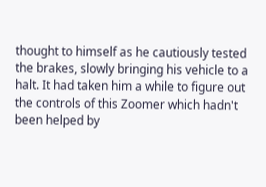thought to himself as he cautiously tested the brakes, slowly bringing his vehicle to a halt. It had taken him a while to figure out the controls of this Zoomer which hadn't been helped by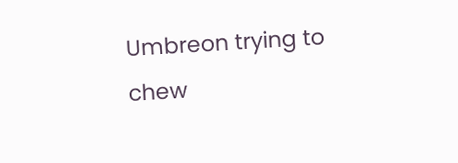Umbreon trying to chew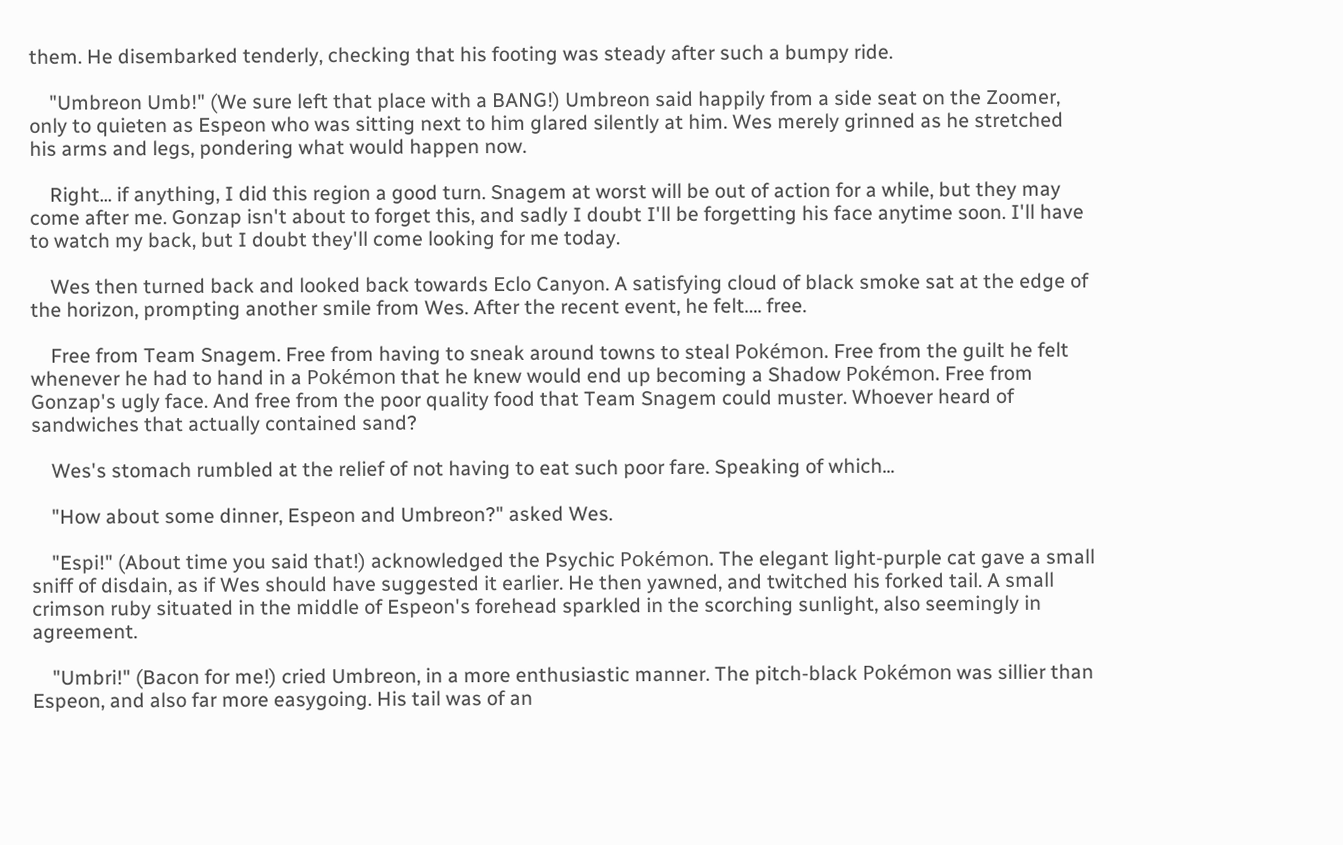them. He disembarked tenderly, checking that his footing was steady after such a bumpy ride.

    "Umbreon Umb!" (We sure left that place with a BANG!) Umbreon said happily from a side seat on the Zoomer, only to quieten as Espeon who was sitting next to him glared silently at him. Wes merely grinned as he stretched his arms and legs, pondering what would happen now.

    Right... if anything, I did this region a good turn. Snagem at worst will be out of action for a while, but they may come after me. Gonzap isn't about to forget this, and sadly I doubt I'll be forgetting his face anytime soon. I'll have to watch my back, but I doubt they'll come looking for me today.

    Wes then turned back and looked back towards Eclo Canyon. A satisfying cloud of black smoke sat at the edge of the horizon, prompting another smile from Wes. After the recent event, he felt…. free.

    Free from Team Snagem. Free from having to sneak around towns to steal Pokémon. Free from the guilt he felt whenever he had to hand in a Pokémon that he knew would end up becoming a Shadow Pokémon. Free from Gonzap's ugly face. And free from the poor quality food that Team Snagem could muster. Whoever heard of sandwiches that actually contained sand?

    Wes's stomach rumbled at the relief of not having to eat such poor fare. Speaking of which...

    "How about some dinner, Espeon and Umbreon?" asked Wes.

    "Espi!" (About time you said that!) acknowledged the Psychic Pokémon. The elegant light-purple cat gave a small sniff of disdain, as if Wes should have suggested it earlier. He then yawned, and twitched his forked tail. A small crimson ruby situated in the middle of Espeon's forehead sparkled in the scorching sunlight, also seemingly in agreement.

    "Umbri!" (Bacon for me!) cried Umbreon, in a more enthusiastic manner. The pitch-black Pokémon was sillier than Espeon, and also far more easygoing. His tail was of an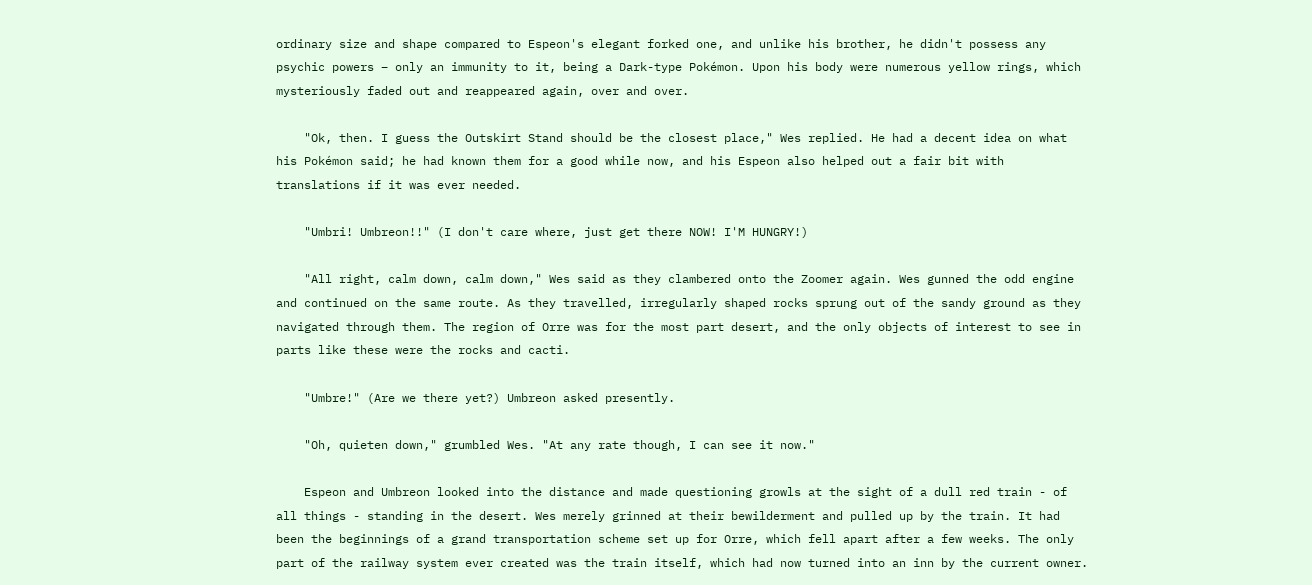ordinary size and shape compared to Espeon's elegant forked one, and unlike his brother, he didn't possess any psychic powers – only an immunity to it, being a Dark-type Pokémon. Upon his body were numerous yellow rings, which mysteriously faded out and reappeared again, over and over.

    "Ok, then. I guess the Outskirt Stand should be the closest place," Wes replied. He had a decent idea on what his Pokémon said; he had known them for a good while now, and his Espeon also helped out a fair bit with translations if it was ever needed.

    "Umbri! Umbreon!!" (I don't care where, just get there NOW! I'M HUNGRY!)

    "All right, calm down, calm down," Wes said as they clambered onto the Zoomer again. Wes gunned the odd engine and continued on the same route. As they travelled, irregularly shaped rocks sprung out of the sandy ground as they navigated through them. The region of Orre was for the most part desert, and the only objects of interest to see in parts like these were the rocks and cacti.

    "Umbre!" (Are we there yet?) Umbreon asked presently.

    "Oh, quieten down," grumbled Wes. "At any rate though, I can see it now."

    Espeon and Umbreon looked into the distance and made questioning growls at the sight of a dull red train - of all things - standing in the desert. Wes merely grinned at their bewilderment and pulled up by the train. It had been the beginnings of a grand transportation scheme set up for Orre, which fell apart after a few weeks. The only part of the railway system ever created was the train itself, which had now turned into an inn by the current owner.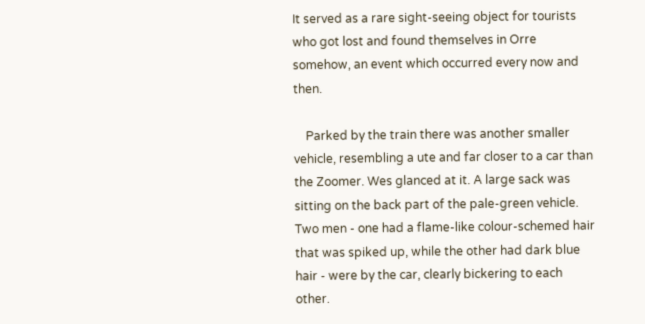It served as a rare sight-seeing object for tourists who got lost and found themselves in Orre somehow, an event which occurred every now and then.

    Parked by the train there was another smaller vehicle, resembling a ute and far closer to a car than the Zoomer. Wes glanced at it. A large sack was sitting on the back part of the pale-green vehicle. Two men - one had a flame-like colour-schemed hair that was spiked up, while the other had dark blue hair - were by the car, clearly bickering to each other.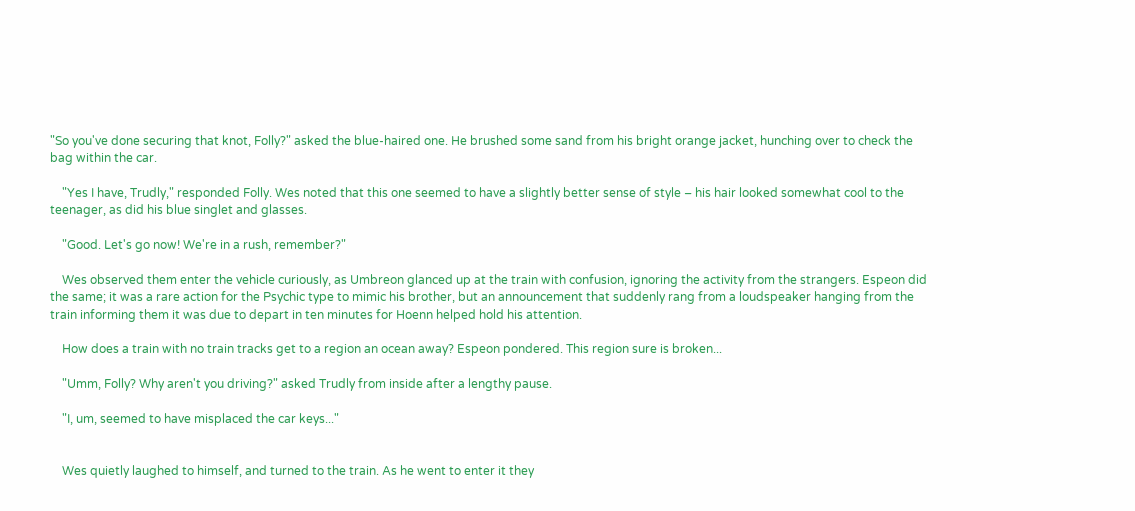"So you've done securing that knot, Folly?" asked the blue-haired one. He brushed some sand from his bright orange jacket, hunching over to check the bag within the car.

    "Yes I have, Trudly," responded Folly. Wes noted that this one seemed to have a slightly better sense of style – his hair looked somewhat cool to the teenager, as did his blue singlet and glasses.

    "Good. Let's go now! We're in a rush, remember?"

    Wes observed them enter the vehicle curiously, as Umbreon glanced up at the train with confusion, ignoring the activity from the strangers. Espeon did the same; it was a rare action for the Psychic type to mimic his brother, but an announcement that suddenly rang from a loudspeaker hanging from the train informing them it was due to depart in ten minutes for Hoenn helped hold his attention.

    How does a train with no train tracks get to a region an ocean away? Espeon pondered. This region sure is broken...

    "Umm, Folly? Why aren't you driving?" asked Trudly from inside after a lengthy pause.

    "I, um, seemed to have misplaced the car keys..."


    Wes quietly laughed to himself, and turned to the train. As he went to enter it they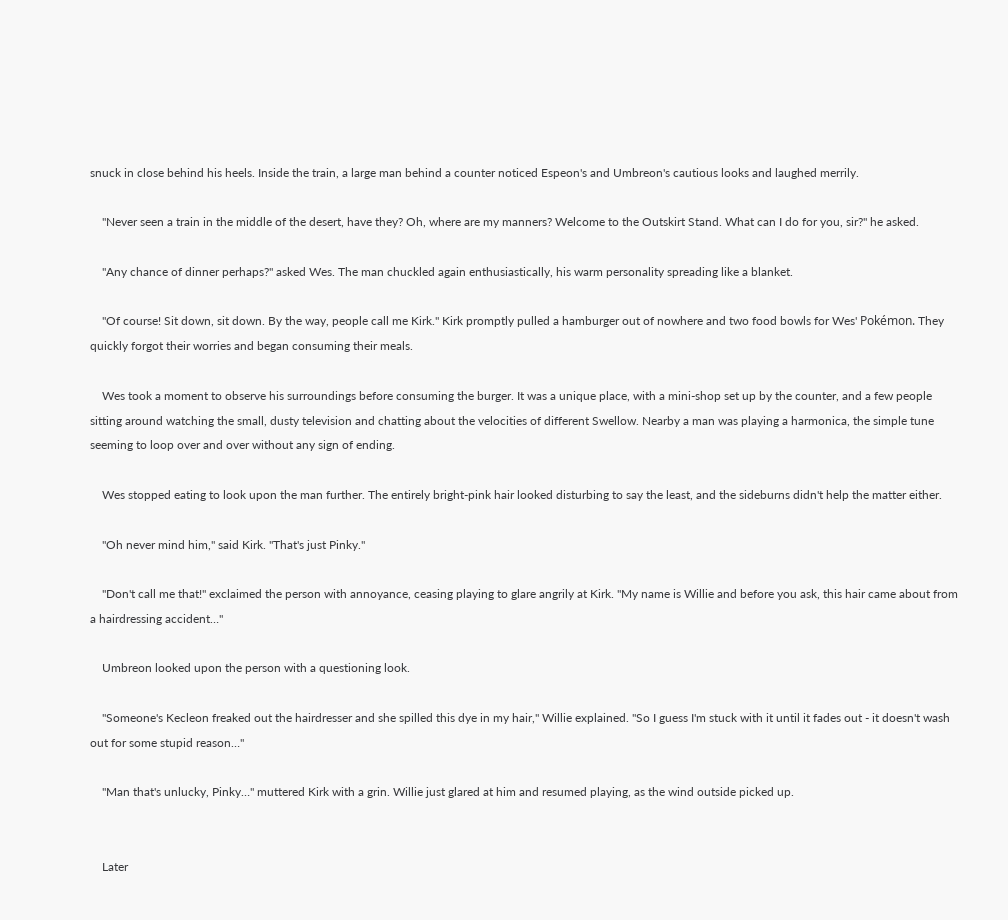snuck in close behind his heels. Inside the train, a large man behind a counter noticed Espeon's and Umbreon's cautious looks and laughed merrily.

    "Never seen a train in the middle of the desert, have they? Oh, where are my manners? Welcome to the Outskirt Stand. What can I do for you, sir?" he asked.

    "Any chance of dinner perhaps?" asked Wes. The man chuckled again enthusiastically, his warm personality spreading like a blanket.

    "Of course! Sit down, sit down. By the way, people call me Kirk." Kirk promptly pulled a hamburger out of nowhere and two food bowls for Wes' Pokémon. They quickly forgot their worries and began consuming their meals.

    Wes took a moment to observe his surroundings before consuming the burger. It was a unique place, with a mini-shop set up by the counter, and a few people sitting around watching the small, dusty television and chatting about the velocities of different Swellow. Nearby a man was playing a harmonica, the simple tune seeming to loop over and over without any sign of ending.

    Wes stopped eating to look upon the man further. The entirely bright-pink hair looked disturbing to say the least, and the sideburns didn't help the matter either.

    "Oh never mind him," said Kirk. "That's just Pinky."

    "Don't call me that!" exclaimed the person with annoyance, ceasing playing to glare angrily at Kirk. "My name is Willie and before you ask, this hair came about from a hairdressing accident…"

    Umbreon looked upon the person with a questioning look.

    "Someone's Kecleon freaked out the hairdresser and she spilled this dye in my hair," Willie explained. "So I guess I'm stuck with it until it fades out - it doesn't wash out for some stupid reason…"

    "Man that's unlucky, Pinky…" muttered Kirk with a grin. Willie just glared at him and resumed playing, as the wind outside picked up.


    Later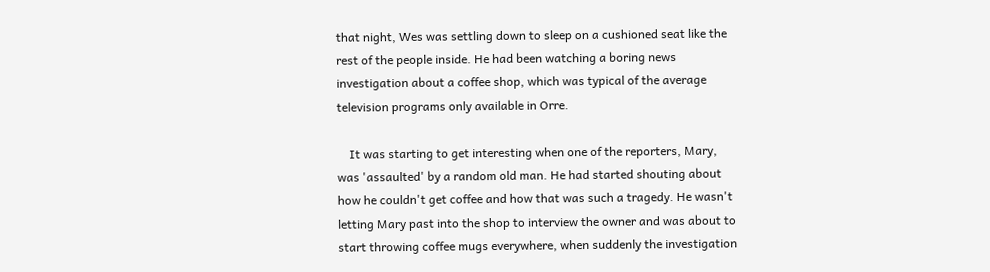that night, Wes was settling down to sleep on a cushioned seat like the rest of the people inside. He had been watching a boring news investigation about a coffee shop, which was typical of the average television programs only available in Orre.

    It was starting to get interesting when one of the reporters, Mary, was 'assaulted' by a random old man. He had started shouting about how he couldn't get coffee and how that was such a tragedy. He wasn't letting Mary past into the shop to interview the owner and was about to start throwing coffee mugs everywhere, when suddenly the investigation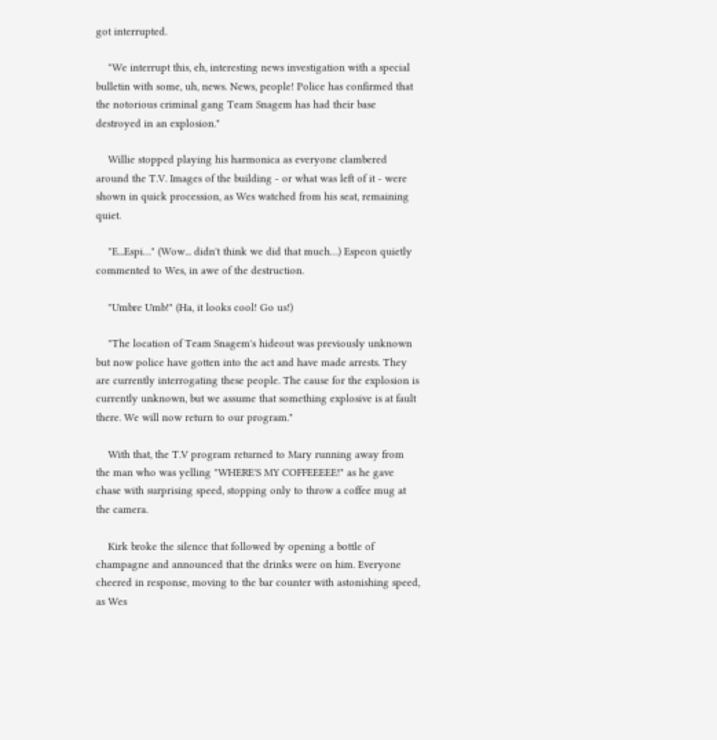got interrupted.

    "We interrupt this, eh, interesting news investigation with a special bulletin with some, uh, news. News, people! Police has confirmed that the notorious criminal gang Team Snagem has had their base destroyed in an explosion."

    Willie stopped playing his harmonica as everyone clambered around the T.V. Images of the building - or what was left of it - were shown in quick procession, as Wes watched from his seat, remaining quiet.

    "E...Espi…" (Wow... didn't think we did that much…) Espeon quietly commented to Wes, in awe of the destruction.

    "Umbre Umb!" (Ha, it looks cool! Go us!)

    "The location of Team Snagem's hideout was previously unknown but now police have gotten into the act and have made arrests. They are currently interrogating these people. The cause for the explosion is currently unknown, but we assume that something explosive is at fault there. We will now return to our program."

    With that, the T.V program returned to Mary running away from the man who was yelling "WHERE'S MY COFFEEEEE!" as he gave chase with surprising speed, stopping only to throw a coffee mug at the camera.

    Kirk broke the silence that followed by opening a bottle of champagne and announced that the drinks were on him. Everyone cheered in response, moving to the bar counter with astonishing speed, as Wes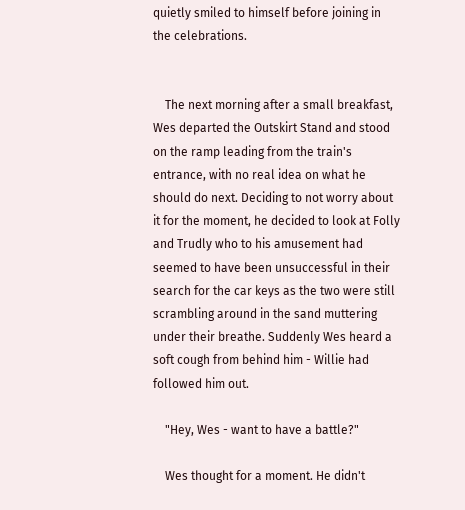quietly smiled to himself before joining in the celebrations.


    The next morning after a small breakfast, Wes departed the Outskirt Stand and stood on the ramp leading from the train's entrance, with no real idea on what he should do next. Deciding to not worry about it for the moment, he decided to look at Folly and Trudly who to his amusement had seemed to have been unsuccessful in their search for the car keys as the two were still scrambling around in the sand muttering under their breathe. Suddenly Wes heard a soft cough from behind him - Willie had followed him out.

    "Hey, Wes - want to have a battle?"

    Wes thought for a moment. He didn't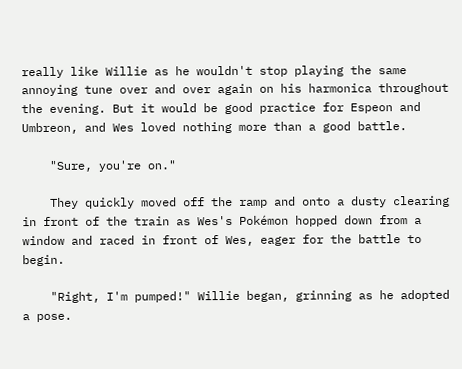really like Willie as he wouldn't stop playing the same annoying tune over and over again on his harmonica throughout the evening. But it would be good practice for Espeon and Umbreon, and Wes loved nothing more than a good battle.

    "Sure, you're on."

    They quickly moved off the ramp and onto a dusty clearing in front of the train as Wes's Pokémon hopped down from a window and raced in front of Wes, eager for the battle to begin.

    "Right, I'm pumped!" Willie began, grinning as he adopted a pose.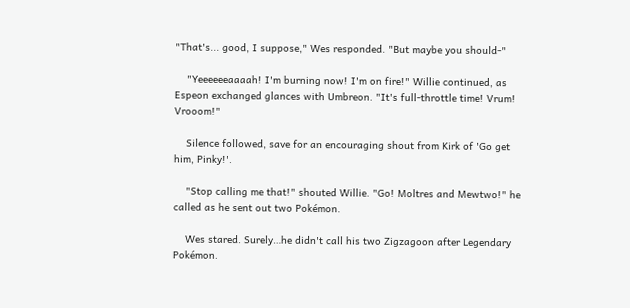"That's... good, I suppose," Wes responded. "But maybe you should-"

    "Yeeeeeeaaaah! I'm burning now! I'm on fire!" Willie continued, as Espeon exchanged glances with Umbreon. "It's full-throttle time! Vrum! Vrooom!"

    Silence followed, save for an encouraging shout from Kirk of 'Go get him, Pinky!'.

    "Stop calling me that!" shouted Willie. "Go! Moltres and Mewtwo!" he called as he sent out two Pokémon.

    Wes stared. Surely…he didn't call his two Zigzagoon after Legendary Pokémon.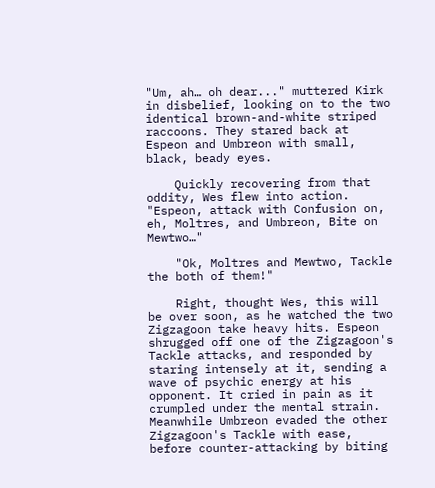"Um, ah… oh dear..." muttered Kirk in disbelief, looking on to the two identical brown-and-white striped raccoons. They stared back at Espeon and Umbreon with small, black, beady eyes.

    Quickly recovering from that oddity, Wes flew into action. "Espeon, attack with Confusion on, eh, Moltres, and Umbreon, Bite on Mewtwo…"

    "Ok, Moltres and Mewtwo, Tackle the both of them!"

    Right, thought Wes, this will be over soon, as he watched the two Zigzagoon take heavy hits. Espeon shrugged off one of the Zigzagoon's Tackle attacks, and responded by staring intensely at it, sending a wave of psychic energy at his opponent. It cried in pain as it crumpled under the mental strain. Meanwhile Umbreon evaded the other Zigzagoon's Tackle with ease, before counter-attacking by biting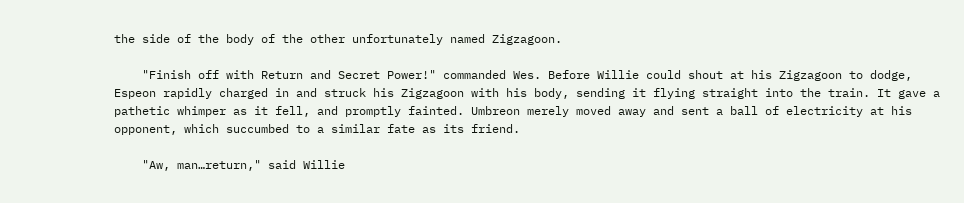the side of the body of the other unfortunately named Zigzagoon.

    "Finish off with Return and Secret Power!" commanded Wes. Before Willie could shout at his Zigzagoon to dodge, Espeon rapidly charged in and struck his Zigzagoon with his body, sending it flying straight into the train. It gave a pathetic whimper as it fell, and promptly fainted. Umbreon merely moved away and sent a ball of electricity at his opponent, which succumbed to a similar fate as its friend.

    "Aw, man…return," said Willie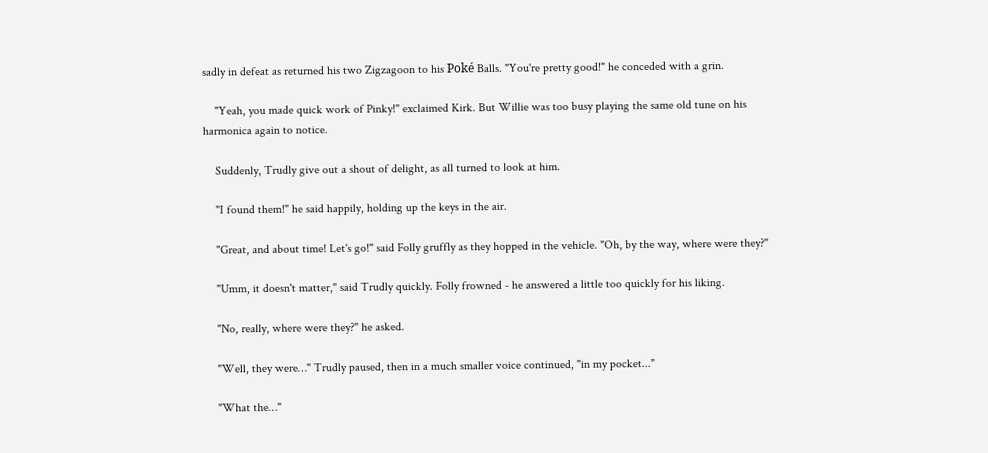sadly in defeat as returned his two Zigzagoon to his Poké Balls. "You're pretty good!" he conceded with a grin.

    "Yeah, you made quick work of Pinky!" exclaimed Kirk. But Willie was too busy playing the same old tune on his harmonica again to notice.

    Suddenly, Trudly give out a shout of delight, as all turned to look at him.

    "I found them!" he said happily, holding up the keys in the air.

    "Great, and about time! Let's go!" said Folly gruffly as they hopped in the vehicle. "Oh, by the way, where were they?"

    "Umm, it doesn't matter," said Trudly quickly. Folly frowned - he answered a little too quickly for his liking.

    "No, really, where were they?" he asked.

    "Well, they were…" Trudly paused, then in a much smaller voice continued, "in my pocket..."

    "What the…"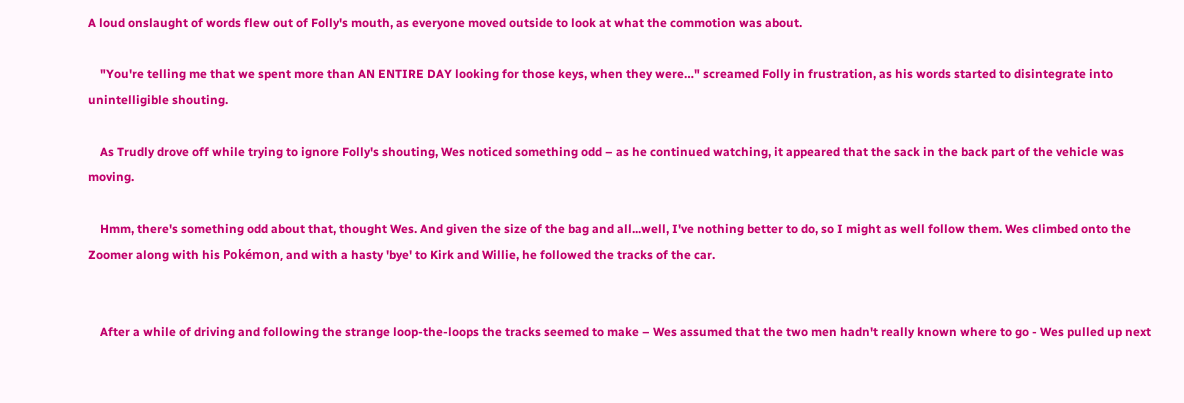A loud onslaught of words flew out of Folly's mouth, as everyone moved outside to look at what the commotion was about.

    "You're telling me that we spent more than AN ENTIRE DAY looking for those keys, when they were…" screamed Folly in frustration, as his words started to disintegrate into unintelligible shouting.

    As Trudly drove off while trying to ignore Folly's shouting, Wes noticed something odd – as he continued watching, it appeared that the sack in the back part of the vehicle was moving.

    Hmm, there's something odd about that, thought Wes. And given the size of the bag and all...well, I've nothing better to do, so I might as well follow them. Wes climbed onto the Zoomer along with his Pokémon, and with a hasty 'bye' to Kirk and Willie, he followed the tracks of the car.


    After a while of driving and following the strange loop-the-loops the tracks seemed to make – Wes assumed that the two men hadn't really known where to go - Wes pulled up next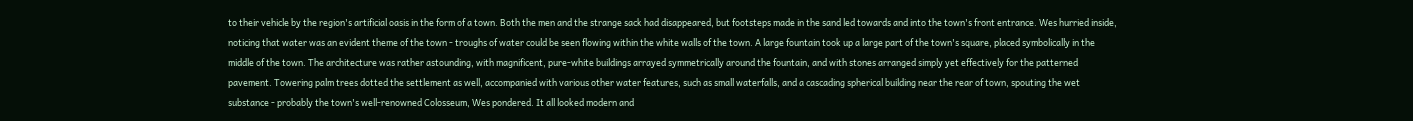to their vehicle by the region's artificial oasis in the form of a town. Both the men and the strange sack had disappeared, but footsteps made in the sand led towards and into the town's front entrance. Wes hurried inside, noticing that water was an evident theme of the town - troughs of water could be seen flowing within the white walls of the town. A large fountain took up a large part of the town's square, placed symbolically in the middle of the town. The architecture was rather astounding, with magnificent, pure-white buildings arrayed symmetrically around the fountain, and with stones arranged simply yet effectively for the patterned pavement. Towering palm trees dotted the settlement as well, accompanied with various other water features, such as small waterfalls, and a cascading spherical building near the rear of town, spouting the wet substance - probably the town's well-renowned Colosseum, Wes pondered. It all looked modern and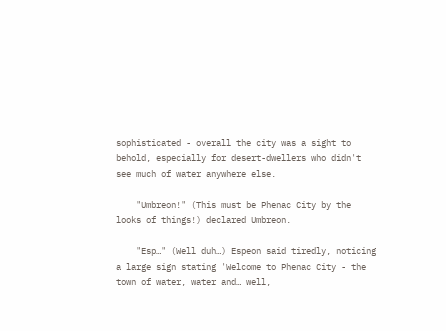sophisticated - overall the city was a sight to behold, especially for desert-dwellers who didn't see much of water anywhere else.

    "Umbreon!" (This must be Phenac City by the looks of things!) declared Umbreon.

    "Esp…" (Well duh…) Espeon said tiredly, noticing a large sign stating 'Welcome to Phenac City - the town of water, water and… well,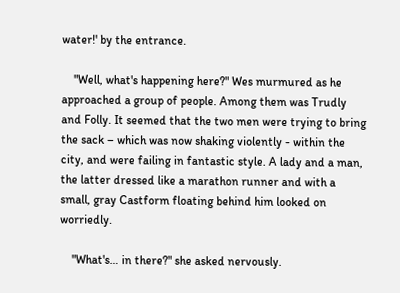water!' by the entrance.

    "Well, what's happening here?" Wes murmured as he approached a group of people. Among them was Trudly and Folly. It seemed that the two men were trying to bring the sack – which was now shaking violently - within the city, and were failing in fantastic style. A lady and a man, the latter dressed like a marathon runner and with a small, gray Castform floating behind him looked on worriedly.

    "What's… in there?" she asked nervously.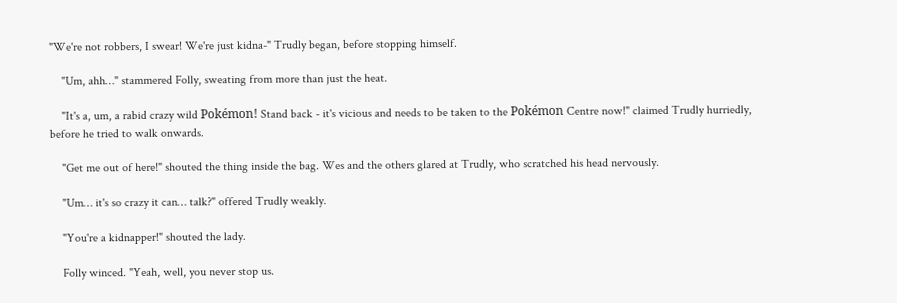"We're not robbers, I swear! We're just kidna-" Trudly began, before stopping himself.

    "Um, ahh…" stammered Folly, sweating from more than just the heat.

    "It's a, um, a rabid crazy wild Pokémon! Stand back - it's vicious and needs to be taken to the Pokémon Centre now!" claimed Trudly hurriedly, before he tried to walk onwards.

    "Get me out of here!" shouted the thing inside the bag. Wes and the others glared at Trudly, who scratched his head nervously.

    "Um… it's so crazy it can… talk?" offered Trudly weakly.

    "You're a kidnapper!" shouted the lady.

    Folly winced. "Yeah, well, you never stop us.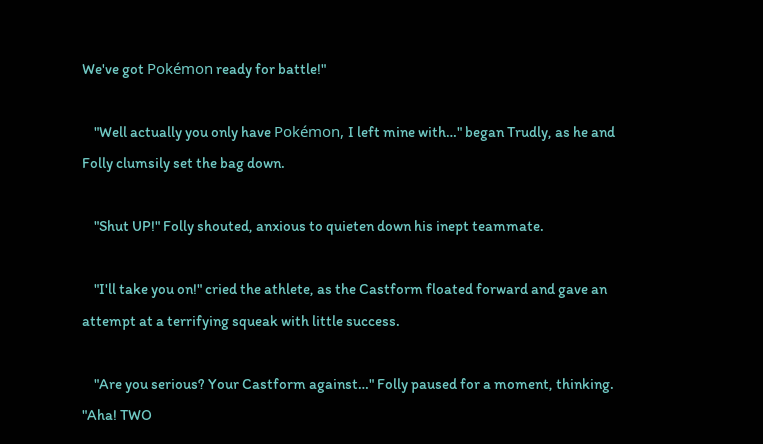We've got Pokémon ready for battle!"

    "Well actually you only have Pokémon, I left mine with…" began Trudly, as he and Folly clumsily set the bag down.

    "Shut UP!" Folly shouted, anxious to quieten down his inept teammate.

    "I'll take you on!" cried the athlete, as the Castform floated forward and gave an attempt at a terrifying squeak with little success.

    "Are you serious? Your Castform against…" Folly paused for a moment, thinking. "Aha! TWO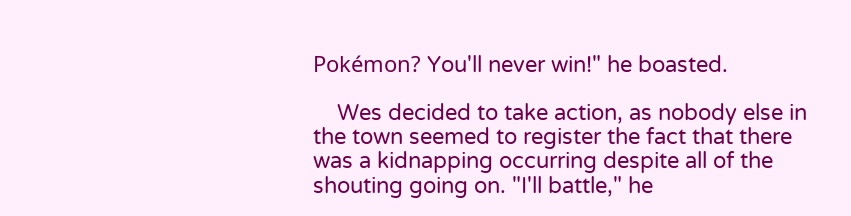Pokémon? You'll never win!" he boasted.

    Wes decided to take action, as nobody else in the town seemed to register the fact that there was a kidnapping occurring despite all of the shouting going on. "I'll battle," he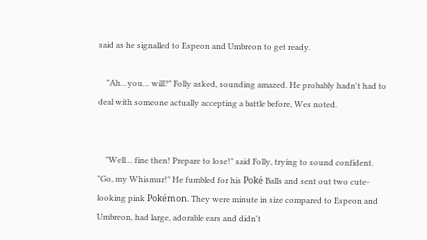said as he signalled to Espeon and Umbreon to get ready.

    "Ah…you… will?" Folly asked, sounding amazed. He probably hadn't had to deal with someone actually accepting a battle before, Wes noted.


    "Well… fine then! Prepare to lose!" said Folly, trying to sound confident. "Go, my Whismur!" He fumbled for his Poké Balls and sent out two cute-looking pink Pokémon. They were minute in size compared to Espeon and Umbreon, had large, adorable ears and didn't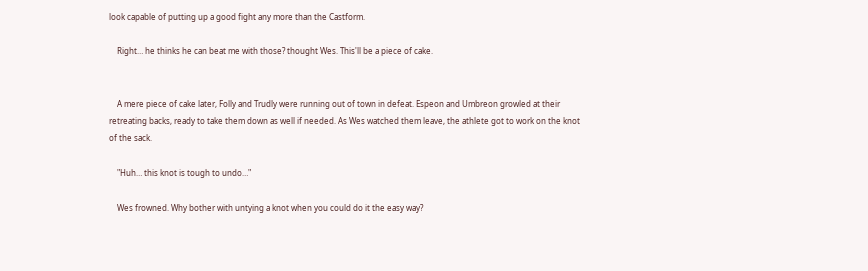look capable of putting up a good fight any more than the Castform.

    Right… he thinks he can beat me with those? thought Wes. This'll be a piece of cake.


    A mere piece of cake later, Folly and Trudly were running out of town in defeat. Espeon and Umbreon growled at their retreating backs, ready to take them down as well if needed. As Wes watched them leave, the athlete got to work on the knot of the sack.

    "Huh… this knot is tough to undo…"

    Wes frowned. Why bother with untying a knot when you could do it the easy way?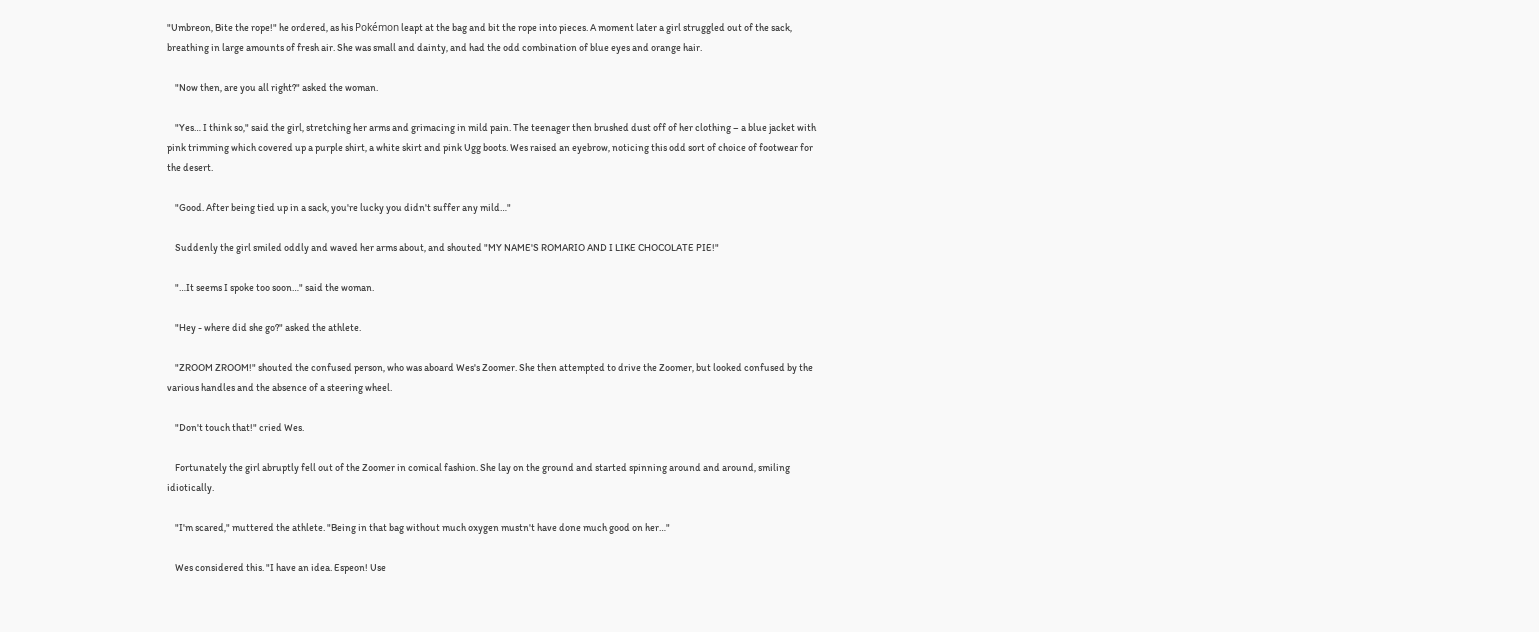"Umbreon, Bite the rope!" he ordered, as his Pokémon leapt at the bag and bit the rope into pieces. A moment later a girl struggled out of the sack, breathing in large amounts of fresh air. She was small and dainty, and had the odd combination of blue eyes and orange hair.

    "Now then, are you all right?" asked the woman.

    "Yes… I think so," said the girl, stretching her arms and grimacing in mild pain. The teenager then brushed dust off of her clothing – a blue jacket with pink trimming which covered up a purple shirt, a white skirt and pink Ugg boots. Wes raised an eyebrow, noticing this odd sort of choice of footwear for the desert.

    "Good. After being tied up in a sack, you're lucky you didn't suffer any mild…"

    Suddenly the girl smiled oddly and waved her arms about, and shouted "MY NAME'S ROMARIO AND I LIKE CHOCOLATE PIE!"

    "…It seems I spoke too soon…" said the woman.

    "Hey - where did she go?" asked the athlete.

    "ZROOM ZROOM!" shouted the confused person, who was aboard Wes's Zoomer. She then attempted to drive the Zoomer, but looked confused by the various handles and the absence of a steering wheel.

    "Don't touch that!" cried Wes.

    Fortunately the girl abruptly fell out of the Zoomer in comical fashion. She lay on the ground and started spinning around and around, smiling idiotically.

    "I'm scared," muttered the athlete. "Being in that bag without much oxygen mustn't have done much good on her…"

    Wes considered this. "I have an idea. Espeon! Use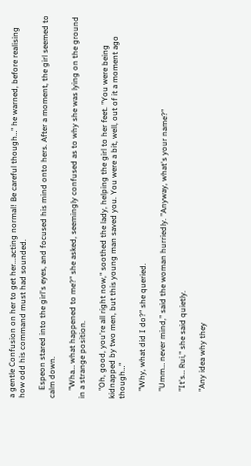a gentle Confusion on her to get her...acting normal! Be careful though…" he warned, before realising how odd his command must had sounded.

    Espeon stared into the girl's eyes, and focused his mind onto hers. After a moment, the girl seemed to calm down.

    "Wha… what happened to me?" she asked, seemingly confused as to why she was lying on the ground in a strange position.

    "Oh, good, you're all right now," soothed the lady, helping the girl to her feet. "You were being kidnapped by two men, but this young man saved you. You were a bit, well, out of it a moment ago though…"

    "Why, what did I do?" she queried.

    "Umm… never mind," said the woman hurriedly. "Anyway, what's your name?"

    "It's… Rui," she said quietly.

    "Any idea why they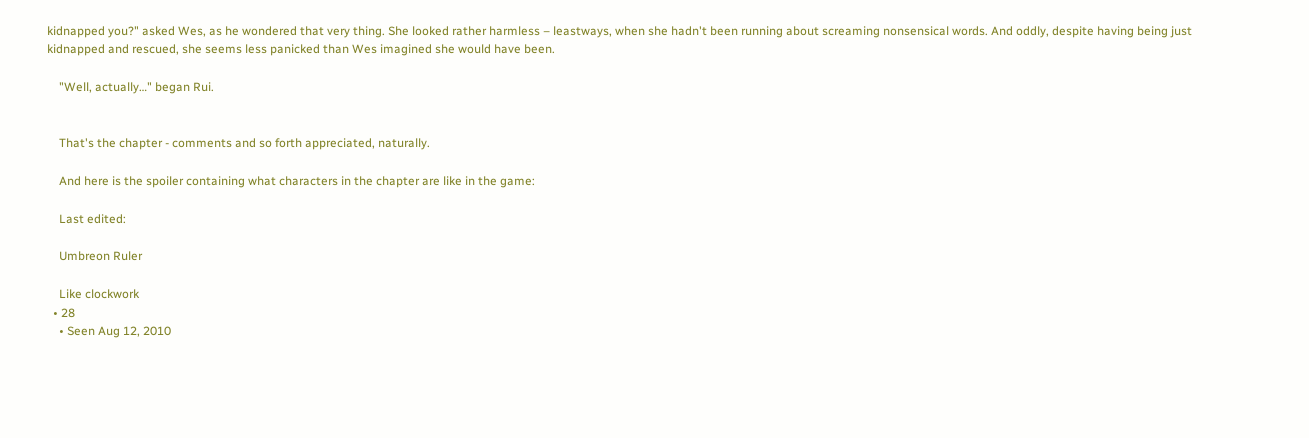kidnapped you?" asked Wes, as he wondered that very thing. She looked rather harmless – leastways, when she hadn't been running about screaming nonsensical words. And oddly, despite having being just kidnapped and rescued, she seems less panicked than Wes imagined she would have been.

    "Well, actually…" began Rui.


    That's the chapter - comments and so forth appreciated, naturally.

    And here is the spoiler containing what characters in the chapter are like in the game:

    Last edited:

    Umbreon Ruler

    Like clockwork
  • 28
    • Seen Aug 12, 2010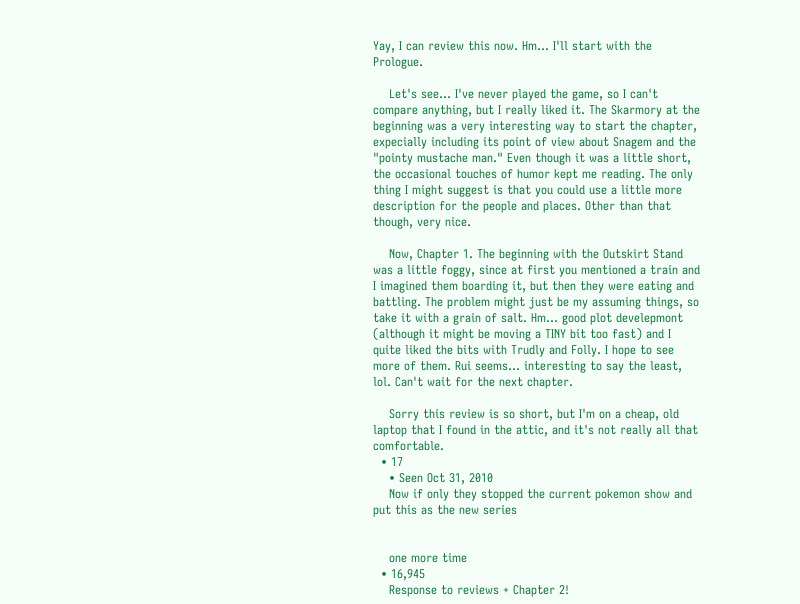Yay, I can review this now. Hm... I'll start with the Prologue.

    Let's see... I've never played the game, so I can't compare anything, but I really liked it. The Skarmory at the beginning was a very interesting way to start the chapter, expecially including its point of view about Snagem and the "pointy mustache man." Even though it was a little short, the occasional touches of humor kept me reading. The only thing I might suggest is that you could use a little more description for the people and places. Other than that though, very nice.

    Now, Chapter 1. The beginning with the Outskirt Stand was a little foggy, since at first you mentioned a train and I imagined them boarding it, but then they were eating and battling. The problem might just be my assuming things, so take it with a grain of salt. Hm... good plot develepmont (although it might be moving a TINY bit too fast) and I quite liked the bits with Trudly and Folly. I hope to see more of them. Rui seems... interesting to say the least, lol. Can't wait for the next chapter.

    Sorry this review is so short, but I'm on a cheap, old laptop that I found in the attic, and it's not really all that comfortable.
  • 17
    • Seen Oct 31, 2010
    Now if only they stopped the current pokemon show and put this as the new series


    one more time
  • 16,945
    Response to reviews + Chapter 2!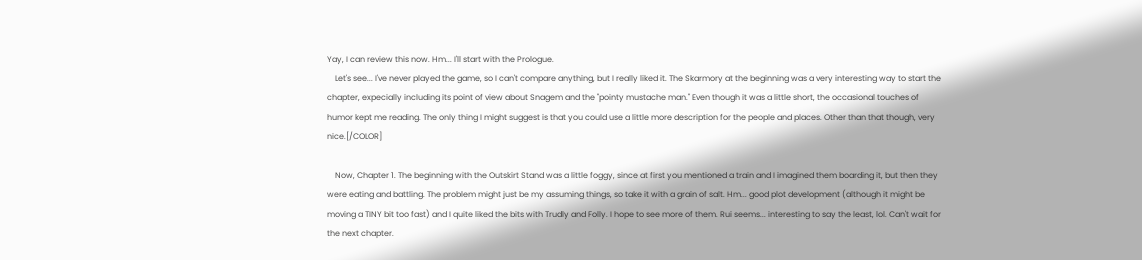Yay, I can review this now. Hm... I'll start with the Prologue.
    Let's see... I've never played the game, so I can't compare anything, but I really liked it. The Skarmory at the beginning was a very interesting way to start the chapter, expecially including its point of view about Snagem and the "pointy mustache man." Even though it was a little short, the occasional touches of humor kept me reading. The only thing I might suggest is that you could use a little more description for the people and places. Other than that though, very nice.[/COLOR]

    Now, Chapter 1. The beginning with the Outskirt Stand was a little foggy, since at first you mentioned a train and I imagined them boarding it, but then they were eating and battling. The problem might just be my assuming things, so take it with a grain of salt. Hm... good plot development (although it might be moving a TINY bit too fast) and I quite liked the bits with Trudly and Folly. I hope to see more of them. Rui seems... interesting to say the least, lol. Can't wait for the next chapter.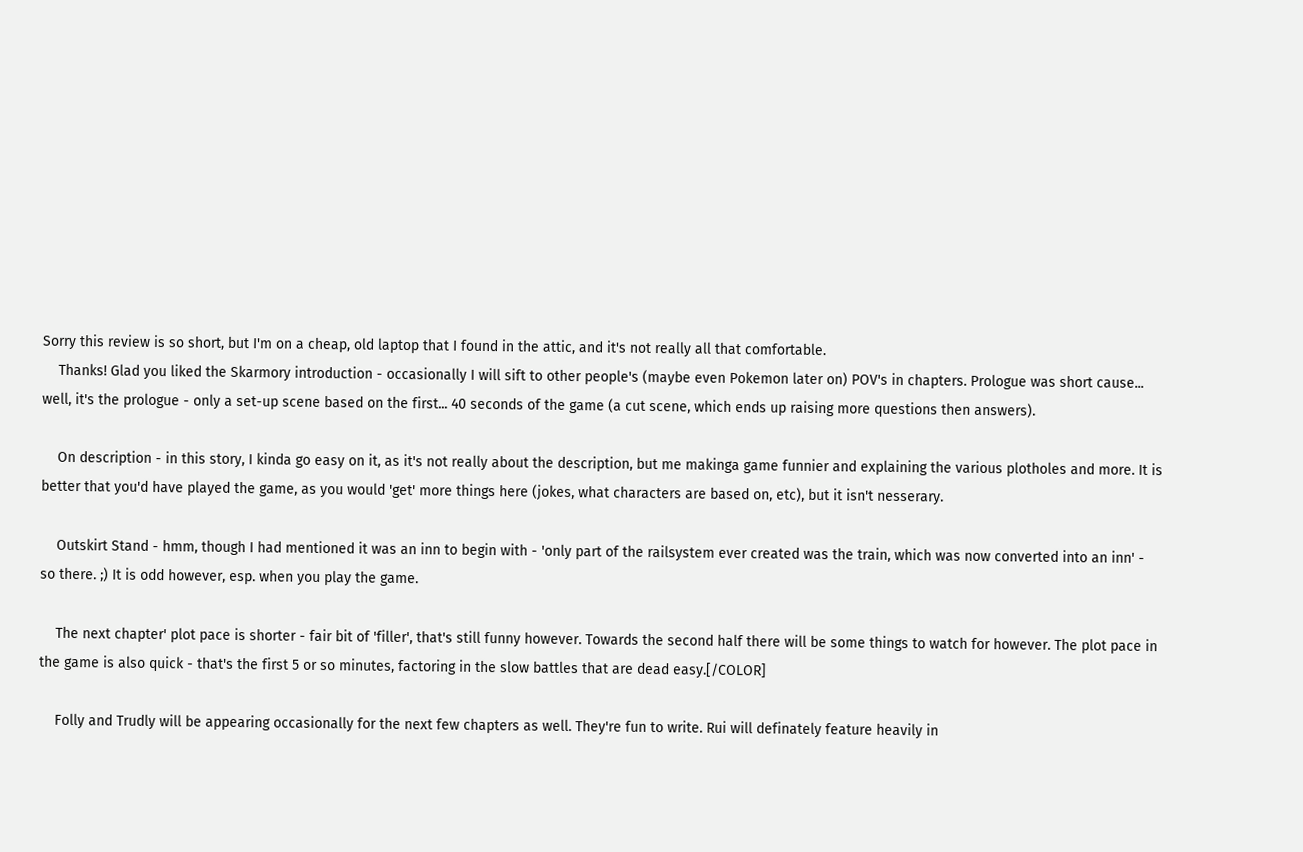Sorry this review is so short, but I'm on a cheap, old laptop that I found in the attic, and it's not really all that comfortable.
    Thanks! Glad you liked the Skarmory introduction - occasionally I will sift to other people's (maybe even Pokemon later on) POV's in chapters. Prologue was short cause... well, it's the prologue - only a set-up scene based on the first... 40 seconds of the game (a cut scene, which ends up raising more questions then answers).

    On description - in this story, I kinda go easy on it, as it's not really about the description, but me makinga game funnier and explaining the various plotholes and more. It is better that you'd have played the game, as you would 'get' more things here (jokes, what characters are based on, etc), but it isn't nesserary.

    Outskirt Stand - hmm, though I had mentioned it was an inn to begin with - 'only part of the railsystem ever created was the train, which was now converted into an inn' - so there. ;) It is odd however, esp. when you play the game.

    The next chapter' plot pace is shorter - fair bit of 'filler', that's still funny however. Towards the second half there will be some things to watch for however. The plot pace in the game is also quick - that's the first 5 or so minutes, factoring in the slow battles that are dead easy.[/COLOR]

    Folly and Trudly will be appearing occasionally for the next few chapters as well. They're fun to write. Rui will definately feature heavily in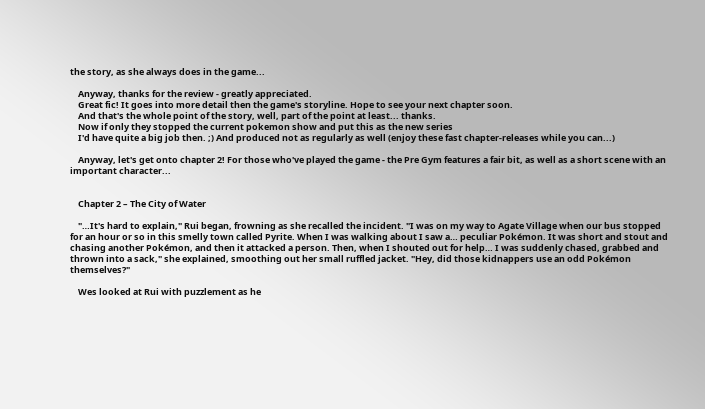the story, as she always does in the game...

    Anyway, thanks for the review - greatly appreciated.
    Great fic! It goes into more detail then the game's storyline. Hope to see your next chapter soon.
    And that's the whole point of the story, well, part of the point at least... thanks.
    Now if only they stopped the current pokemon show and put this as the new series
    I'd have quite a big job then. ;) And produced not as regularly as well (enjoy these fast chapter-releases while you can...)

    Anyway, let's get onto chapter 2! For those who've played the game - the Pre Gym features a fair bit, as well as a short scene with an important character...


    Chapter 2 – The City of Water

    "…It's hard to explain," Rui began, frowning as she recalled the incident. "I was on my way to Agate Village when our bus stopped for an hour or so in this smelly town called Pyrite. When I was walking about I saw a… peculiar Pokémon. It was short and stout and chasing another Pokémon, and then it attacked a person. Then, when I shouted out for help… I was suddenly chased, grabbed and thrown into a sack," she explained, smoothing out her small ruffled jacket. "Hey, did those kidnappers use an odd Pokémon themselves?"

    Wes looked at Rui with puzzlement as he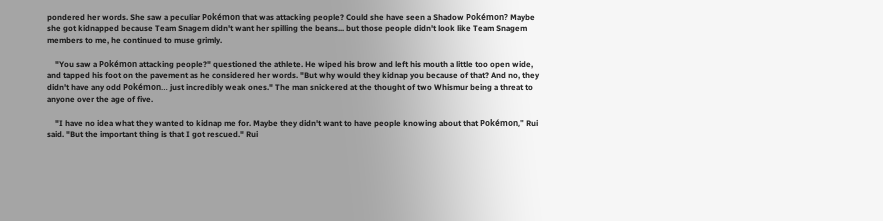pondered her words. She saw a peculiar Pokémon that was attacking people? Could she have seen a Shadow Pokémon? Maybe she got kidnapped because Team Snagem didn't want her spilling the beans... but those people didn't look like Team Snagem members to me, he continued to muse grimly.

    "You saw a Pokémon attacking people?" questioned the athlete. He wiped his brow and left his mouth a little too open wide, and tapped his foot on the pavement as he considered her words. "But why would they kidnap you because of that? And no, they didn't have any odd Pokémon… just incredibly weak ones." The man snickered at the thought of two Whismur being a threat to anyone over the age of five.

    "I have no idea what they wanted to kidnap me for. Maybe they didn't want to have people knowing about that Pokémon," Rui said. "But the important thing is that I got rescued." Rui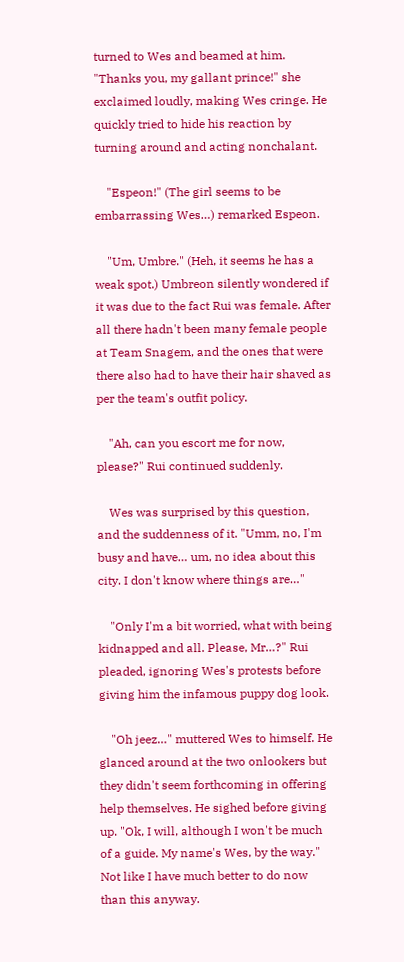turned to Wes and beamed at him. "Thanks you, my gallant prince!" she exclaimed loudly, making Wes cringe. He quickly tried to hide his reaction by turning around and acting nonchalant.

    "Espeon!" (The girl seems to be embarrassing Wes…) remarked Espeon.

    "Um, Umbre." (Heh, it seems he has a weak spot.) Umbreon silently wondered if it was due to the fact Rui was female. After all there hadn't been many female people at Team Snagem, and the ones that were there also had to have their hair shaved as per the team's outfit policy.

    "Ah, can you escort me for now, please?" Rui continued suddenly.

    Wes was surprised by this question, and the suddenness of it. "Umm, no, I'm busy and have… um, no idea about this city. I don't know where things are…"

    "Only I'm a bit worried, what with being kidnapped and all. Please, Mr…?" Rui pleaded, ignoring Wes's protests before giving him the infamous puppy dog look.

    "Oh jeez…" muttered Wes to himself. He glanced around at the two onlookers but they didn't seem forthcoming in offering help themselves. He sighed before giving up. "Ok, I will, although I won't be much of a guide. My name's Wes, by the way." Not like I have much better to do now than this anyway.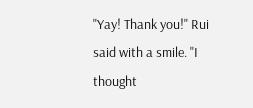"Yay! Thank you!" Rui said with a smile. "I thought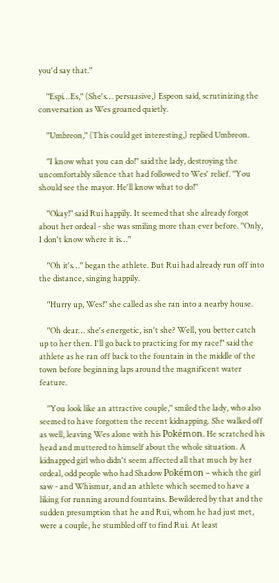you'd say that."

    "Espi…Es," (She's… persuasive,) Espeon said, scrutinizing the conversation as Wes groaned quietly.

    "Umbreon," (This could get interesting,) replied Umbreon.

    "I know what you can do!" said the lady, destroying the uncomfortably silence that had followed to Wes' relief. "You should see the mayor. He'll know what to do!"

    "Okay!" said Rui happily. It seemed that she already forgot about her ordeal - she was smiling more than ever before. "Only, I don't know where it is…"

    "Oh it's…" began the athlete. But Rui had already run off into the distance, singing happily.

    "Hurry up, Wes!" she called as she ran into a nearby house.

    "Oh dear… she's energetic, isn't she? Well, you better catch up to her then. I'll go back to practicing for my race!" said the athlete as he ran off back to the fountain in the middle of the town before beginning laps around the magnificent water feature.

    "You look like an attractive couple," smiled the lady, who also seemed to have forgotten the recent kidnapping. She walked off as well, leaving Wes alone with his Pokémon. He scratched his head and muttered to himself about the whole situation. A kidnapped girl who didn't seem affected all that much by her ordeal, odd people who had Shadow Pokémon – which the girl saw - and Whismur, and an athlete which seemed to have a liking for running around fountains. Bewildered by that and the sudden presumption that he and Rui, whom he had just met, were a couple, he stumbled off to find Rui. At least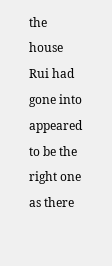the house Rui had gone into appeared to be the right one as there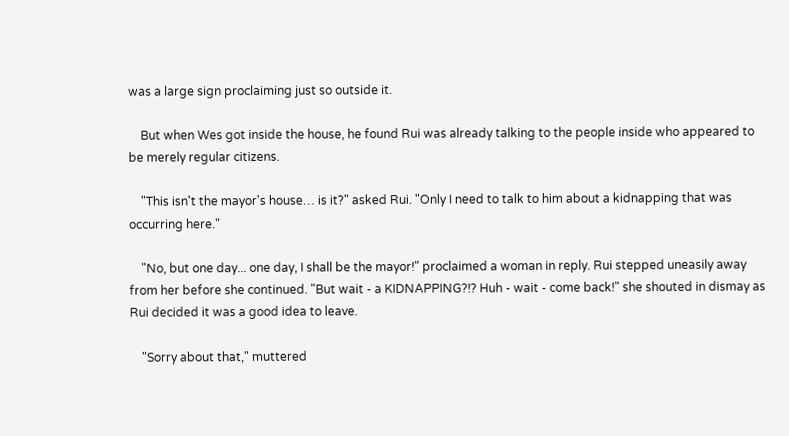was a large sign proclaiming just so outside it.

    But when Wes got inside the house, he found Rui was already talking to the people inside who appeared to be merely regular citizens.

    "This isn't the mayor's house… is it?" asked Rui. "Only I need to talk to him about a kidnapping that was occurring here."

    "No, but one day... one day, I shall be the mayor!" proclaimed a woman in reply. Rui stepped uneasily away from her before she continued. "But wait - a KIDNAPPING?!? Huh - wait - come back!" she shouted in dismay as Rui decided it was a good idea to leave.

    "Sorry about that," muttered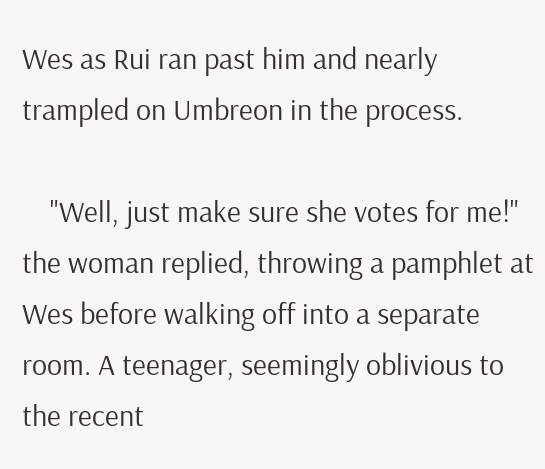Wes as Rui ran past him and nearly trampled on Umbreon in the process.

    "Well, just make sure she votes for me!" the woman replied, throwing a pamphlet at Wes before walking off into a separate room. A teenager, seemingly oblivious to the recent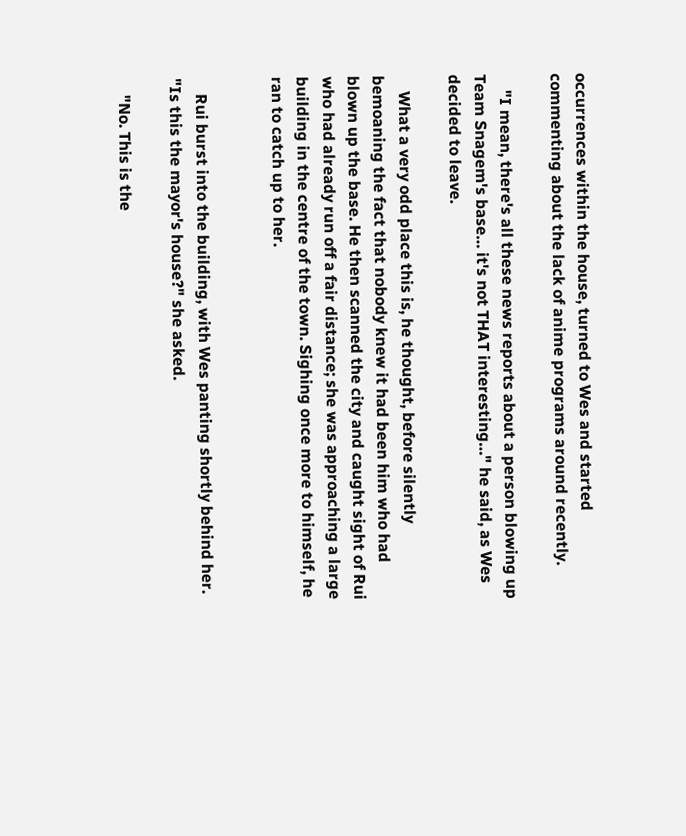occurrences within the house, turned to Wes and started commenting about the lack of anime programs around recently.

    "I mean, there's all these news reports about a person blowing up Team Snagem's base… it's not THAT interesting…" he said, as Wes decided to leave.

    What a very odd place this is, he thought, before silently bemoaning the fact that nobody knew it had been him who had blown up the base. He then scanned the city and caught sight of Rui who had already run off a fair distance; she was approaching a large building in the centre of the town. Sighing once more to himself, he ran to catch up to her.


    Rui burst into the building, with Wes panting shortly behind her. "Is this the mayor's house?" she asked.

    "No. This is the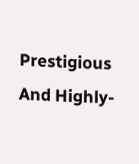Prestigious And Highly-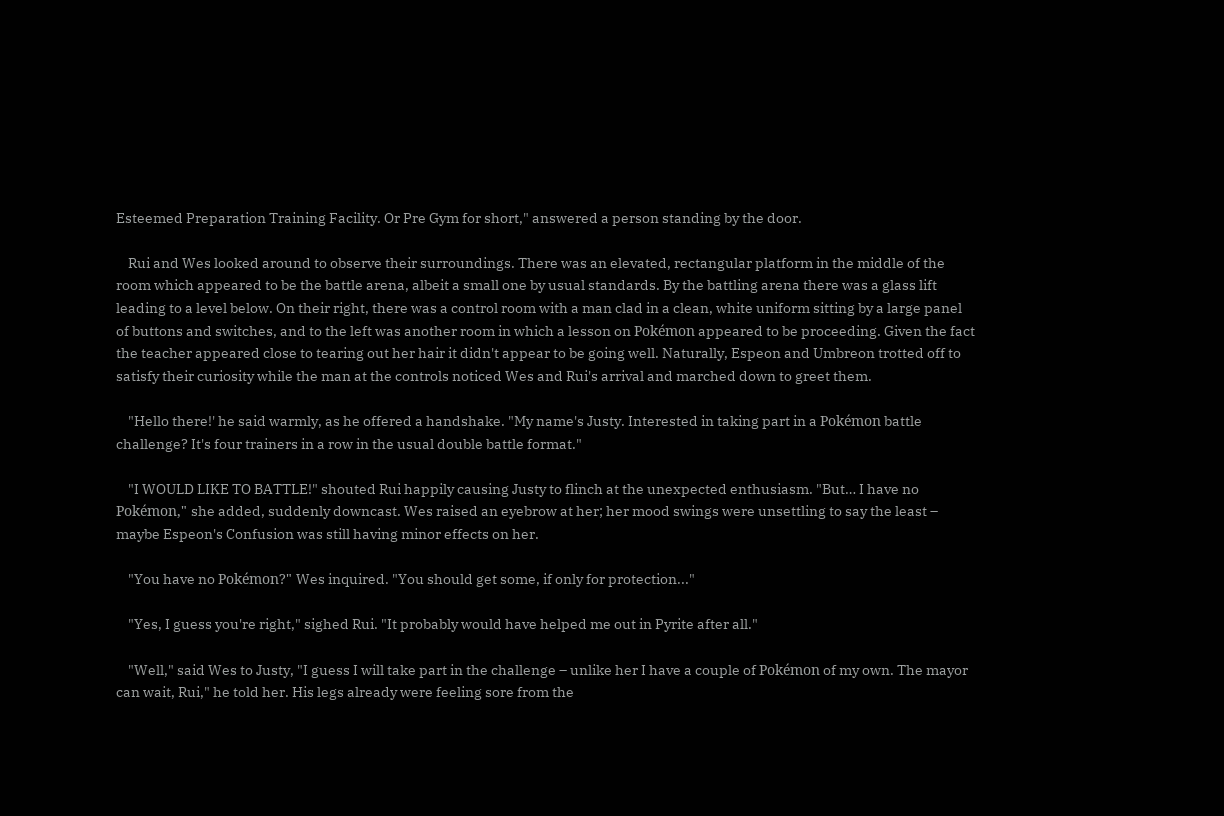Esteemed Preparation Training Facility. Or Pre Gym for short," answered a person standing by the door.

    Rui and Wes looked around to observe their surroundings. There was an elevated, rectangular platform in the middle of the room which appeared to be the battle arena, albeit a small one by usual standards. By the battling arena there was a glass lift leading to a level below. On their right, there was a control room with a man clad in a clean, white uniform sitting by a large panel of buttons and switches, and to the left was another room in which a lesson on Pokémon appeared to be proceeding. Given the fact the teacher appeared close to tearing out her hair it didn't appear to be going well. Naturally, Espeon and Umbreon trotted off to satisfy their curiosity while the man at the controls noticed Wes and Rui's arrival and marched down to greet them.

    "Hello there!' he said warmly, as he offered a handshake. "My name's Justy. Interested in taking part in a Pokémon battle challenge? It's four trainers in a row in the usual double battle format."

    "I WOULD LIKE TO BATTLE!" shouted Rui happily causing Justy to flinch at the unexpected enthusiasm. "But… I have no Pokémon," she added, suddenly downcast. Wes raised an eyebrow at her; her mood swings were unsettling to say the least – maybe Espeon's Confusion was still having minor effects on her.

    "You have no Pokémon?" Wes inquired. "You should get some, if only for protection..."

    "Yes, I guess you're right," sighed Rui. "It probably would have helped me out in Pyrite after all."

    "Well," said Wes to Justy, "I guess I will take part in the challenge – unlike her I have a couple of Pokémon of my own. The mayor can wait, Rui," he told her. His legs already were feeling sore from the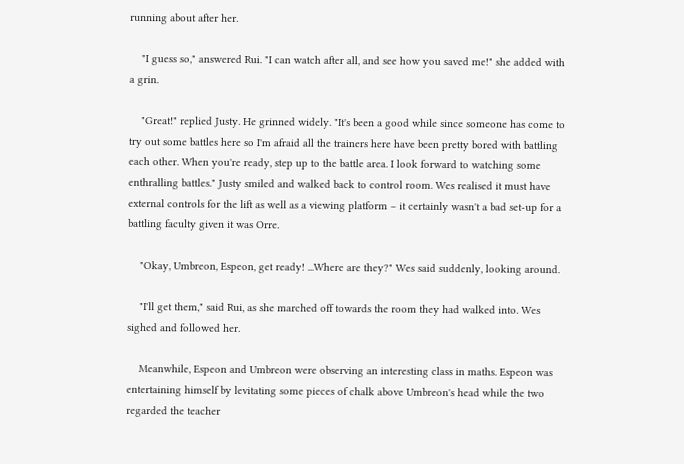running about after her.

    "I guess so," answered Rui. "I can watch after all, and see how you saved me!" she added with a grin.

    "Great!" replied Justy. He grinned widely. "It's been a good while since someone has come to try out some battles here so I'm afraid all the trainers here have been pretty bored with battling each other. When you're ready, step up to the battle area. I look forward to watching some enthralling battles." Justy smiled and walked back to control room. Wes realised it must have external controls for the lift as well as a viewing platform – it certainly wasn't a bad set-up for a battling faculty given it was Orre.

    "Okay, Umbreon, Espeon, get ready! ...Where are they?" Wes said suddenly, looking around.

    "I'll get them," said Rui, as she marched off towards the room they had walked into. Wes sighed and followed her.

    Meanwhile, Espeon and Umbreon were observing an interesting class in maths. Espeon was entertaining himself by levitating some pieces of chalk above Umbreon's head while the two regarded the teacher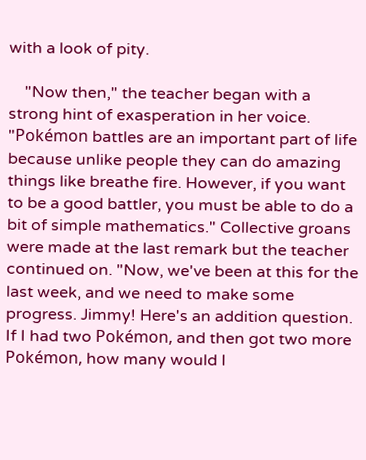with a look of pity.

    "Now then," the teacher began with a strong hint of exasperation in her voice. "Pokémon battles are an important part of life because unlike people they can do amazing things like breathe fire. However, if you want to be a good battler, you must be able to do a bit of simple mathematics." Collective groans were made at the last remark but the teacher continued on. "Now, we've been at this for the last week, and we need to make some progress. Jimmy! Here's an addition question. If I had two Pokémon, and then got two more Pokémon, how many would I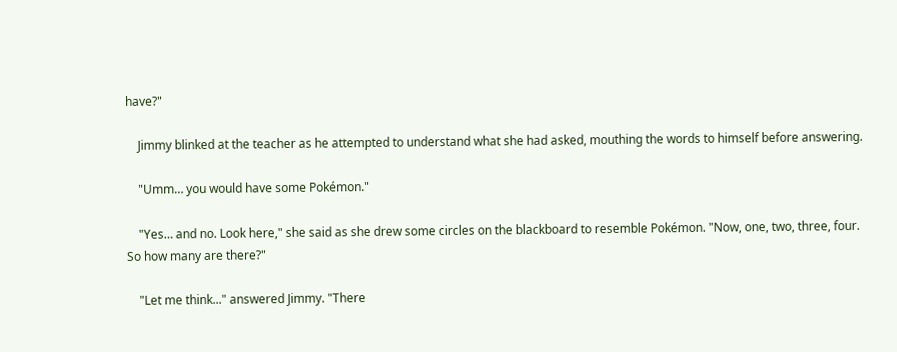have?"

    Jimmy blinked at the teacher as he attempted to understand what she had asked, mouthing the words to himself before answering.

    "Umm… you would have some Pokémon."

    "Yes… and no. Look here," she said as she drew some circles on the blackboard to resemble Pokémon. "Now, one, two, three, four. So how many are there?"

    "Let me think..." answered Jimmy. "There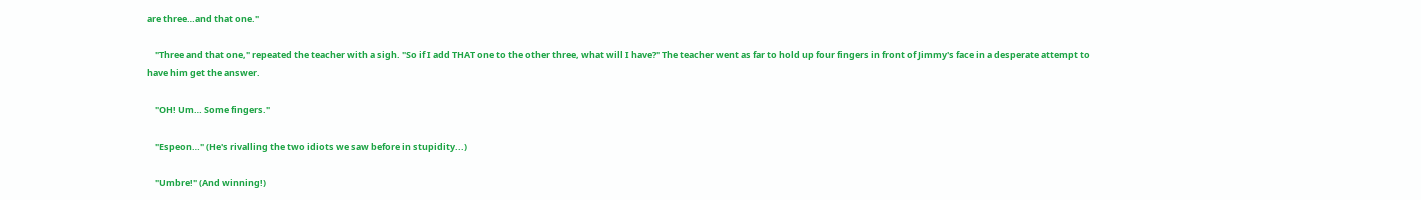are three…and that one."

    "Three and that one," repeated the teacher with a sigh. "So if I add THAT one to the other three, what will I have?" The teacher went as far to hold up four fingers in front of Jimmy's face in a desperate attempt to have him get the answer.

    "OH! Um… Some fingers."

    "Espeon…" (He's rivalling the two idiots we saw before in stupidity...)

    "Umbre!" (And winning!)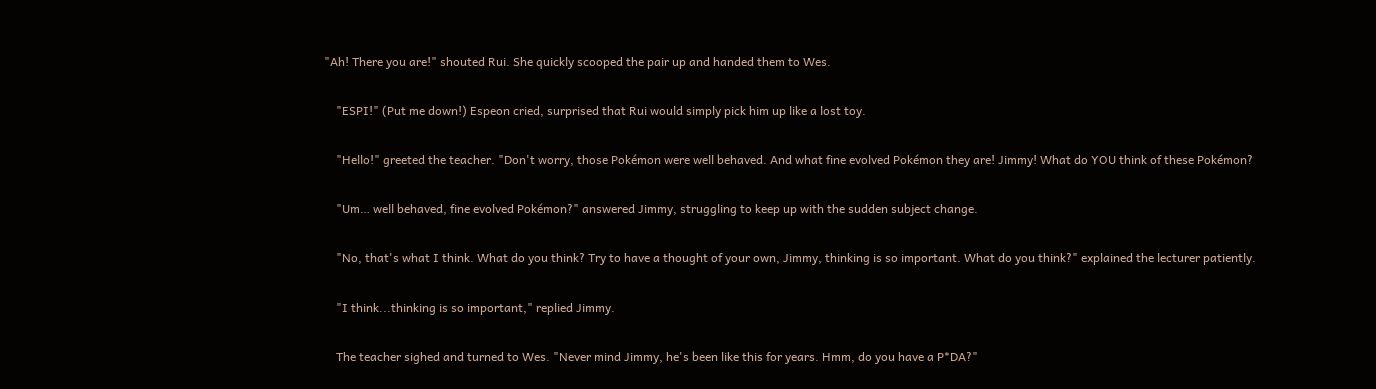"Ah! There you are!" shouted Rui. She quickly scooped the pair up and handed them to Wes.

    "ESPI!" (Put me down!) Espeon cried, surprised that Rui would simply pick him up like a lost toy.

    "Hello!" greeted the teacher. "Don't worry, those Pokémon were well behaved. And what fine evolved Pokémon they are! Jimmy! What do YOU think of these Pokémon?

    "Um… well behaved, fine evolved Pokémon?" answered Jimmy, struggling to keep up with the sudden subject change.

    "No, that's what I think. What do you think? Try to have a thought of your own, Jimmy, thinking is so important. What do you think?" explained the lecturer patiently.

    "I think...thinking is so important," replied Jimmy.

    The teacher sighed and turned to Wes. "Never mind Jimmy, he's been like this for years. Hmm, do you have a P*DA?"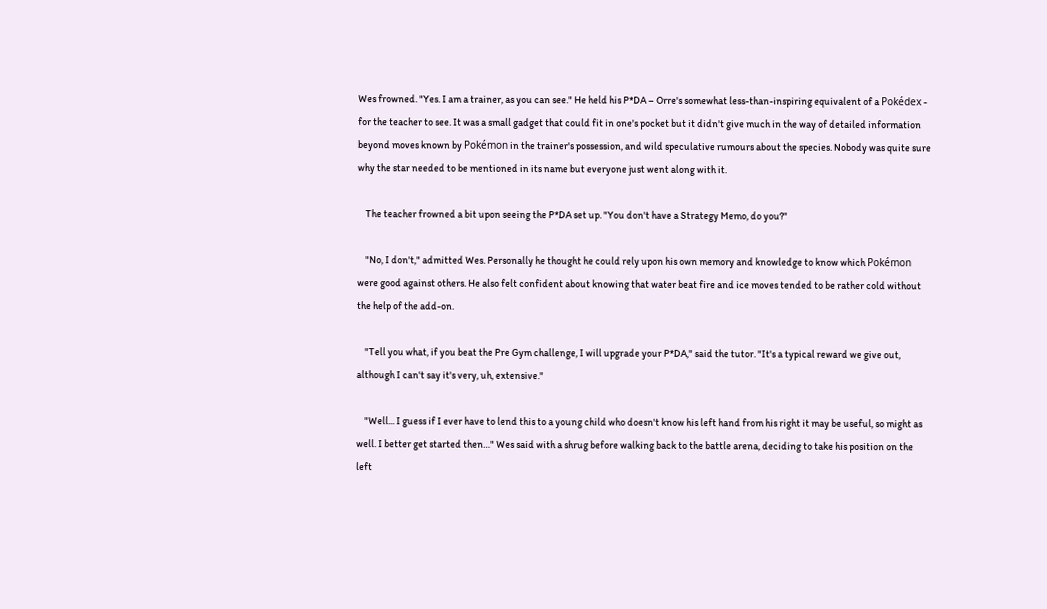Wes frowned. "Yes. I am a trainer, as you can see." He held his P*DA – Orre's somewhat less-than-inspiring equivalent of a Pokédex - for the teacher to see. It was a small gadget that could fit in one's pocket but it didn't give much in the way of detailed information beyond moves known by Pokémon in the trainer's possession, and wild speculative rumours about the species. Nobody was quite sure why the star needed to be mentioned in its name but everyone just went along with it.

    The teacher frowned a bit upon seeing the P*DA set up. "You don't have a Strategy Memo, do you?"

    "No, I don't," admitted Wes. Personally he thought he could rely upon his own memory and knowledge to know which Pokémon were good against others. He also felt confident about knowing that water beat fire and ice moves tended to be rather cold without the help of the add-on.

    "Tell you what, if you beat the Pre Gym challenge, I will upgrade your P*DA," said the tutor. "It's a typical reward we give out, although I can't say it's very, uh, extensive."

    "Well... I guess if I ever have to lend this to a young child who doesn't know his left hand from his right it may be useful, so might as well. I better get started then…" Wes said with a shrug before walking back to the battle arena, deciding to take his position on the left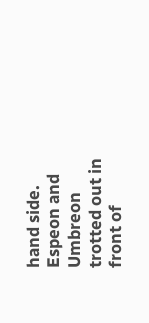hand side. Espeon and Umbreon trotted out in front of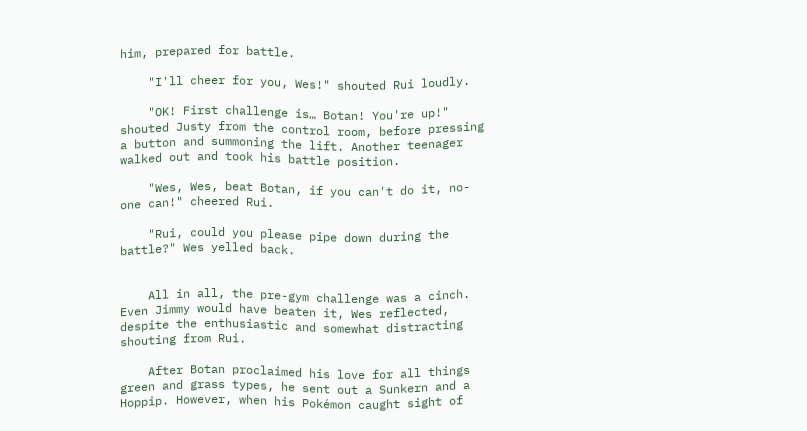him, prepared for battle.

    "I'll cheer for you, Wes!" shouted Rui loudly.

    "OK! First challenge is… Botan! You're up!" shouted Justy from the control room, before pressing a button and summoning the lift. Another teenager walked out and took his battle position.

    "Wes, Wes, beat Botan, if you can't do it, no-one can!" cheered Rui.

    "Rui, could you please pipe down during the battle?" Wes yelled back.


    All in all, the pre-gym challenge was a cinch. Even Jimmy would have beaten it, Wes reflected, despite the enthusiastic and somewhat distracting shouting from Rui.

    After Botan proclaimed his love for all things green and grass types, he sent out a Sunkern and a Hoppip. However, when his Pokémon caught sight of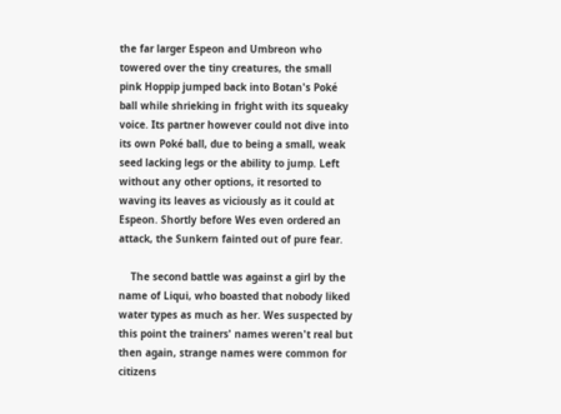the far larger Espeon and Umbreon who towered over the tiny creatures, the small pink Hoppip jumped back into Botan's Poké ball while shrieking in fright with its squeaky voice. Its partner however could not dive into its own Poké ball, due to being a small, weak seed lacking legs or the ability to jump. Left without any other options, it resorted to waving its leaves as viciously as it could at Espeon. Shortly before Wes even ordered an attack, the Sunkern fainted out of pure fear.

    The second battle was against a girl by the name of Liqui, who boasted that nobody liked water types as much as her. Wes suspected by this point the trainers' names weren't real but then again, strange names were common for citizens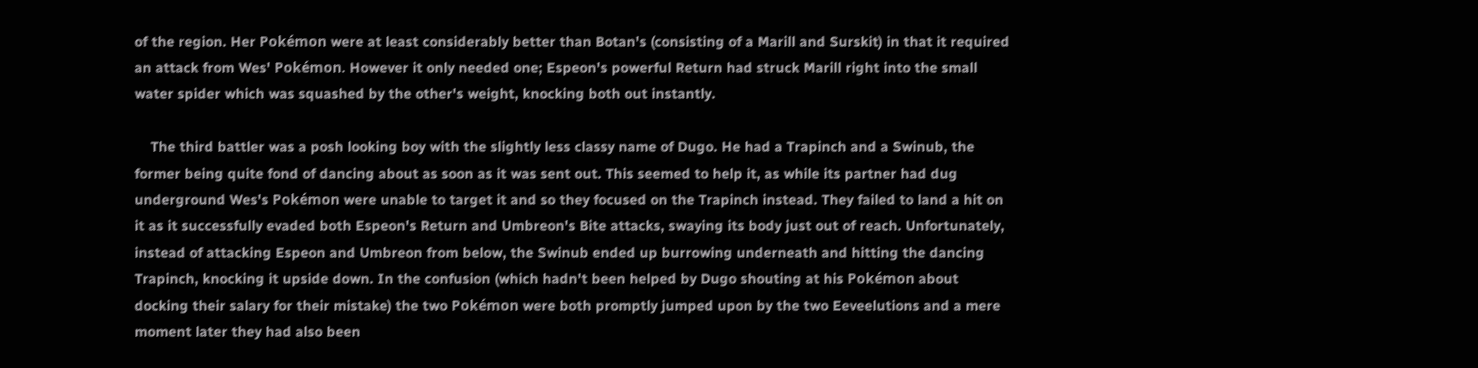of the region. Her Pokémon were at least considerably better than Botan's (consisting of a Marill and Surskit) in that it required an attack from Wes' Pokémon. However it only needed one; Espeon's powerful Return had struck Marill right into the small water spider which was squashed by the other's weight, knocking both out instantly.

    The third battler was a posh looking boy with the slightly less classy name of Dugo. He had a Trapinch and a Swinub, the former being quite fond of dancing about as soon as it was sent out. This seemed to help it, as while its partner had dug underground Wes's Pokémon were unable to target it and so they focused on the Trapinch instead. They failed to land a hit on it as it successfully evaded both Espeon's Return and Umbreon's Bite attacks, swaying its body just out of reach. Unfortunately, instead of attacking Espeon and Umbreon from below, the Swinub ended up burrowing underneath and hitting the dancing Trapinch, knocking it upside down. In the confusion (which hadn't been helped by Dugo shouting at his Pokémon about docking their salary for their mistake) the two Pokémon were both promptly jumped upon by the two Eeveelutions and a mere moment later they had also been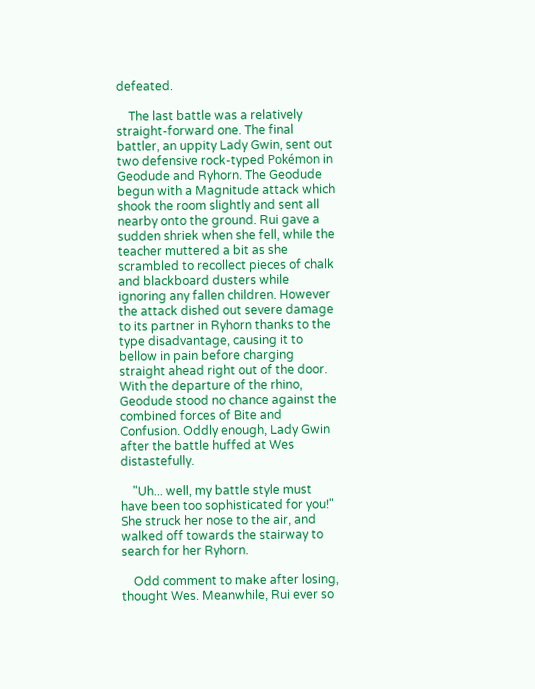defeated.

    The last battle was a relatively straight-forward one. The final battler, an uppity Lady Gwin, sent out two defensive rock-typed Pokémon in Geodude and Ryhorn. The Geodude begun with a Magnitude attack which shook the room slightly and sent all nearby onto the ground. Rui gave a sudden shriek when she fell, while the teacher muttered a bit as she scrambled to recollect pieces of chalk and blackboard dusters while ignoring any fallen children. However the attack dished out severe damage to its partner in Ryhorn thanks to the type disadvantage, causing it to bellow in pain before charging straight ahead right out of the door. With the departure of the rhino, Geodude stood no chance against the combined forces of Bite and Confusion. Oddly enough, Lady Gwin after the battle huffed at Wes distastefully.

    "Uh... well, my battle style must have been too sophisticated for you!" She struck her nose to the air, and walked off towards the stairway to search for her Ryhorn.

    Odd comment to make after losing, thought Wes. Meanwhile, Rui ever so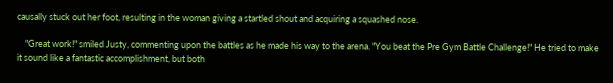causally stuck out her foot, resulting in the woman giving a startled shout and acquiring a squashed nose.

    "Great work!" smiled Justy, commenting upon the battles as he made his way to the arena. "You beat the Pre Gym Battle Challenge!" He tried to make it sound like a fantastic accomplishment, but both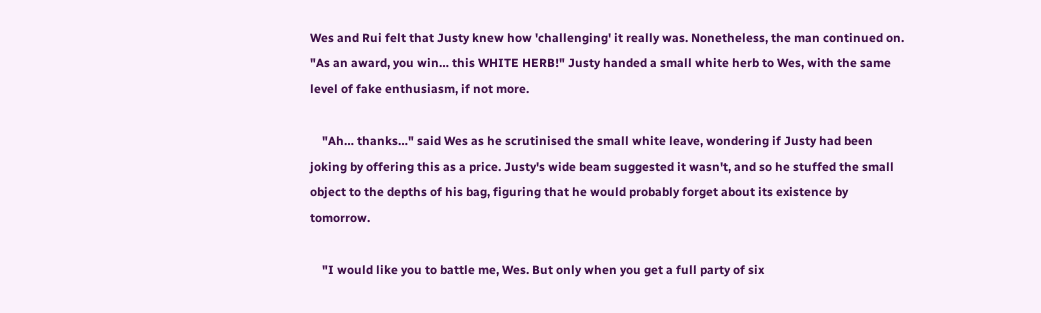Wes and Rui felt that Justy knew how 'challenging' it really was. Nonetheless, the man continued on. "As an award, you win… this WHITE HERB!" Justy handed a small white herb to Wes, with the same level of fake enthusiasm, if not more.

    "Ah… thanks…" said Wes as he scrutinised the small white leave, wondering if Justy had been joking by offering this as a price. Justy's wide beam suggested it wasn't, and so he stuffed the small object to the depths of his bag, figuring that he would probably forget about its existence by tomorrow.

    "I would like you to battle me, Wes. But only when you get a full party of six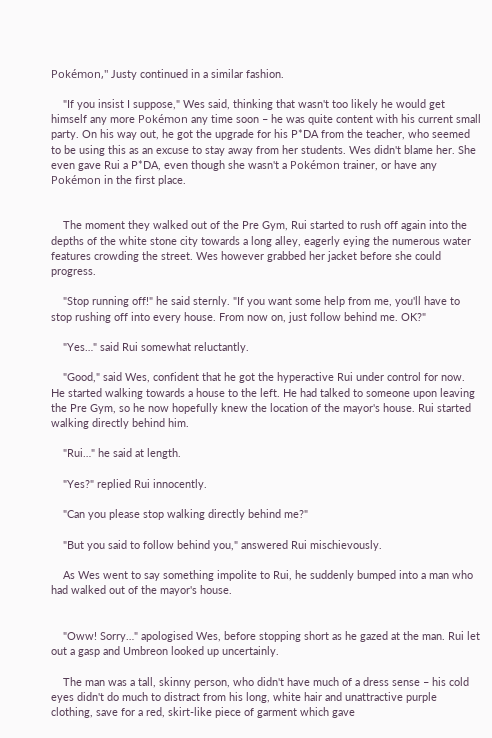Pokémon," Justy continued in a similar fashion.

    "If you insist I suppose," Wes said, thinking that wasn't too likely he would get himself any more Pokémon any time soon – he was quite content with his current small party. On his way out, he got the upgrade for his P*DA from the teacher, who seemed to be using this as an excuse to stay away from her students. Wes didn't blame her. She even gave Rui a P*DA, even though she wasn't a Pokémon trainer, or have any Pokémon in the first place.


    The moment they walked out of the Pre Gym, Rui started to rush off again into the depths of the white stone city towards a long alley, eagerly eying the numerous water features crowding the street. Wes however grabbed her jacket before she could progress.

    "Stop running off!" he said sternly. "If you want some help from me, you'll have to stop rushing off into every house. From now on, just follow behind me. OK?"

    "Yes…" said Rui somewhat reluctantly.

    "Good," said Wes, confident that he got the hyperactive Rui under control for now. He started walking towards a house to the left. He had talked to someone upon leaving the Pre Gym, so he now hopefully knew the location of the mayor's house. Rui started walking directly behind him.

    "Rui…" he said at length.

    "Yes?" replied Rui innocently.

    "Can you please stop walking directly behind me?"

    "But you said to follow behind you," answered Rui mischievously.

    As Wes went to say something impolite to Rui, he suddenly bumped into a man who had walked out of the mayor's house.


    "Oww! Sorry…" apologised Wes, before stopping short as he gazed at the man. Rui let out a gasp and Umbreon looked up uncertainly.

    The man was a tall, skinny person, who didn't have much of a dress sense – his cold eyes didn't do much to distract from his long, white hair and unattractive purple clothing, save for a red, skirt-like piece of garment which gave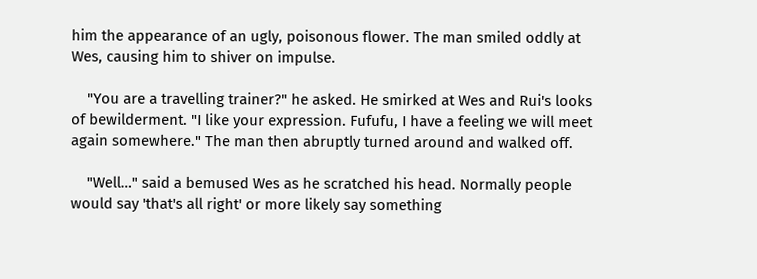him the appearance of an ugly, poisonous flower. The man smiled oddly at Wes, causing him to shiver on impulse.

    "You are a travelling trainer?" he asked. He smirked at Wes and Rui's looks of bewilderment. "I like your expression. Fufufu, I have a feeling we will meet again somewhere." The man then abruptly turned around and walked off.

    "Well…" said a bemused Wes as he scratched his head. Normally people would say 'that's all right' or more likely say something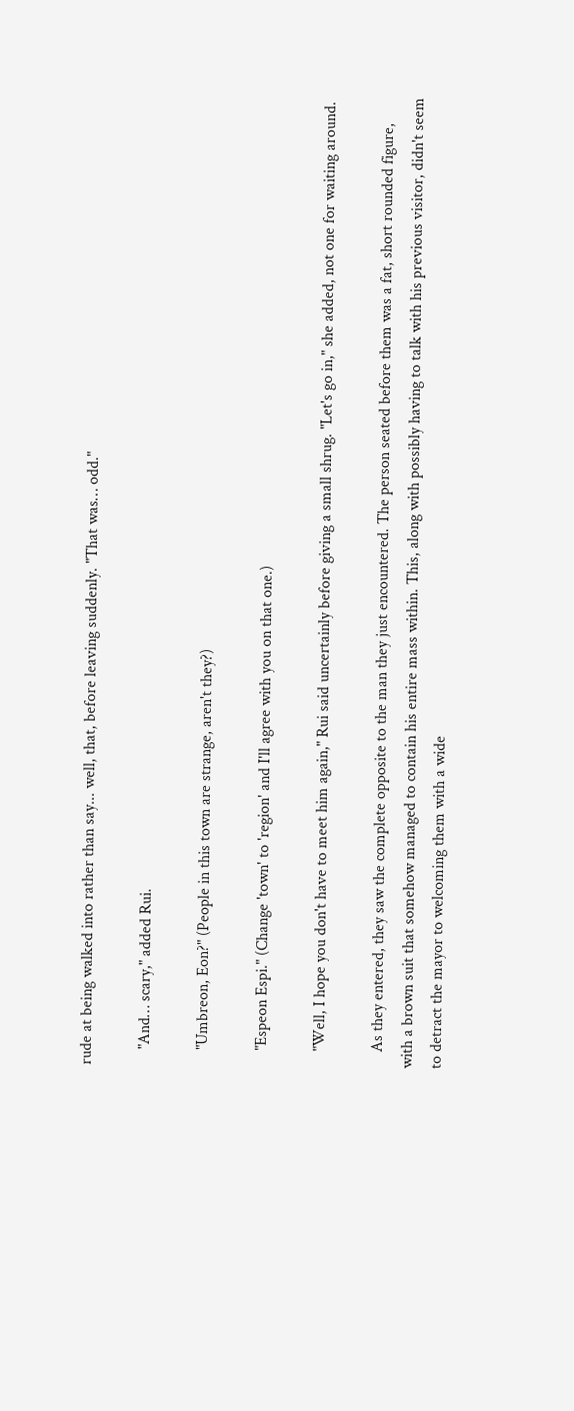rude at being walked into rather than say... well, that, before leaving suddenly. "That was… odd."

    "And… scary," added Rui.

    "Umbreon, Eon?" (People in this town are strange, aren't they?)

    "Espeon Espi." (Change 'town' to 'region' and I'll agree with you on that one.)

    "Well, I hope you don't have to meet him again," Rui said uncertainly before giving a small shrug. "Let's go in," she added, not one for waiting around.

    As they entered, they saw the complete opposite to the man they just encountered. The person seated before them was a fat, short rounded figure, with a brown suit that somehow managed to contain his entire mass within. This, along with possibly having to talk with his previous visitor, didn't seem to detract the mayor to welcoming them with a wide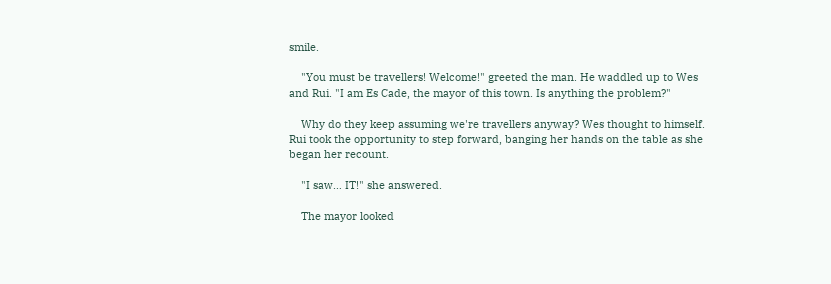smile.

    "You must be travellers! Welcome!" greeted the man. He waddled up to Wes and Rui. "I am Es Cade, the mayor of this town. Is anything the problem?"

    Why do they keep assuming we're travellers anyway? Wes thought to himself. Rui took the opportunity to step forward, banging her hands on the table as she began her recount.

    "I saw… IT!" she answered.

    The mayor looked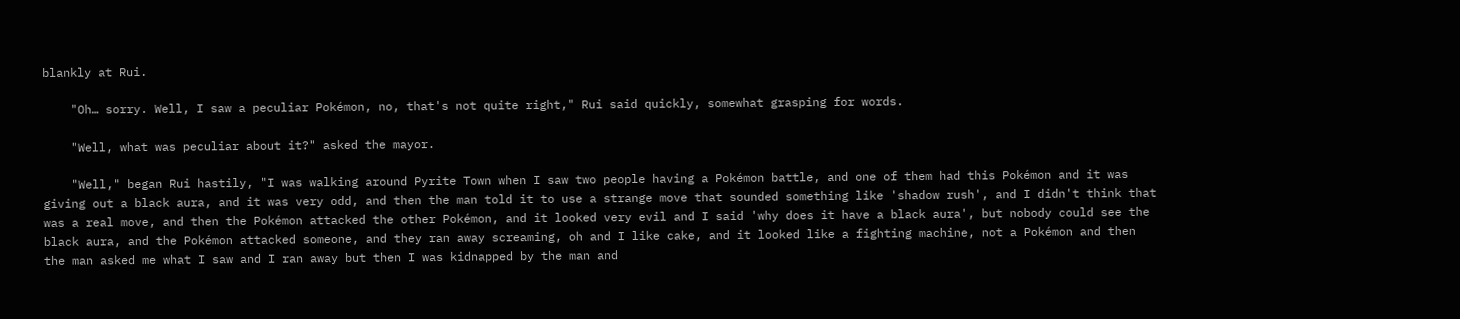blankly at Rui.

    "Oh… sorry. Well, I saw a peculiar Pokémon, no, that's not quite right," Rui said quickly, somewhat grasping for words.

    "Well, what was peculiar about it?" asked the mayor.

    "Well," began Rui hastily, "I was walking around Pyrite Town when I saw two people having a Pokémon battle, and one of them had this Pokémon and it was giving out a black aura, and it was very odd, and then the man told it to use a strange move that sounded something like 'shadow rush', and I didn't think that was a real move, and then the Pokémon attacked the other Pokémon, and it looked very evil and I said 'why does it have a black aura', but nobody could see the black aura, and the Pokémon attacked someone, and they ran away screaming, oh and I like cake, and it looked like a fighting machine, not a Pokémon and then the man asked me what I saw and I ran away but then I was kidnapped by the man and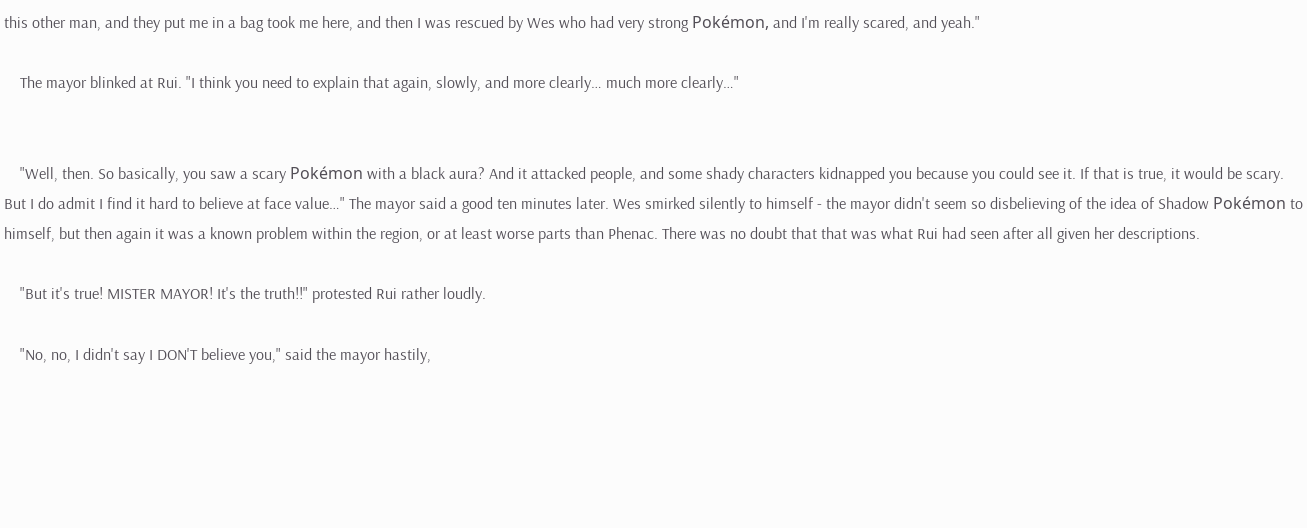this other man, and they put me in a bag took me here, and then I was rescued by Wes who had very strong Pokémon, and I'm really scared, and yeah."

    The mayor blinked at Rui. "I think you need to explain that again, slowly, and more clearly… much more clearly…"


    "Well, then. So basically, you saw a scary Pokémon with a black aura? And it attacked people, and some shady characters kidnapped you because you could see it. If that is true, it would be scary. But I do admit I find it hard to believe at face value…" The mayor said a good ten minutes later. Wes smirked silently to himself - the mayor didn't seem so disbelieving of the idea of Shadow Pokémon to himself, but then again it was a known problem within the region, or at least worse parts than Phenac. There was no doubt that that was what Rui had seen after all given her descriptions.

    "But it's true! MISTER MAYOR! It's the truth!!" protested Rui rather loudly.

    "No, no, I didn't say I DON'T believe you," said the mayor hastily,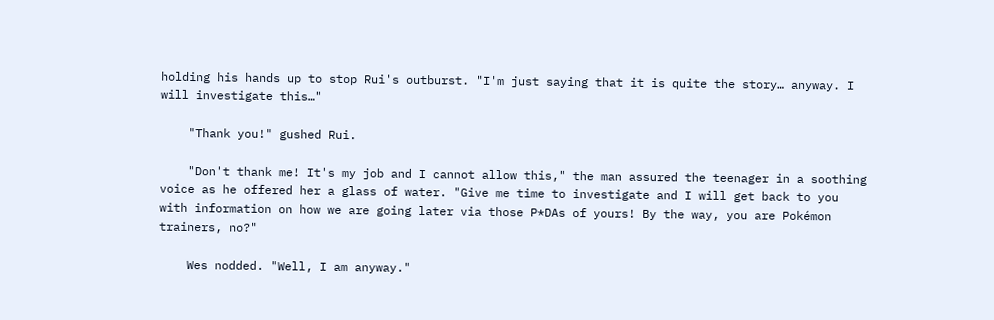holding his hands up to stop Rui's outburst. "I'm just saying that it is quite the story… anyway. I will investigate this…"

    "Thank you!" gushed Rui.

    "Don't thank me! It's my job and I cannot allow this," the man assured the teenager in a soothing voice as he offered her a glass of water. "Give me time to investigate and I will get back to you with information on how we are going later via those P*DAs of yours! By the way, you are Pokémon trainers, no?"

    Wes nodded. "Well, I am anyway."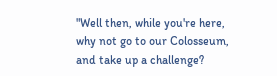"Well then, while you're here, why not go to our Colosseum, and take up a challenge?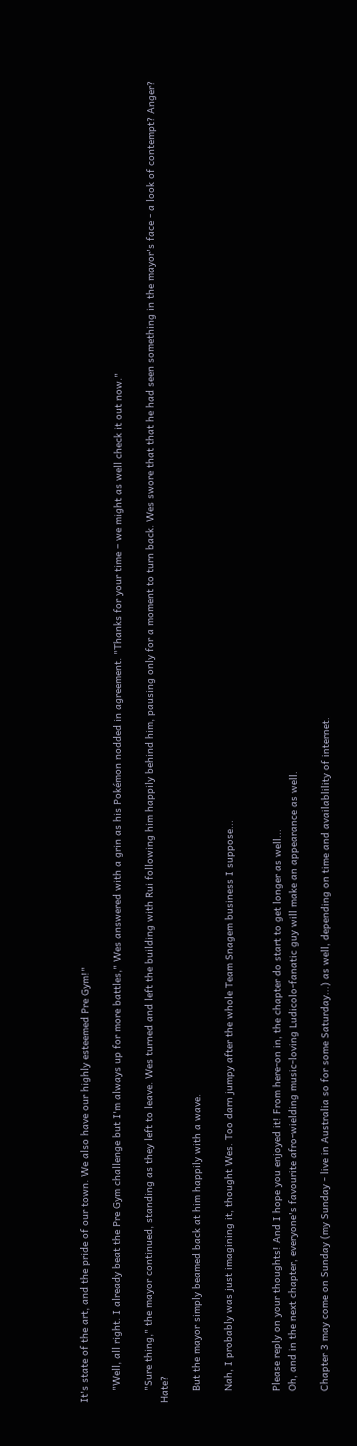It's state of the art, and the pride of our town. We also have our highly esteemed Pre Gym!"

    "Well, all right. I already beat the Pre Gym challenge but I'm always up for more battles," Wes answered with a grin as his Pokémon nodded in agreement. "Thanks for your time – we might as well check it out now."

    "Sure thing," the mayor continued, standing as they left to leave. Wes turned and left the building with Rui following him happily behind him, pausing only for a moment to turn back. Wes swore that that he had seen something in the mayor's face - a look of contempt? Anger? Hate?

    But the mayor simply beamed back at him happily with a wave.

    Nah, I probably was just imagining it, thought Wes. Too darn jumpy after the whole Team Snagem business I suppose...


    Please reply on your thoughts! And I hope you enjoyed it! From here-on in, the chapter do start to get longer as well...
    Oh, and in the next chapter, everyone's favourite afro-wielding music-loving Ludicolo-fanatic guy will make an appearance as well.

    Chapter 3 may come on Sunday (my Sunday - live in Australia so for some Saturday...) as well, depending on time and availablility of internet.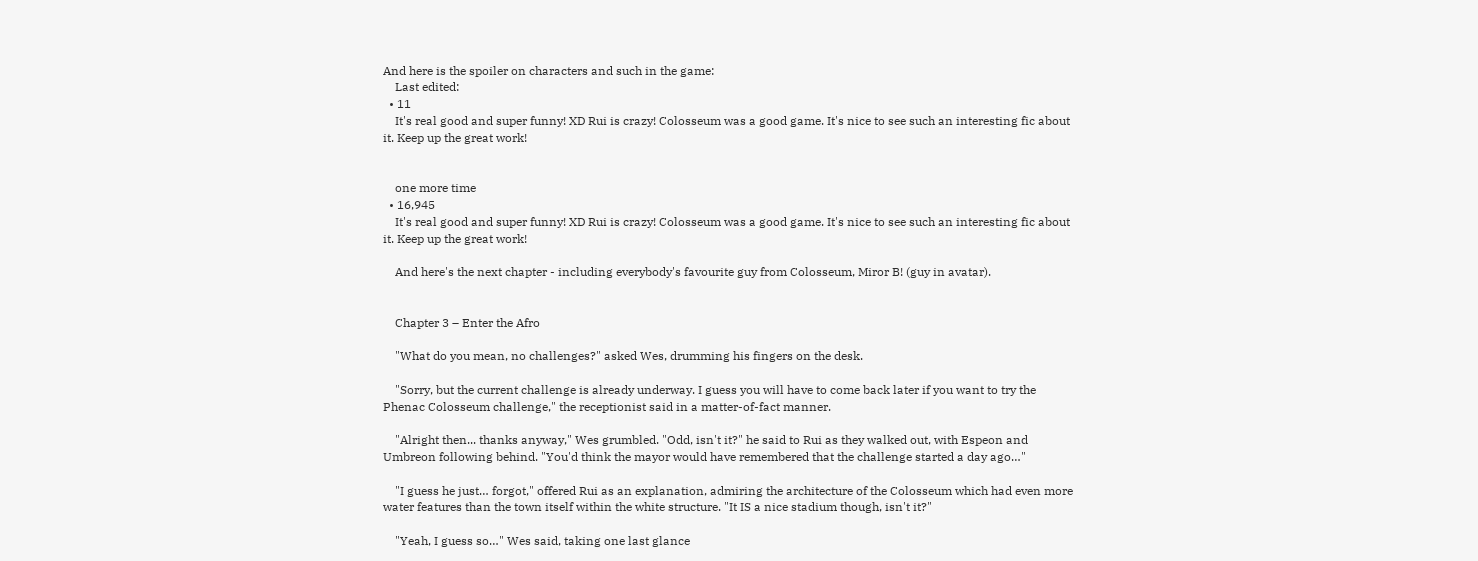And here is the spoiler on characters and such in the game:
    Last edited:
  • 11
    It's real good and super funny! XD Rui is crazy! Colosseum was a good game. It's nice to see such an interesting fic about it. Keep up the great work!


    one more time
  • 16,945
    It's real good and super funny! XD Rui is crazy! Colosseum was a good game. It's nice to see such an interesting fic about it. Keep up the great work!

    And here's the next chapter - including everybody's favourite guy from Colosseum, Miror B! (guy in avatar).


    Chapter 3 – Enter the Afro

    "What do you mean, no challenges?" asked Wes, drumming his fingers on the desk.

    "Sorry, but the current challenge is already underway. I guess you will have to come back later if you want to try the Phenac Colosseum challenge," the receptionist said in a matter-of-fact manner.

    "Alright then... thanks anyway," Wes grumbled. "Odd, isn't it?" he said to Rui as they walked out, with Espeon and Umbreon following behind. "You'd think the mayor would have remembered that the challenge started a day ago…"

    "I guess he just… forgot," offered Rui as an explanation, admiring the architecture of the Colosseum which had even more water features than the town itself within the white structure. "It IS a nice stadium though, isn't it?"

    "Yeah, I guess so…" Wes said, taking one last glance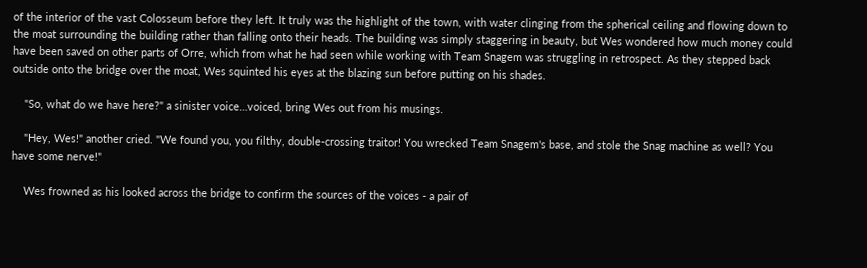of the interior of the vast Colosseum before they left. It truly was the highlight of the town, with water clinging from the spherical ceiling and flowing down to the moat surrounding the building rather than falling onto their heads. The building was simply staggering in beauty, but Wes wondered how much money could have been saved on other parts of Orre, which from what he had seen while working with Team Snagem was struggling in retrospect. As they stepped back outside onto the bridge over the moat, Wes squinted his eyes at the blazing sun before putting on his shades.

    "So, what do we have here?" a sinister voice…voiced, bring Wes out from his musings.

    "Hey, Wes!" another cried. "We found you, you filthy, double-crossing traitor! You wrecked Team Snagem's base, and stole the Snag machine as well? You have some nerve!"

    Wes frowned as his looked across the bridge to confirm the sources of the voices - a pair of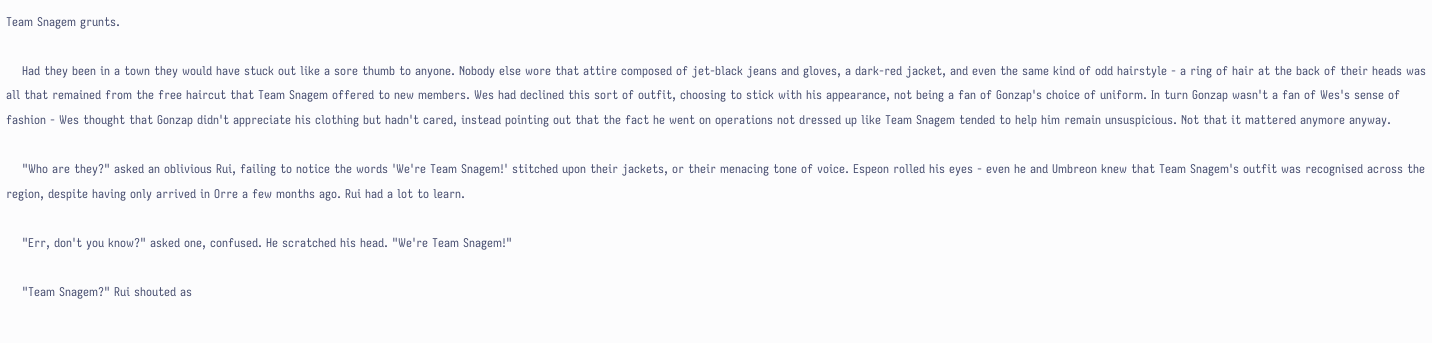Team Snagem grunts.

    Had they been in a town they would have stuck out like a sore thumb to anyone. Nobody else wore that attire composed of jet-black jeans and gloves, a dark-red jacket, and even the same kind of odd hairstyle - a ring of hair at the back of their heads was all that remained from the free haircut that Team Snagem offered to new members. Wes had declined this sort of outfit, choosing to stick with his appearance, not being a fan of Gonzap's choice of uniform. In turn Gonzap wasn't a fan of Wes's sense of fashion - Wes thought that Gonzap didn't appreciate his clothing but hadn't cared, instead pointing out that the fact he went on operations not dressed up like Team Snagem tended to help him remain unsuspicious. Not that it mattered anymore anyway.

    "Who are they?" asked an oblivious Rui, failing to notice the words 'We're Team Snagem!' stitched upon their jackets, or their menacing tone of voice. Espeon rolled his eyes - even he and Umbreon knew that Team Snagem's outfit was recognised across the region, despite having only arrived in Orre a few months ago. Rui had a lot to learn.

    "Err, don't you know?" asked one, confused. He scratched his head. "We're Team Snagem!"

    "Team Snagem?" Rui shouted as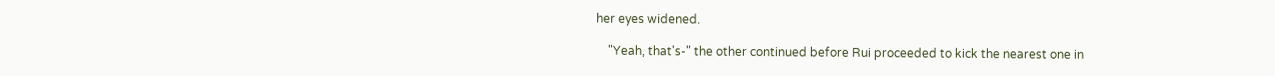her eyes widened.

    "Yeah, that's-" the other continued before Rui proceeded to kick the nearest one in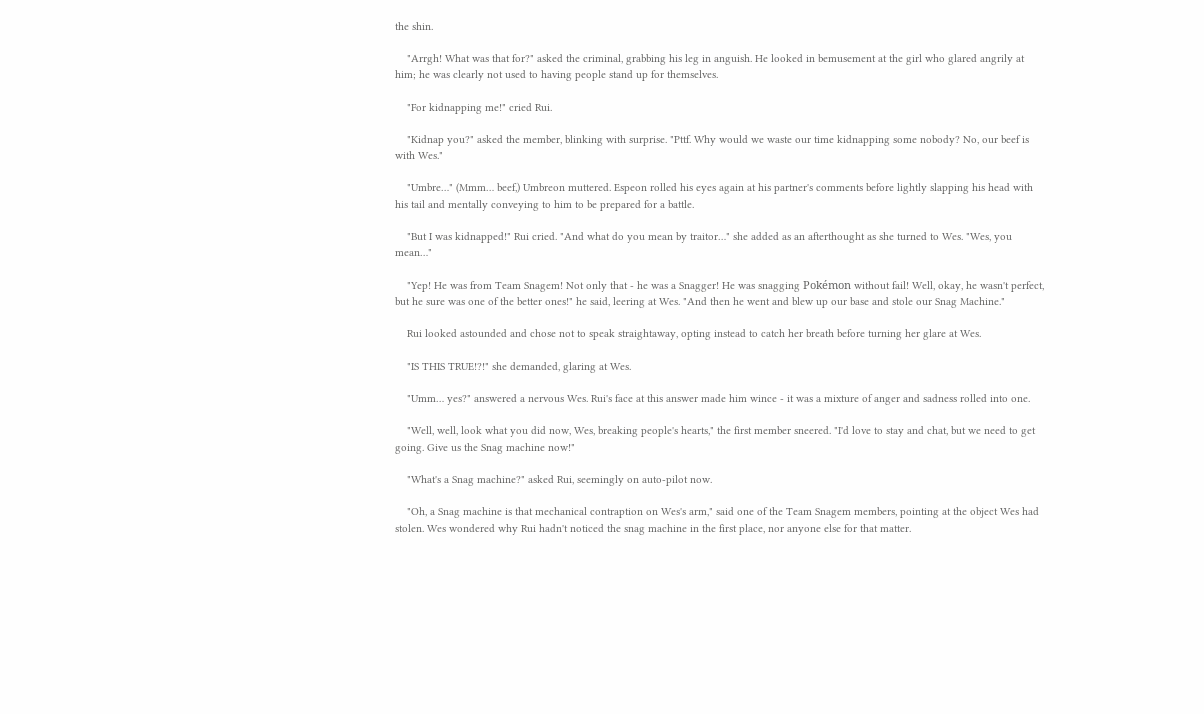the shin.

    "Arrgh! What was that for?" asked the criminal, grabbing his leg in anguish. He looked in bemusement at the girl who glared angrily at him; he was clearly not used to having people stand up for themselves.

    "For kidnapping me!" cried Rui.

    "Kidnap you?" asked the member, blinking with surprise. "Pttf. Why would we waste our time kidnapping some nobody? No, our beef is with Wes."

    "Umbre…" (Mmm… beef,) Umbreon muttered. Espeon rolled his eyes again at his partner's comments before lightly slapping his head with his tail and mentally conveying to him to be prepared for a battle.

    "But I was kidnapped!" Rui cried. "And what do you mean by traitor…" she added as an afterthought as she turned to Wes. "Wes, you mean…"

    "Yep! He was from Team Snagem! Not only that - he was a Snagger! He was snagging Pokémon without fail! Well, okay, he wasn't perfect, but he sure was one of the better ones!" he said, leering at Wes. "And then he went and blew up our base and stole our Snag Machine."

    Rui looked astounded and chose not to speak straightaway, opting instead to catch her breath before turning her glare at Wes.

    "IS THIS TRUE!?!" she demanded, glaring at Wes.

    "Umm… yes?" answered a nervous Wes. Rui's face at this answer made him wince - it was a mixture of anger and sadness rolled into one.

    "Well, well, look what you did now, Wes, breaking people's hearts," the first member sneered. "I'd love to stay and chat, but we need to get going. Give us the Snag machine now!"

    "What's a Snag machine?" asked Rui, seemingly on auto-pilot now.

    "Oh, a Snag machine is that mechanical contraption on Wes's arm," said one of the Team Snagem members, pointing at the object Wes had stolen. Wes wondered why Rui hadn't noticed the snag machine in the first place, nor anyone else for that matter.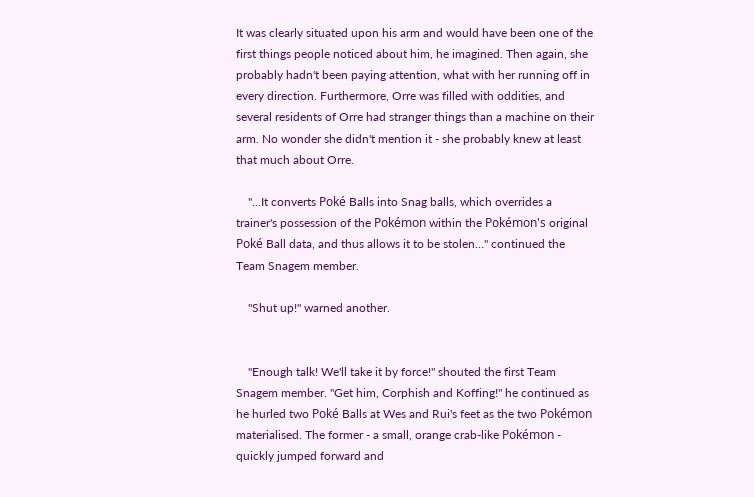It was clearly situated upon his arm and would have been one of the first things people noticed about him, he imagined. Then again, she probably hadn't been paying attention, what with her running off in every direction. Furthermore, Orre was filled with oddities, and several residents of Orre had stranger things than a machine on their arm. No wonder she didn't mention it - she probably knew at least that much about Orre.

    "...It converts Poké Balls into Snag balls, which overrides a trainer's possession of the Pokémon within the Pokémon's original Poké Ball data, and thus allows it to be stolen…" continued the Team Snagem member.

    "Shut up!" warned another.


    "Enough talk! We'll take it by force!" shouted the first Team Snagem member. "Get him, Corphish and Koffing!" he continued as he hurled two Poké Balls at Wes and Rui's feet as the two Pokémon materialised. The former - a small, orange crab-like Pokémon - quickly jumped forward and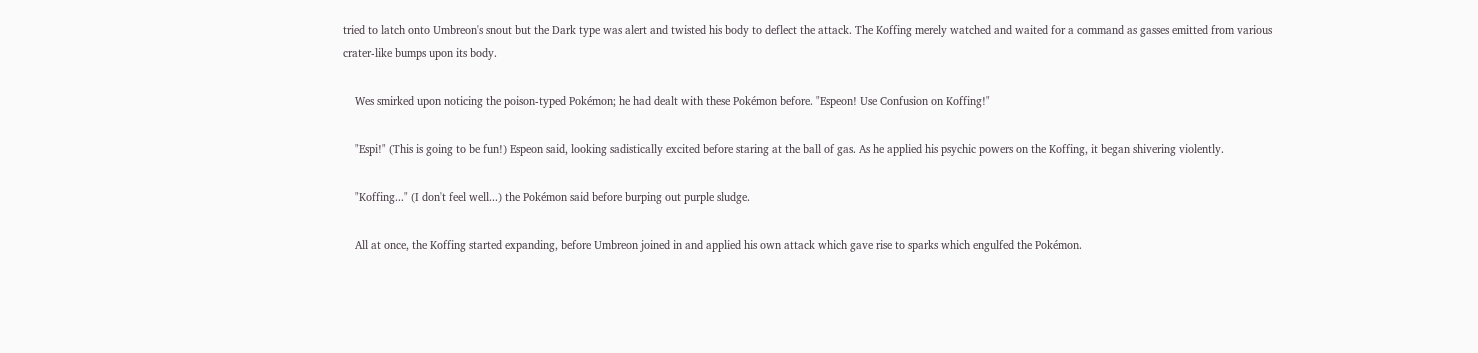tried to latch onto Umbreon's snout but the Dark type was alert and twisted his body to deflect the attack. The Koffing merely watched and waited for a command as gasses emitted from various crater-like bumps upon its body.

    Wes smirked upon noticing the poison-typed Pokémon; he had dealt with these Pokémon before. "Espeon! Use Confusion on Koffing!"

    "Espi!" (This is going to be fun!) Espeon said, looking sadistically excited before staring at the ball of gas. As he applied his psychic powers on the Koffing, it began shivering violently.

    "Koffing..." (I don't feel well...) the Pokémon said before burping out purple sludge.

    All at once, the Koffing started expanding, before Umbreon joined in and applied his own attack which gave rise to sparks which engulfed the Pokémon.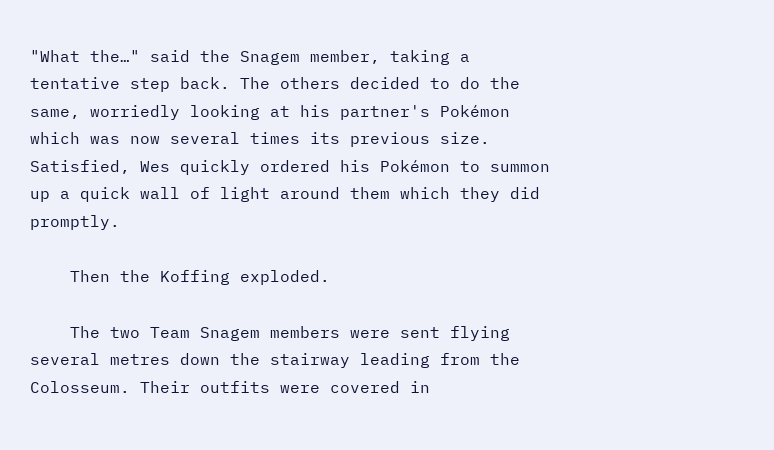"What the…" said the Snagem member, taking a tentative step back. The others decided to do the same, worriedly looking at his partner's Pokémon which was now several times its previous size. Satisfied, Wes quickly ordered his Pokémon to summon up a quick wall of light around them which they did promptly.

    Then the Koffing exploded.

    The two Team Snagem members were sent flying several metres down the stairway leading from the Colosseum. Their outfits were covered in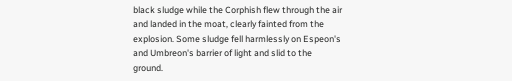black sludge while the Corphish flew through the air and landed in the moat, clearly fainted from the explosion. Some sludge fell harmlessly on Espeon's and Umbreon's barrier of light and slid to the ground.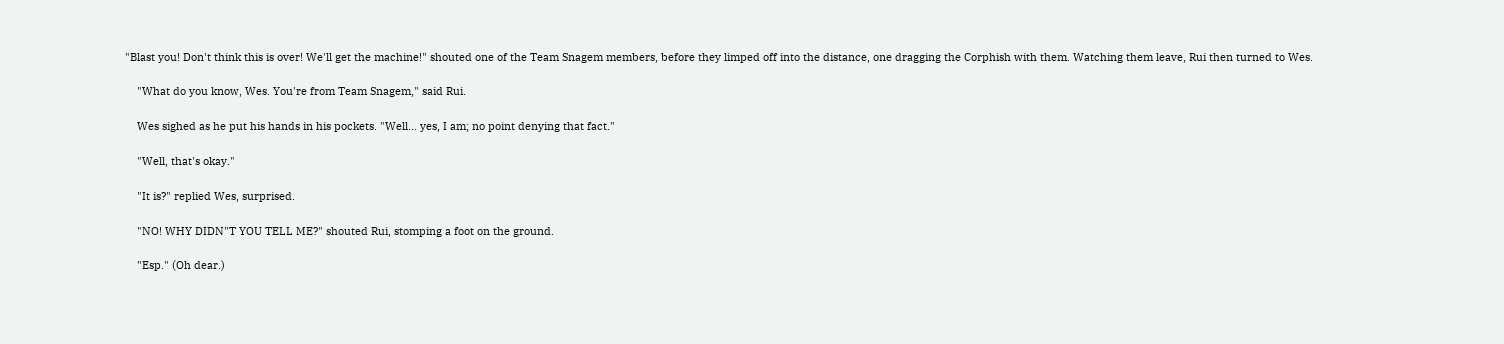"Blast you! Don't think this is over! We'll get the machine!" shouted one of the Team Snagem members, before they limped off into the distance, one dragging the Corphish with them. Watching them leave, Rui then turned to Wes.

    "What do you know, Wes. You're from Team Snagem," said Rui.

    Wes sighed as he put his hands in his pockets. "Well... yes, I am; no point denying that fact."

    "Well, that's okay."

    "It is?" replied Wes, surprised.

    "NO! WHY DIDN"T YOU TELL ME?" shouted Rui, stomping a foot on the ground.

    "Esp." (Oh dear.)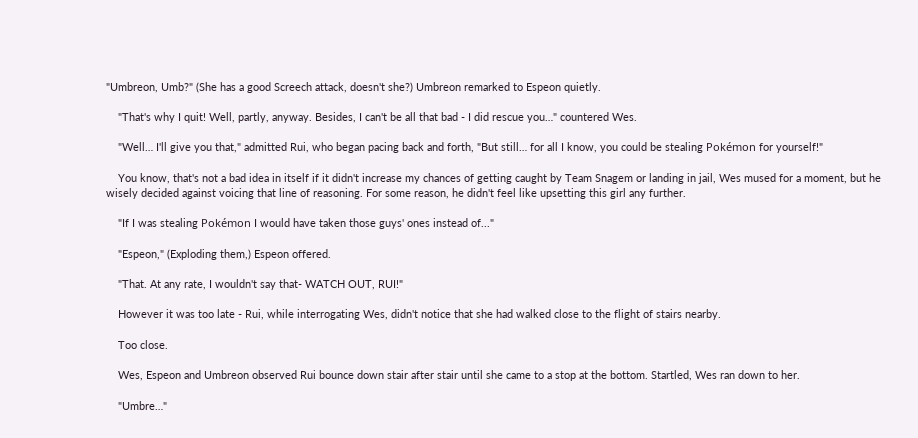"Umbreon, Umb?" (She has a good Screech attack, doesn't she?) Umbreon remarked to Espeon quietly.

    "That's why I quit! Well, partly, anyway. Besides, I can't be all that bad - I did rescue you…" countered Wes.

    "Well… I'll give you that," admitted Rui, who began pacing back and forth, "But still… for all I know, you could be stealing Pokémon for yourself!"

    You know, that's not a bad idea in itself if it didn't increase my chances of getting caught by Team Snagem or landing in jail, Wes mused for a moment, but he wisely decided against voicing that line of reasoning. For some reason, he didn't feel like upsetting this girl any further.

    "If I was stealing Pokémon I would have taken those guys' ones instead of..."

    "Espeon," (Exploding them,) Espeon offered.

    "That. At any rate, I wouldn't say that- WATCH OUT, RUI!"

    However it was too late - Rui, while interrogating Wes, didn't notice that she had walked close to the flight of stairs nearby.

    Too close.

    Wes, Espeon and Umbreon observed Rui bounce down stair after stair until she came to a stop at the bottom. Startled, Wes ran down to her.

    "Umbre…"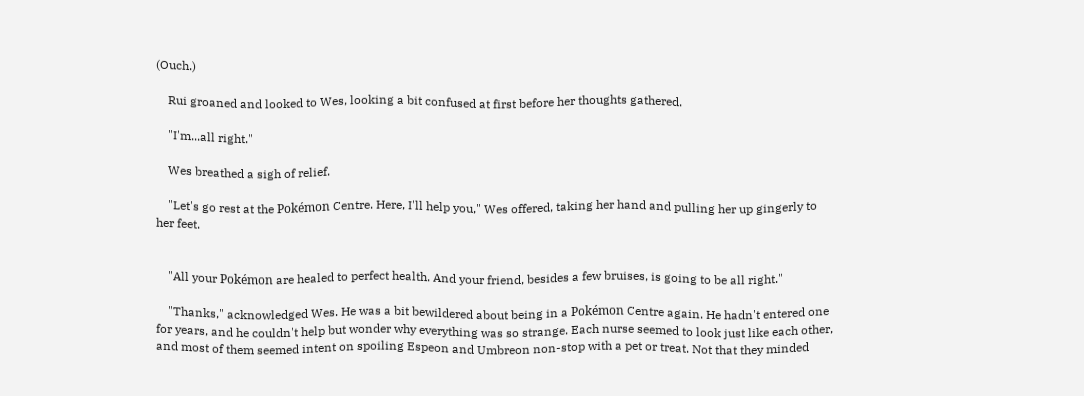(Ouch.)

    Rui groaned and looked to Wes, looking a bit confused at first before her thoughts gathered.

    "I'm...all right."

    Wes breathed a sigh of relief.

    "Let's go rest at the Pokémon Centre. Here, I'll help you," Wes offered, taking her hand and pulling her up gingerly to her feet.


    "All your Pokémon are healed to perfect health. And your friend, besides a few bruises, is going to be all right."

    "Thanks," acknowledged Wes. He was a bit bewildered about being in a Pokémon Centre again. He hadn't entered one for years, and he couldn't help but wonder why everything was so strange. Each nurse seemed to look just like each other, and most of them seemed intent on spoiling Espeon and Umbreon non-stop with a pet or treat. Not that they minded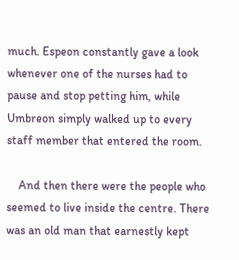much. Espeon constantly gave a look whenever one of the nurses had to pause and stop petting him, while Umbreon simply walked up to every staff member that entered the room.

    And then there were the people who seemed to live inside the centre. There was an old man that earnestly kept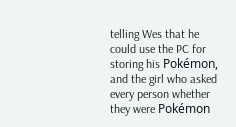telling Wes that he could use the PC for storing his Pokémon, and the girl who asked every person whether they were Pokémon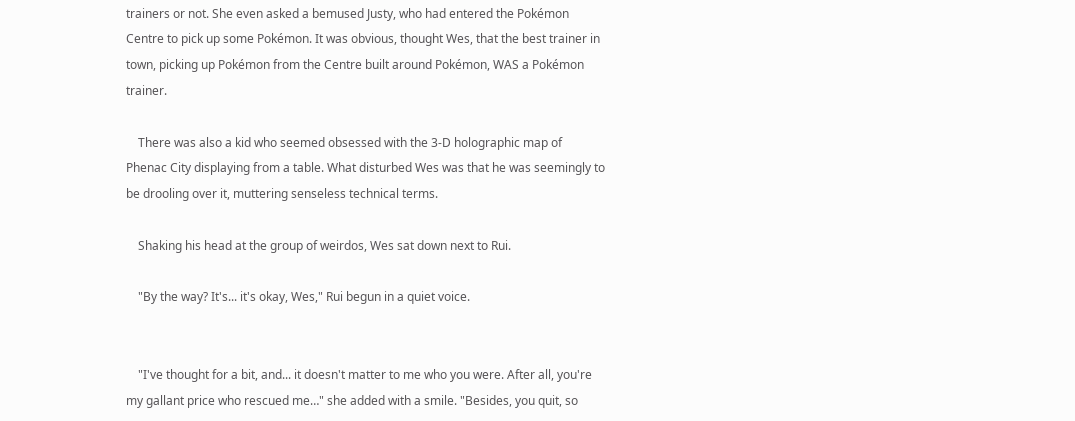trainers or not. She even asked a bemused Justy, who had entered the Pokémon Centre to pick up some Pokémon. It was obvious, thought Wes, that the best trainer in town, picking up Pokémon from the Centre built around Pokémon, WAS a Pokémon trainer.

    There was also a kid who seemed obsessed with the 3-D holographic map of Phenac City displaying from a table. What disturbed Wes was that he was seemingly to be drooling over it, muttering senseless technical terms.

    Shaking his head at the group of weirdos, Wes sat down next to Rui.

    "By the way? It's... it's okay, Wes," Rui begun in a quiet voice.


    "I've thought for a bit, and... it doesn't matter to me who you were. After all, you're my gallant price who rescued me…" she added with a smile. "Besides, you quit, so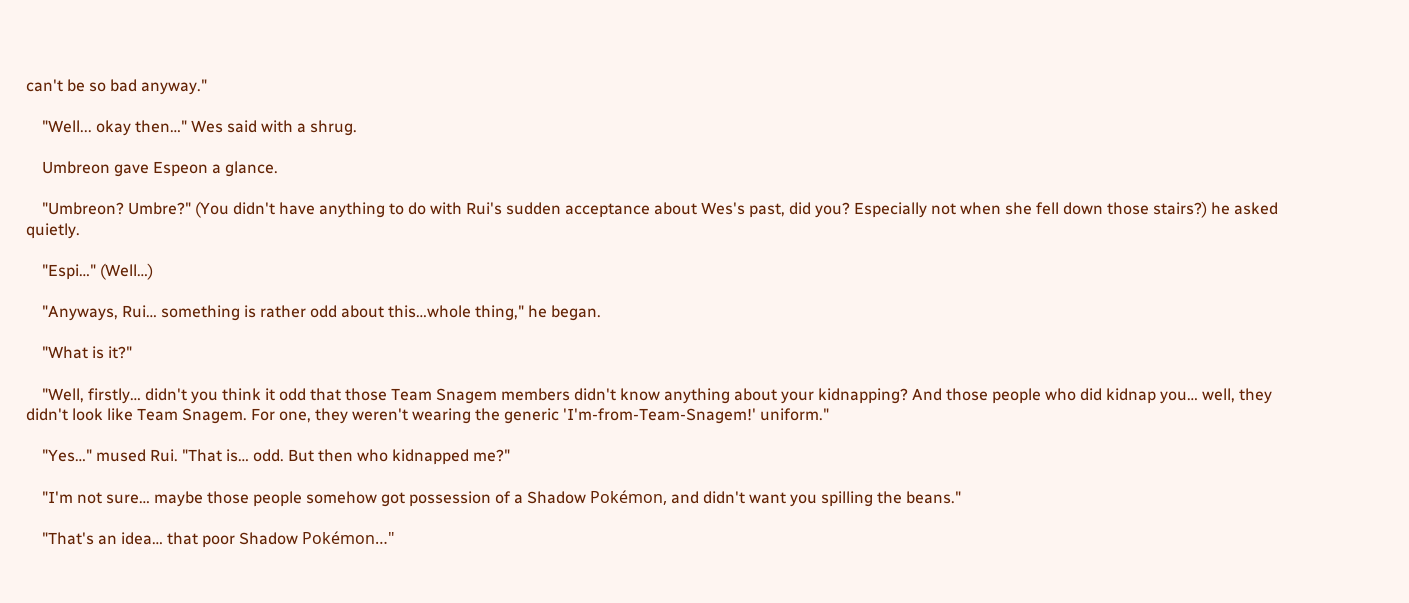can't be so bad anyway."

    "Well... okay then…" Wes said with a shrug.

    Umbreon gave Espeon a glance.

    "Umbreon? Umbre?" (You didn't have anything to do with Rui's sudden acceptance about Wes's past, did you? Especially not when she fell down those stairs?) he asked quietly.

    "Espi…" (Well…)

    "Anyways, Rui… something is rather odd about this…whole thing," he began.

    "What is it?"

    "Well, firstly… didn't you think it odd that those Team Snagem members didn't know anything about your kidnapping? And those people who did kidnap you… well, they didn't look like Team Snagem. For one, they weren't wearing the generic 'I'm-from-Team-Snagem!' uniform."

    "Yes…" mused Rui. "That is… odd. But then who kidnapped me?"

    "I'm not sure… maybe those people somehow got possession of a Shadow Pokémon, and didn't want you spilling the beans."

    "That's an idea… that poor Shadow Pokémon…"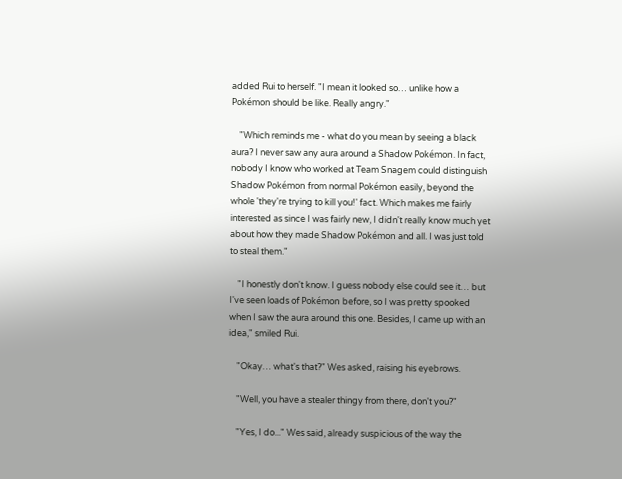added Rui to herself. "I mean it looked so… unlike how a Pokémon should be like. Really angry."

    "Which reminds me - what do you mean by seeing a black aura? I never saw any aura around a Shadow Pokémon. In fact, nobody I know who worked at Team Snagem could distinguish Shadow Pokémon from normal Pokémon easily, beyond the whole 'they're trying to kill you!' fact. Which makes me fairly interested as since I was fairly new, I didn't really know much yet about how they made Shadow Pokémon and all. I was just told to steal them."

    "I honestly don't know. I guess nobody else could see it… but I've seen loads of Pokémon before, so I was pretty spooked when I saw the aura around this one. Besides, I came up with an idea," smiled Rui.

    "Okay… what's that?" Wes asked, raising his eyebrows.

    "Well, you have a stealer thingy from there, don't you?"

    "Yes, I do..." Wes said, already suspicious of the way the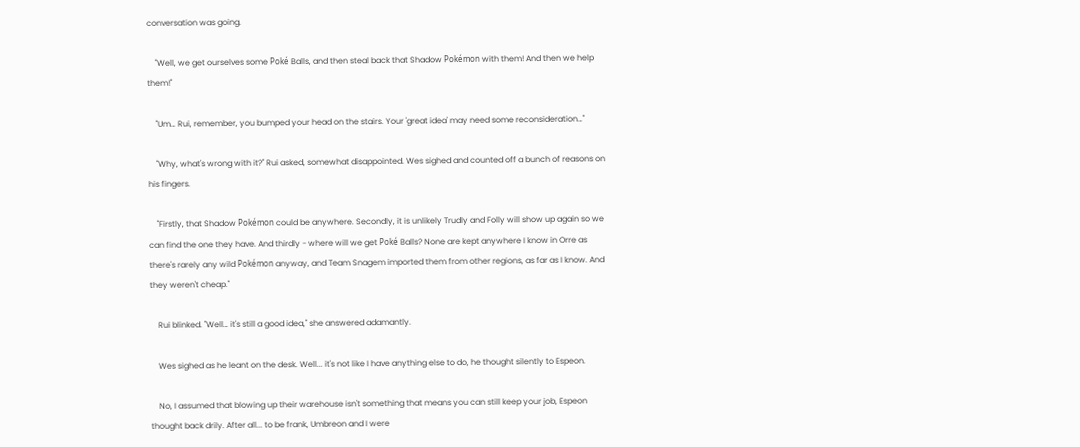conversation was going.

    "Well, we get ourselves some Poké Balls, and then steal back that Shadow Pokémon with them! And then we help them!"

    "Um… Rui, remember, you bumped your head on the stairs. Your 'great idea' may need some reconsideration…"

    "Why, what's wrong with it?" Rui asked, somewhat disappointed. Wes sighed and counted off a bunch of reasons on his fingers.

    "Firstly, that Shadow Pokémon could be anywhere. Secondly, it is unlikely Trudly and Folly will show up again so we can find the one they have. And thirdly - where will we get Poké Balls? None are kept anywhere I know in Orre as there's rarely any wild Pokémon anyway, and Team Snagem imported them from other regions, as far as I know. And they weren't cheap."

    Rui blinked. "Well… it's still a good idea," she answered adamantly.

    Wes sighed as he leant on the desk. Well... it's not like I have anything else to do, he thought silently to Espeon.

    No, I assumed that blowing up their warehouse isn't something that means you can still keep your job, Espeon thought back drily. After all... to be frank, Umbreon and I were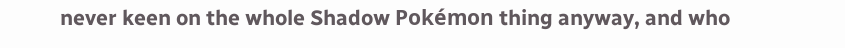never keen on the whole Shadow Pokémon thing anyway, and who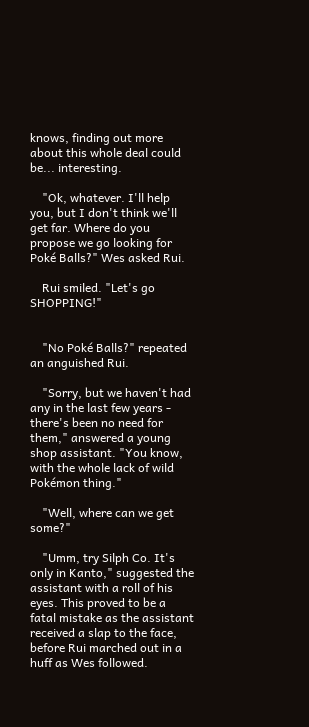knows, finding out more about this whole deal could be... interesting.

    "Ok, whatever. I'll help you, but I don't think we'll get far. Where do you propose we go looking for Poké Balls?" Wes asked Rui.

    Rui smiled. "Let's go SHOPPING!"


    "No Poké Balls?" repeated an anguished Rui.

    "Sorry, but we haven't had any in the last few years - there's been no need for them," answered a young shop assistant. "You know, with the whole lack of wild Pokémon thing."

    "Well, where can we get some?"

    "Umm, try Silph Co. It's only in Kanto," suggested the assistant with a roll of his eyes. This proved to be a fatal mistake as the assistant received a slap to the face, before Rui marched out in a huff as Wes followed.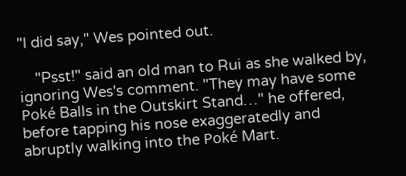"I did say," Wes pointed out.

    "Psst!" said an old man to Rui as she walked by, ignoring Wes's comment. "They may have some Poké Balls in the Outskirt Stand…" he offered, before tapping his nose exaggeratedly and abruptly walking into the Poké Mart.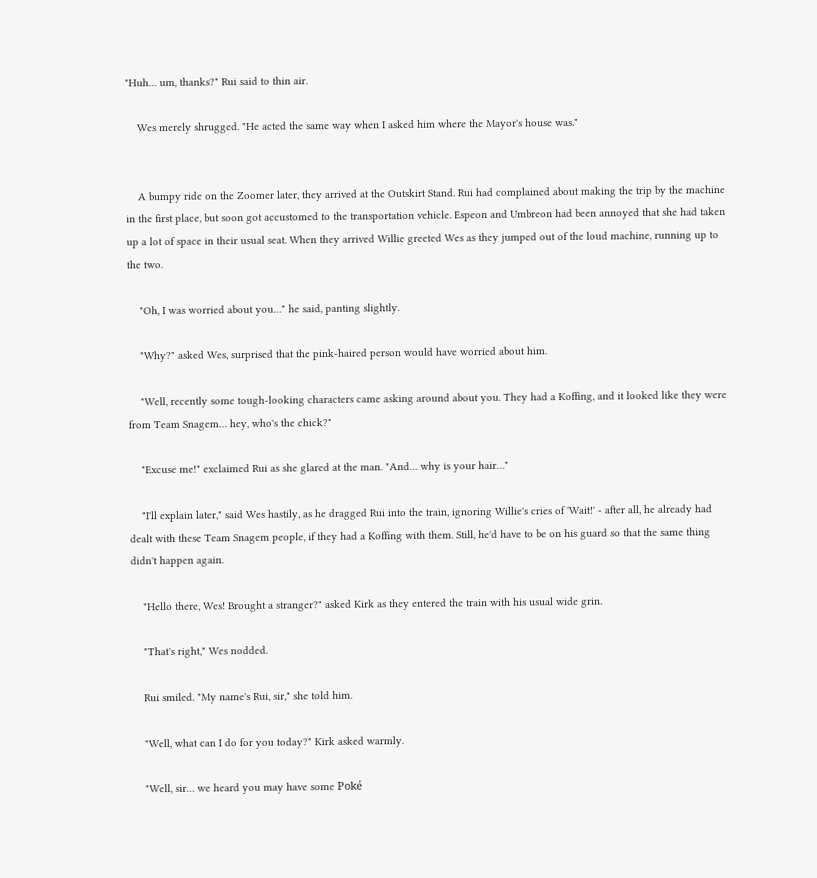"Huh… um, thanks?" Rui said to thin air.

    Wes merely shrugged. "He acted the same way when I asked him where the Mayor's house was."


    A bumpy ride on the Zoomer later, they arrived at the Outskirt Stand. Rui had complained about making the trip by the machine in the first place, but soon got accustomed to the transportation vehicle. Espeon and Umbreon had been annoyed that she had taken up a lot of space in their usual seat. When they arrived Willie greeted Wes as they jumped out of the loud machine, running up to the two.

    "Oh, I was worried about you…" he said, panting slightly.

    "Why?" asked Wes, surprised that the pink-haired person would have worried about him.

    "Well, recently some tough-looking characters came asking around about you. They had a Koffing, and it looked like they were from Team Snagem… hey, who's the chick?"

    "Excuse me!" exclaimed Rui as she glared at the man. "And… why is your hair…"

    "I'll explain later," said Wes hastily, as he dragged Rui into the train, ignoring Willie's cries of 'Wait!' - after all, he already had dealt with these Team Snagem people, if they had a Koffing with them. Still, he'd have to be on his guard so that the same thing didn't happen again.

    "Hello there, Wes! Brought a stranger?" asked Kirk as they entered the train with his usual wide grin.

    "That's right," Wes nodded.

    Rui smiled. "My name's Rui, sir," she told him.

    "Well, what can I do for you today?" Kirk asked warmly.

    "Well, sir… we heard you may have some Poké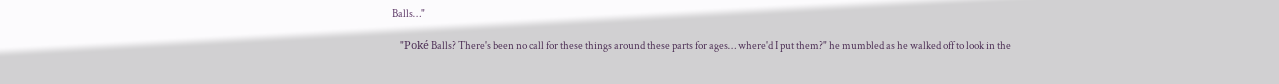Balls…"

    "Poké Balls? There's been no call for these things around these parts for ages… where'd I put them?" he mumbled as he walked off to look in the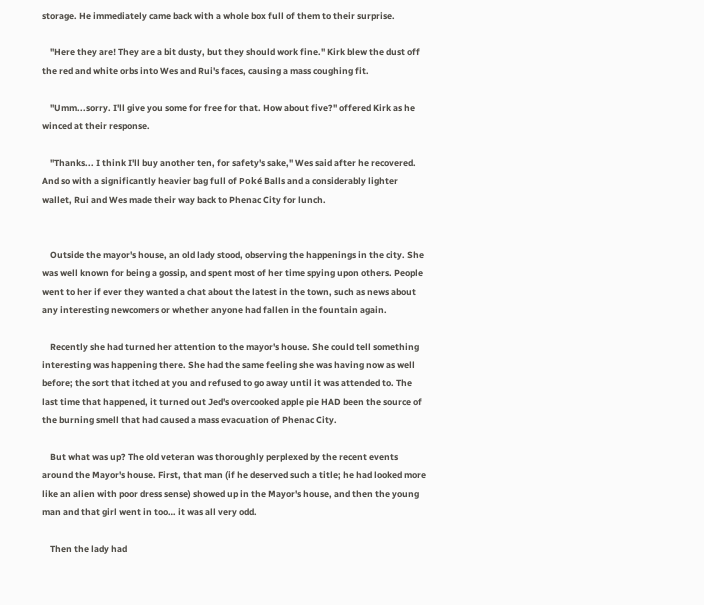storage. He immediately came back with a whole box full of them to their surprise.

    "Here they are! They are a bit dusty, but they should work fine." Kirk blew the dust off the red and white orbs into Wes and Rui's faces, causing a mass coughing fit.

    "Umm...sorry. I'll give you some for free for that. How about five?" offered Kirk as he winced at their response.

    "Thanks... I think I'll buy another ten, for safety's sake," Wes said after he recovered. And so with a significantly heavier bag full of Poké Balls and a considerably lighter wallet, Rui and Wes made their way back to Phenac City for lunch.


    Outside the mayor's house, an old lady stood, observing the happenings in the city. She was well known for being a gossip, and spent most of her time spying upon others. People went to her if ever they wanted a chat about the latest in the town, such as news about any interesting newcomers or whether anyone had fallen in the fountain again.

    Recently she had turned her attention to the mayor's house. She could tell something interesting was happening there. She had the same feeling she was having now as well before; the sort that itched at you and refused to go away until it was attended to. The last time that happened, it turned out Jed's overcooked apple pie HAD been the source of the burning smell that had caused a mass evacuation of Phenac City.

    But what was up? The old veteran was thoroughly perplexed by the recent events around the Mayor's house. First, that man (if he deserved such a title; he had looked more like an alien with poor dress sense) showed up in the Mayor's house, and then the young man and that girl went in too… it was all very odd.

    Then the lady had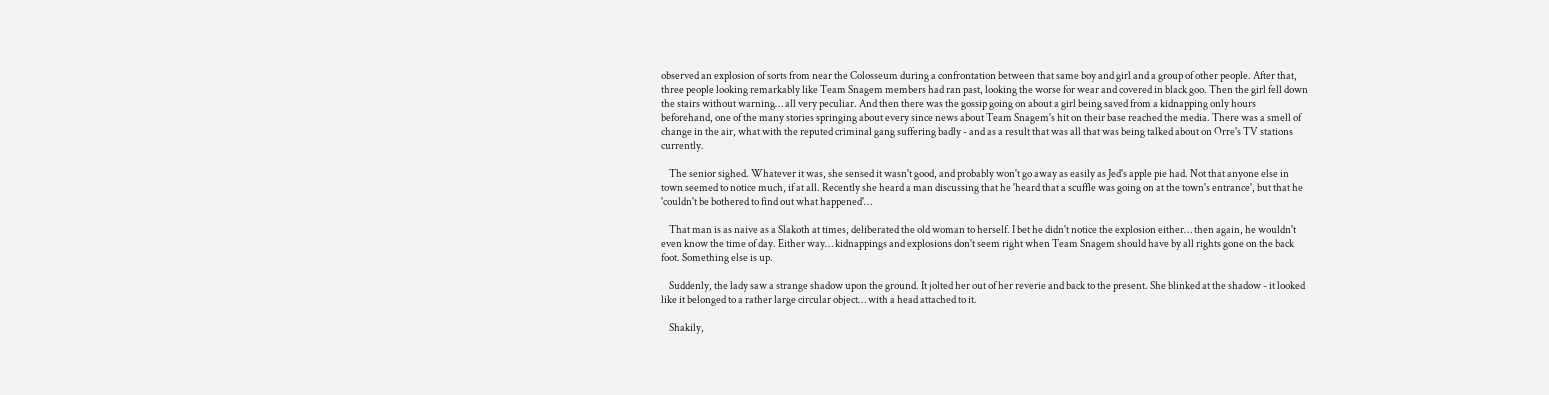observed an explosion of sorts from near the Colosseum during a confrontation between that same boy and girl and a group of other people. After that, three people looking remarkably like Team Snagem members had ran past, looking the worse for wear and covered in black goo. Then the girl fell down the stairs without warning… all very peculiar. And then there was the gossip going on about a girl being saved from a kidnapping only hours beforehand, one of the many stories springing about every since news about Team Snagem's hit on their base reached the media. There was a smell of change in the air, what with the reputed criminal gang suffering badly - and as a result that was all that was being talked about on Orre's TV stations currently.

    The senior sighed. Whatever it was, she sensed it wasn't good, and probably won't go away as easily as Jed's apple pie had. Not that anyone else in town seemed to notice much, if at all. Recently she heard a man discussing that he 'heard that a scuffle was going on at the town's entrance', but that he 'couldn't be bothered to find out what happened'…

    That man is as naive as a Slakoth at times, deliberated the old woman to herself. I bet he didn't notice the explosion either… then again, he wouldn't even know the time of day. Either way… kidnappings and explosions don't seem right when Team Snagem should have by all rights gone on the back foot. Something else is up.

    Suddenly, the lady saw a strange shadow upon the ground. It jolted her out of her reverie and back to the present. She blinked at the shadow - it looked like it belonged to a rather large circular object… with a head attached to it.

    Shakily,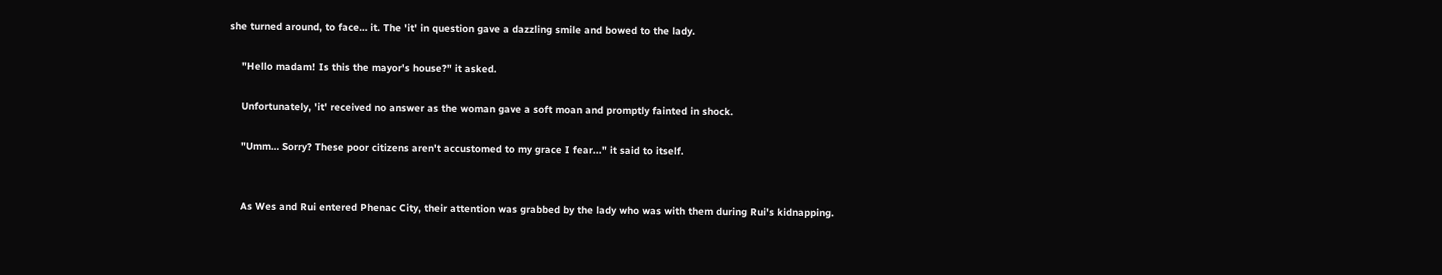she turned around, to face… it. The 'it' in question gave a dazzling smile and bowed to the lady.

    "Hello madam! Is this the mayor's house?" it asked.

    Unfortunately, 'it' received no answer as the woman gave a soft moan and promptly fainted in shock.

    "Umm… Sorry? These poor citizens aren't accustomed to my grace I fear..." it said to itself.


    As Wes and Rui entered Phenac City, their attention was grabbed by the lady who was with them during Rui's kidnapping.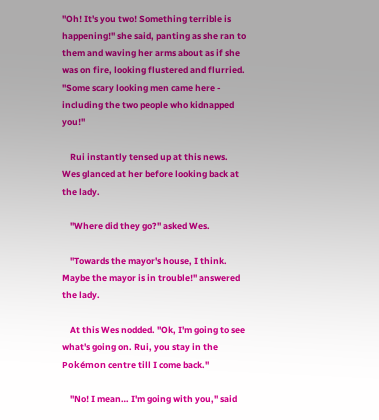"Oh! It's you two! Something terrible is happening!" she said, panting as she ran to them and waving her arms about as if she was on fire, looking flustered and flurried. "Some scary looking men came here - including the two people who kidnapped you!"

    Rui instantly tensed up at this news. Wes glanced at her before looking back at the lady.

    "Where did they go?" asked Wes.

    "Towards the mayor's house, I think. Maybe the mayor is in trouble!" answered the lady.

    At this Wes nodded. "Ok, I'm going to see what's going on. Rui, you stay in the Pokémon centre till I come back."

    "No! I mean… I'm going with you," said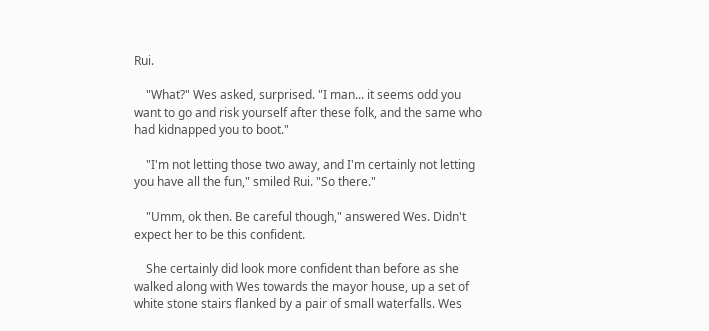Rui.

    "What?" Wes asked, surprised. "I man... it seems odd you want to go and risk yourself after these folk, and the same who had kidnapped you to boot."

    "I'm not letting those two away, and I'm certainly not letting you have all the fun," smiled Rui. "So there."

    "Umm, ok then. Be careful though," answered Wes. Didn't expect her to be this confident.

    She certainly did look more confident than before as she walked along with Wes towards the mayor house, up a set of white stone stairs flanked by a pair of small waterfalls. Wes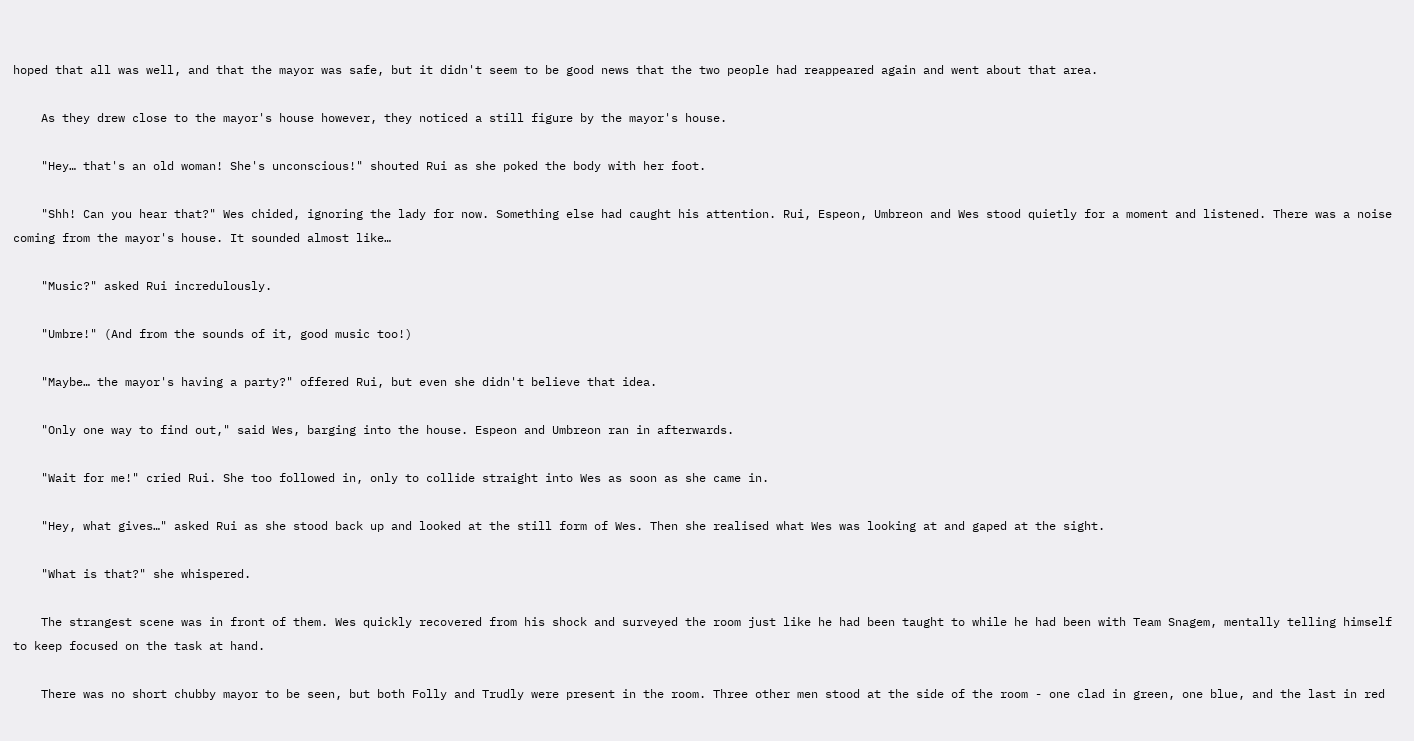hoped that all was well, and that the mayor was safe, but it didn't seem to be good news that the two people had reappeared again and went about that area.

    As they drew close to the mayor's house however, they noticed a still figure by the mayor's house.

    "Hey… that's an old woman! She's unconscious!" shouted Rui as she poked the body with her foot.

    "Shh! Can you hear that?" Wes chided, ignoring the lady for now. Something else had caught his attention. Rui, Espeon, Umbreon and Wes stood quietly for a moment and listened. There was a noise coming from the mayor's house. It sounded almost like…

    "Music?" asked Rui incredulously.

    "Umbre!" (And from the sounds of it, good music too!)

    "Maybe… the mayor's having a party?" offered Rui, but even she didn't believe that idea.

    "Only one way to find out," said Wes, barging into the house. Espeon and Umbreon ran in afterwards.

    "Wait for me!" cried Rui. She too followed in, only to collide straight into Wes as soon as she came in.

    "Hey, what gives…" asked Rui as she stood back up and looked at the still form of Wes. Then she realised what Wes was looking at and gaped at the sight.

    "What is that?" she whispered.

    The strangest scene was in front of them. Wes quickly recovered from his shock and surveyed the room just like he had been taught to while he had been with Team Snagem, mentally telling himself to keep focused on the task at hand.

    There was no short chubby mayor to be seen, but both Folly and Trudly were present in the room. Three other men stood at the side of the room - one clad in green, one blue, and the last in red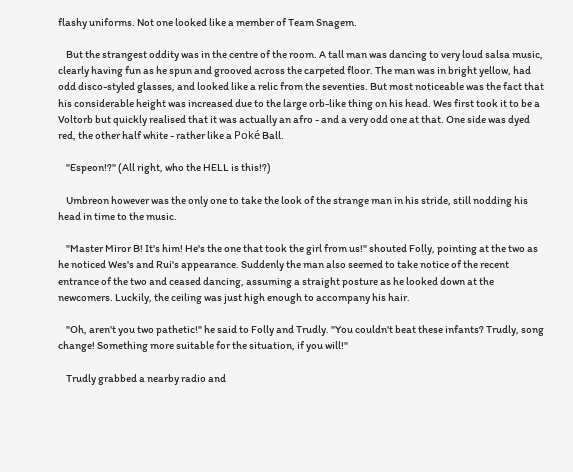flashy uniforms. Not one looked like a member of Team Snagem.

    But the strangest oddity was in the centre of the room. A tall man was dancing to very loud salsa music, clearly having fun as he spun and grooved across the carpeted floor. The man was in bright yellow, had odd disco-styled glasses, and looked like a relic from the seventies. But most noticeable was the fact that his considerable height was increased due to the large orb-like thing on his head. Wes first took it to be a Voltorb but quickly realised that it was actually an afro - and a very odd one at that. One side was dyed red, the other half white - rather like a Poké Ball.

    "Espeon!?" (All right, who the HELL is this!?)

    Umbreon however was the only one to take the look of the strange man in his stride, still nodding his head in time to the music.

    "Master Miror B! It's him! He's the one that took the girl from us!" shouted Folly, pointing at the two as he noticed Wes's and Rui's appearance. Suddenly the man also seemed to take notice of the recent entrance of the two and ceased dancing, assuming a straight posture as he looked down at the newcomers. Luckily, the ceiling was just high enough to accompany his hair.

    "Oh, aren't you two pathetic!" he said to Folly and Trudly. "You couldn't beat these infants? Trudly, song change! Something more suitable for the situation, if you will!"

    Trudly grabbed a nearby radio and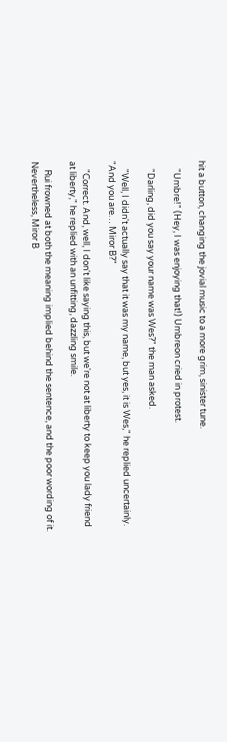hit a button, changing the jovial music to a more grim, sinister tune.

    "Umbre!" (Hey, I was enjoying that!) Umbreon cried in protest.

    "Darling, did you say your name was Wes?" the man asked.

    "Well, I didn't actually say that it was my name, but yes, it is Wes," he replied uncertainly. "And you are… Miror B?"

    "Correct. And, well, I don't like saying this, but we're not at liberty to keep you lady friend at liberty," he replied with an unfitting, dazzling smile.

    Rui frowned at both the meaning implied behind the sentence, and the poor wording of it. Nevertheless, Miror B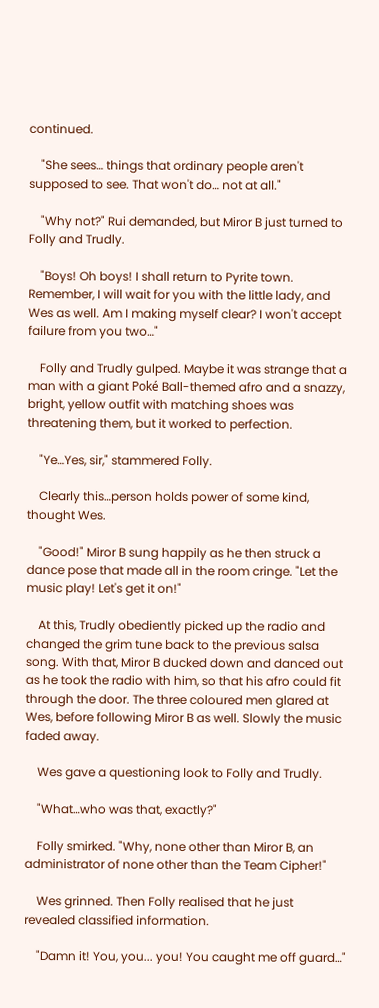continued.

    "She sees… things that ordinary people aren't supposed to see. That won't do… not at all."

    "Why not?" Rui demanded, but Miror B just turned to Folly and Trudly.

    "Boys! Oh boys! I shall return to Pyrite town. Remember, I will wait for you with the little lady, and Wes as well. Am I making myself clear? I won't accept failure from you two…"

    Folly and Trudly gulped. Maybe it was strange that a man with a giant Poké Ball-themed afro and a snazzy, bright, yellow outfit with matching shoes was threatening them, but it worked to perfection.

    "Ye…Yes, sir," stammered Folly.

    Clearly this…person holds power of some kind, thought Wes.

    "Good!" Miror B sung happily as he then struck a dance pose that made all in the room cringe. "Let the music play! Let's get it on!"

    At this, Trudly obediently picked up the radio and changed the grim tune back to the previous salsa song. With that, Miror B ducked down and danced out as he took the radio with him, so that his afro could fit through the door. The three coloured men glared at Wes, before following Miror B as well. Slowly the music faded away.

    Wes gave a questioning look to Folly and Trudly.

    "What…who was that, exactly?"

    Folly smirked. "Why, none other than Miror B, an administrator of none other than the Team Cipher!"

    Wes grinned. Then Folly realised that he just revealed classified information.

    "Damn it! You, you... you! You caught me off guard…"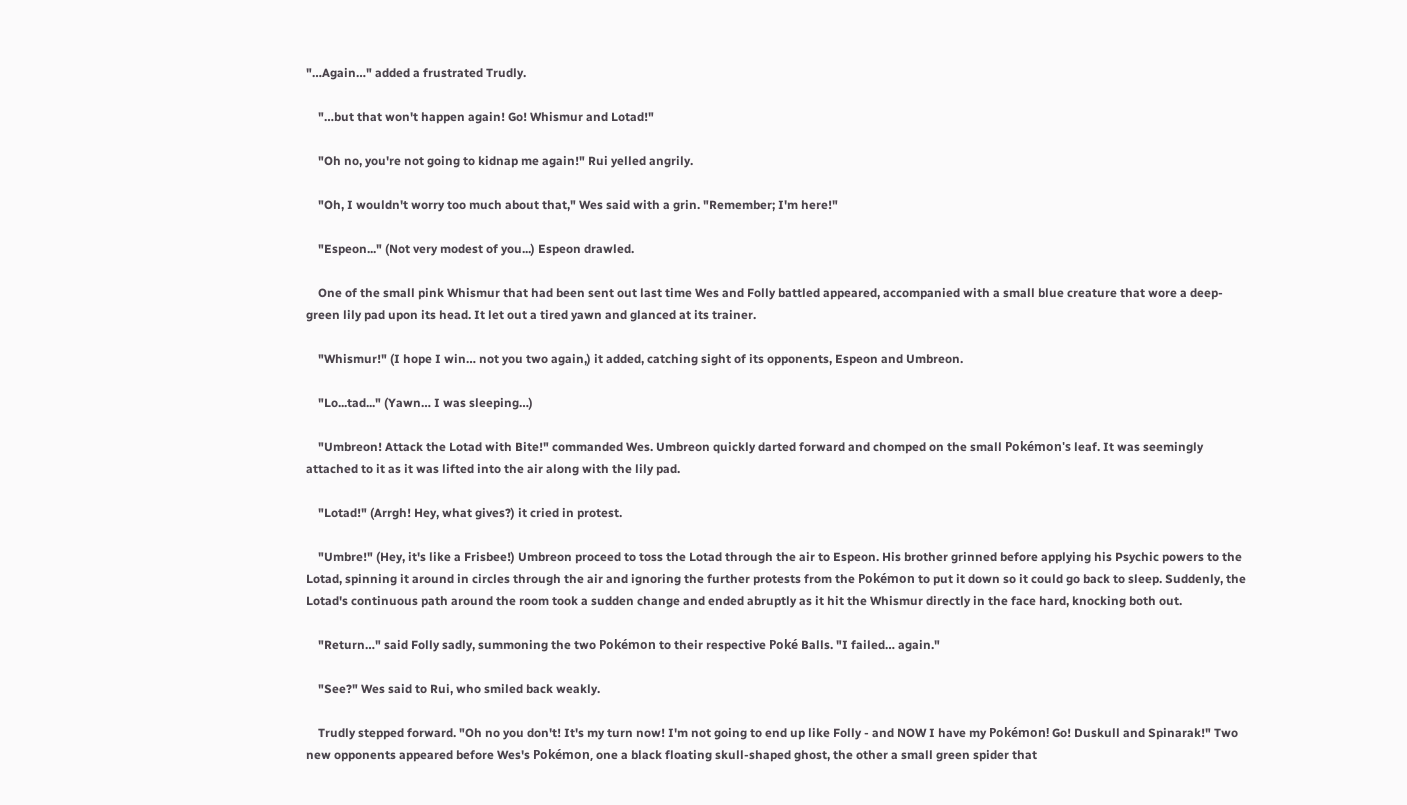"…Again…" added a frustrated Trudly.

    "…but that won't happen again! Go! Whismur and Lotad!"

    "Oh no, you're not going to kidnap me again!" Rui yelled angrily.

    "Oh, I wouldn't worry too much about that," Wes said with a grin. "Remember; I'm here!"

    "Espeon..." (Not very modest of you...) Espeon drawled.

    One of the small pink Whismur that had been sent out last time Wes and Folly battled appeared, accompanied with a small blue creature that wore a deep-green lily pad upon its head. It let out a tired yawn and glanced at its trainer.

    "Whismur!" (I hope I win… not you two again,) it added, catching sight of its opponents, Espeon and Umbreon.

    "Lo...tad..." (Yawn… I was sleeping…)

    "Umbreon! Attack the Lotad with Bite!" commanded Wes. Umbreon quickly darted forward and chomped on the small Pokémon's leaf. It was seemingly attached to it as it was lifted into the air along with the lily pad.

    "Lotad!" (Arrgh! Hey, what gives?) it cried in protest.

    "Umbre!" (Hey, it's like a Frisbee!) Umbreon proceed to toss the Lotad through the air to Espeon. His brother grinned before applying his Psychic powers to the Lotad, spinning it around in circles through the air and ignoring the further protests from the Pokémon to put it down so it could go back to sleep. Suddenly, the Lotad's continuous path around the room took a sudden change and ended abruptly as it hit the Whismur directly in the face hard, knocking both out.

    "Return…" said Folly sadly, summoning the two Pokémon to their respective Poké Balls. "I failed… again."

    "See?" Wes said to Rui, who smiled back weakly.

    Trudly stepped forward. "Oh no you don't! It's my turn now! I'm not going to end up like Folly - and NOW I have my Pokémon! Go! Duskull and Spinarak!" Two new opponents appeared before Wes's Pokémon, one a black floating skull-shaped ghost, the other a small green spider that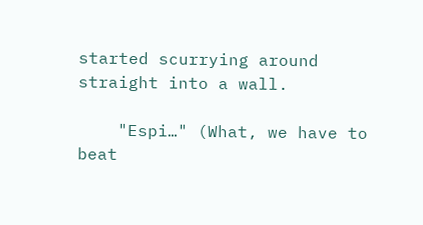started scurrying around straight into a wall.

    "Espi…" (What, we have to beat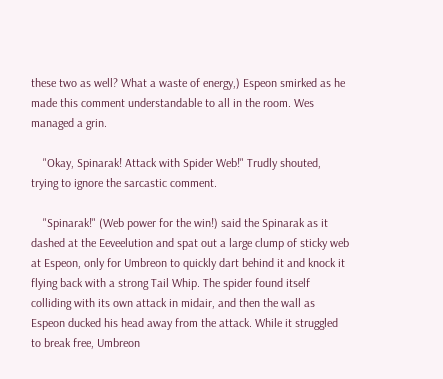these two as well? What a waste of energy,) Espeon smirked as he made this comment understandable to all in the room. Wes managed a grin.

    "Okay, Spinarak! Attack with Spider Web!" Trudly shouted, trying to ignore the sarcastic comment.

    "Spinarak!" (Web power for the win!) said the Spinarak as it dashed at the Eeveelution and spat out a large clump of sticky web at Espeon, only for Umbreon to quickly dart behind it and knock it flying back with a strong Tail Whip. The spider found itself colliding with its own attack in midair, and then the wall as Espeon ducked his head away from the attack. While it struggled to break free, Umbreon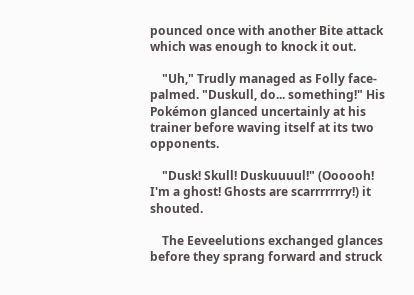pounced once with another Bite attack which was enough to knock it out.

    "Uh," Trudly managed as Folly face-palmed. "Duskull, do... something!" His Pokémon glanced uncertainly at his trainer before waving itself at its two opponents.

    "Dusk! Skull! Duskuuuul!" (Oooooh! I'm a ghost! Ghosts are scarrrrrrry!) it shouted.

    The Eeveelutions exchanged glances before they sprang forward and struck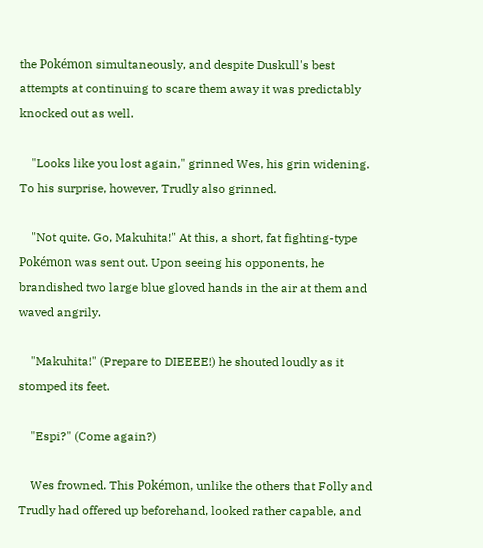the Pokémon simultaneously, and despite Duskull's best attempts at continuing to scare them away it was predictably knocked out as well.

    "Looks like you lost again," grinned Wes, his grin widening. To his surprise, however, Trudly also grinned.

    "Not quite. Go, Makuhita!" At this, a short, fat fighting-type Pokémon was sent out. Upon seeing his opponents, he brandished two large blue gloved hands in the air at them and waved angrily.

    "Makuhita!" (Prepare to DIEEEE!) he shouted loudly as it stomped its feet.

    "Espi?" (Come again?)

    Wes frowned. This Pokémon, unlike the others that Folly and Trudly had offered up beforehand, looked rather capable, and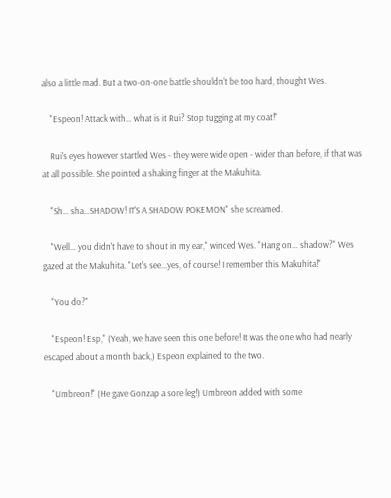also a little mad. But a two-on-one battle shouldn't be too hard, thought Wes.

    "Espeon! Attack with… what is it Rui? Stop tugging at my coat!"

    Rui's eyes however startled Wes - they were wide open - wider than before, if that was at all possible. She pointed a shaking finger at the Makuhita.

    "Sh… sha…SHADOW! IT'S A SHADOW POKEMON" she screamed.

    "Well… you didn't have to shout in my ear," winced Wes. "Hang on… shadow?" Wes gazed at the Makuhita. "Let's see...yes, of course! I remember this Makuhita!"

    "You do?"

    "Espeon! Esp," (Yeah, we have seen this one before! It was the one who had nearly escaped about a month back,) Espeon explained to the two.

    "Umbreon!" (He gave Gonzap a sore leg!) Umbreon added with some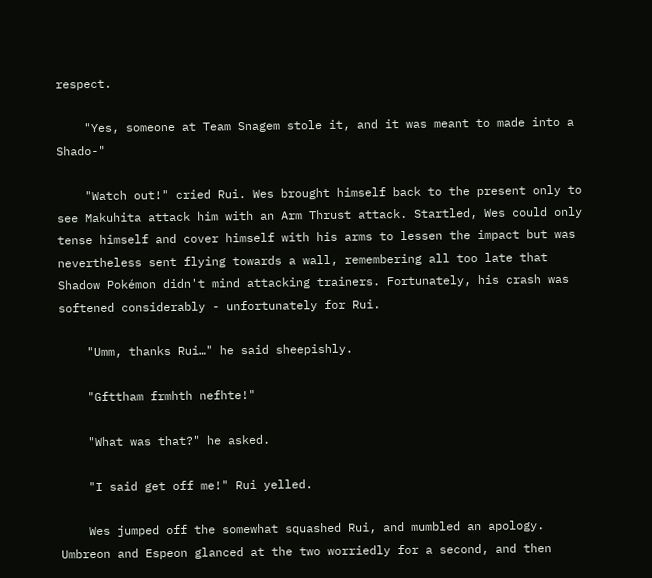respect.

    "Yes, someone at Team Snagem stole it, and it was meant to made into a Shado-"

    "Watch out!" cried Rui. Wes brought himself back to the present only to see Makuhita attack him with an Arm Thrust attack. Startled, Wes could only tense himself and cover himself with his arms to lessen the impact but was nevertheless sent flying towards a wall, remembering all too late that Shadow Pokémon didn't mind attacking trainers. Fortunately, his crash was softened considerably - unfortunately for Rui.

    "Umm, thanks Rui…" he said sheepishly.

    "Gfttham frmhth nefhte!"

    "What was that?" he asked.

    "I said get off me!" Rui yelled.

    Wes jumped off the somewhat squashed Rui, and mumbled an apology. Umbreon and Espeon glanced at the two worriedly for a second, and then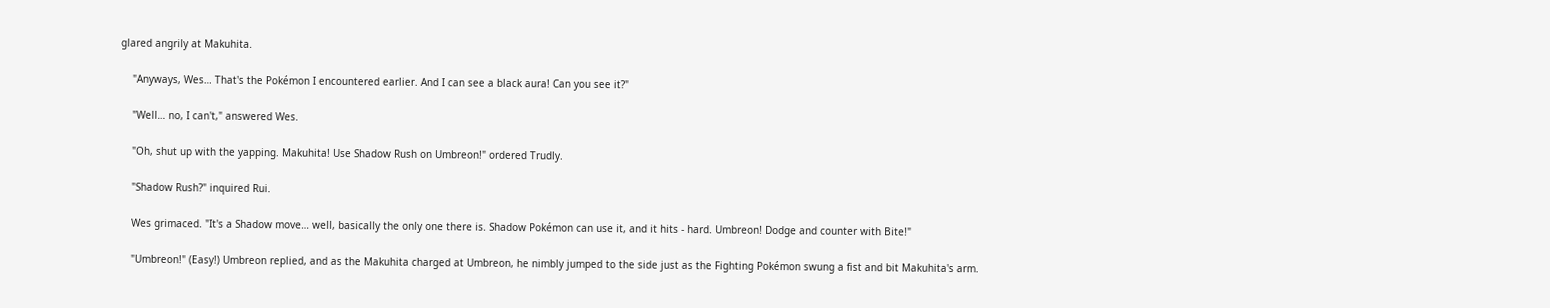glared angrily at Makuhita.

    "Anyways, Wes… That's the Pokémon I encountered earlier. And I can see a black aura! Can you see it?"

    "Well… no, I can't," answered Wes.

    "Oh, shut up with the yapping. Makuhita! Use Shadow Rush on Umbreon!" ordered Trudly.

    "Shadow Rush?" inquired Rui.

    Wes grimaced. "It's a Shadow move… well, basically the only one there is. Shadow Pokémon can use it, and it hits - hard. Umbreon! Dodge and counter with Bite!"

    "Umbreon!" (Easy!) Umbreon replied, and as the Makuhita charged at Umbreon, he nimbly jumped to the side just as the Fighting Pokémon swung a fist and bit Makuhita's arm.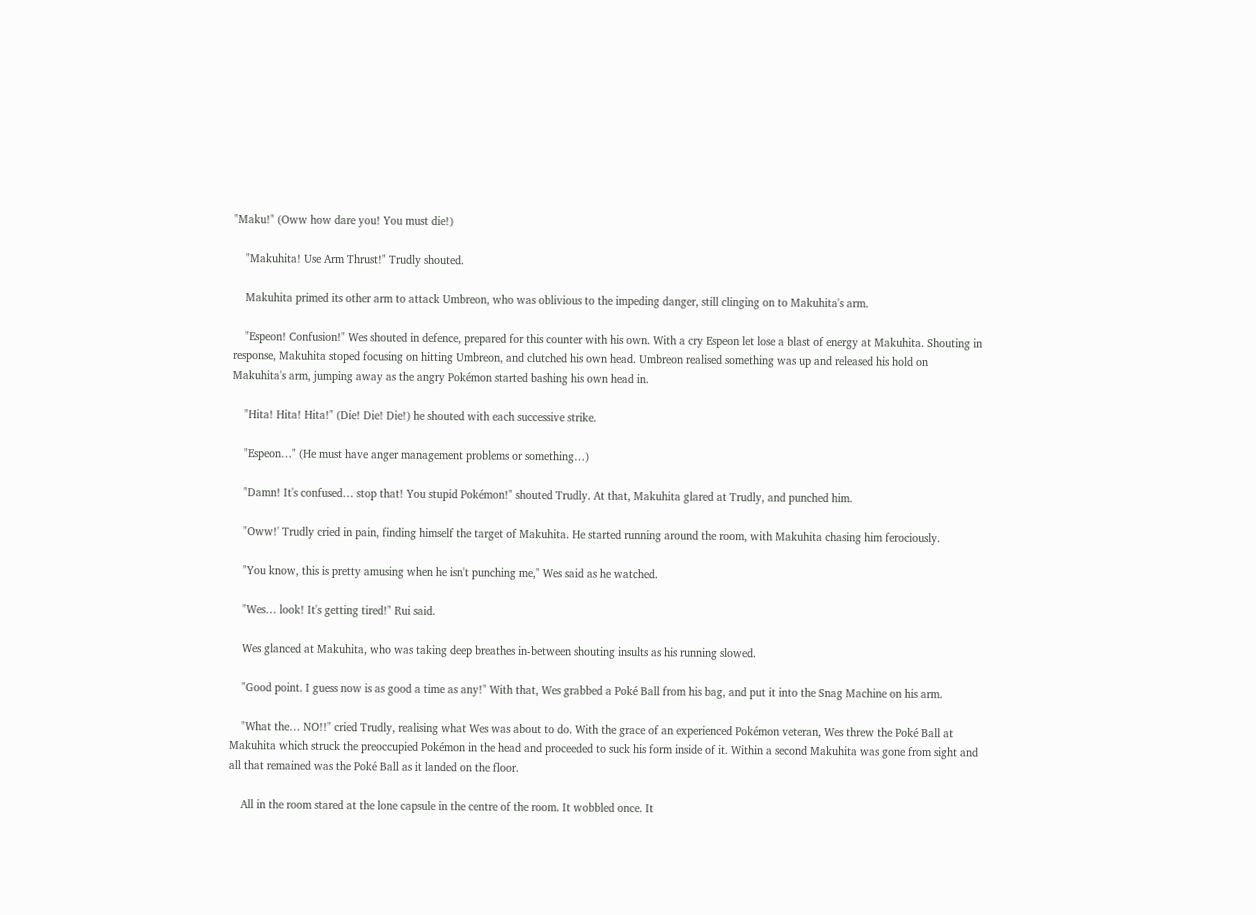"Maku!" (Oww how dare you! You must die!)

    "Makuhita! Use Arm Thrust!" Trudly shouted.

    Makuhita primed its other arm to attack Umbreon, who was oblivious to the impeding danger, still clinging on to Makuhita's arm.

    "Espeon! Confusion!" Wes shouted in defence, prepared for this counter with his own. With a cry Espeon let lose a blast of energy at Makuhita. Shouting in response, Makuhita stoped focusing on hitting Umbreon, and clutched his own head. Umbreon realised something was up and released his hold on Makuhita's arm, jumping away as the angry Pokémon started bashing his own head in.

    "Hita! Hita! Hita!" (Die! Die! Die!) he shouted with each successive strike.

    "Espeon…" (He must have anger management problems or something…)

    "Damn! It's confused… stop that! You stupid Pokémon!" shouted Trudly. At that, Makuhita glared at Trudly, and punched him.

    "Oww!' Trudly cried in pain, finding himself the target of Makuhita. He started running around the room, with Makuhita chasing him ferociously.

    "You know, this is pretty amusing when he isn't punching me," Wes said as he watched.

    "Wes… look! It's getting tired!" Rui said.

    Wes glanced at Makuhita, who was taking deep breathes in-between shouting insults as his running slowed.

    "Good point. I guess now is as good a time as any!" With that, Wes grabbed a Poké Ball from his bag, and put it into the Snag Machine on his arm.

    "What the… NO!!" cried Trudly, realising what Wes was about to do. With the grace of an experienced Pokémon veteran, Wes threw the Poké Ball at Makuhita which struck the preoccupied Pokémon in the head and proceeded to suck his form inside of it. Within a second Makuhita was gone from sight and all that remained was the Poké Ball as it landed on the floor.

    All in the room stared at the lone capsule in the centre of the room. It wobbled once. It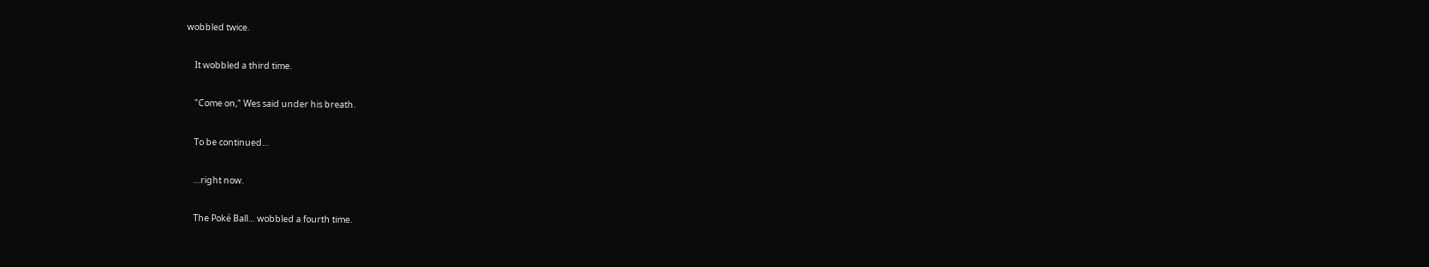wobbled twice.

    It wobbled a third time.

    "Come on," Wes said under his breath.

    To be continued…

    …right now.

    The Poké Ball… wobbled a fourth time.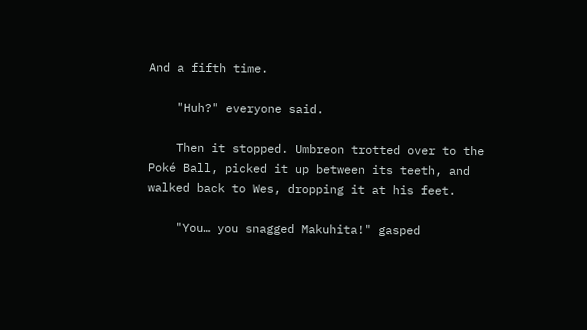And a fifth time.

    "Huh?" everyone said.

    Then it stopped. Umbreon trotted over to the Poké Ball, picked it up between its teeth, and walked back to Wes, dropping it at his feet.

    "You… you snagged Makuhita!" gasped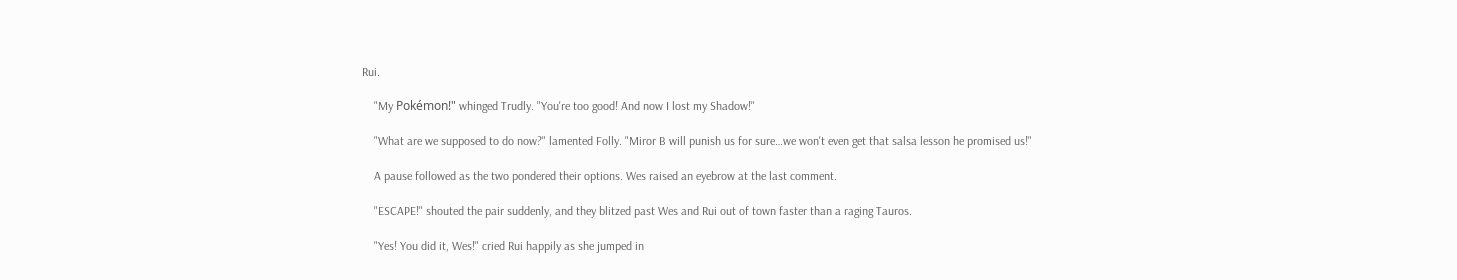Rui.

    "My Pokémon!" whinged Trudly. "You're too good! And now I lost my Shadow!"

    "What are we supposed to do now?" lamented Folly. "Miror B will punish us for sure…we won't even get that salsa lesson he promised us!"

    A pause followed as the two pondered their options. Wes raised an eyebrow at the last comment.

    "ESCAPE!" shouted the pair suddenly, and they blitzed past Wes and Rui out of town faster than a raging Tauros.

    "Yes! You did it, Wes!" cried Rui happily as she jumped in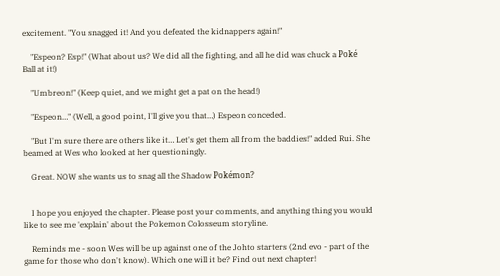excitement. "You snagged it! And you defeated the kidnappers again!"

    "Espeon? Esp!" (What about us? We did all the fighting, and all he did was chuck a Poké Ball at it!)

    "Umbreon!" (Keep quiet, and we might get a pat on the head!)

    "Espeon…" (Well, a good point, I'll give you that…) Espeon conceded.

    "But I'm sure there are others like it… Let's get them all from the baddies!" added Rui. She beamed at Wes who looked at her questioningly.

    Great. NOW she wants us to snag all the Shadow Pokémon?


    I hope you enjoyed the chapter. Please post your comments, and anything thing you would like to see me 'explain' about the Pokemon Colosseum storyline.

    Reminds me - soon Wes will be up against one of the Johto starters (2nd evo - part of the game for those who don't know). Which one will it be? Find out next chapter!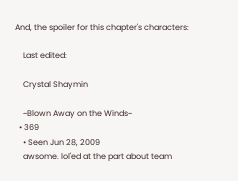And, the spoiler for this chapter's characters:

    Last edited:

    Crystal Shaymin

    ~Blown Away on the Winds~
  • 369
    • Seen Jun 28, 2009
    awsome. lol'ed at the part about team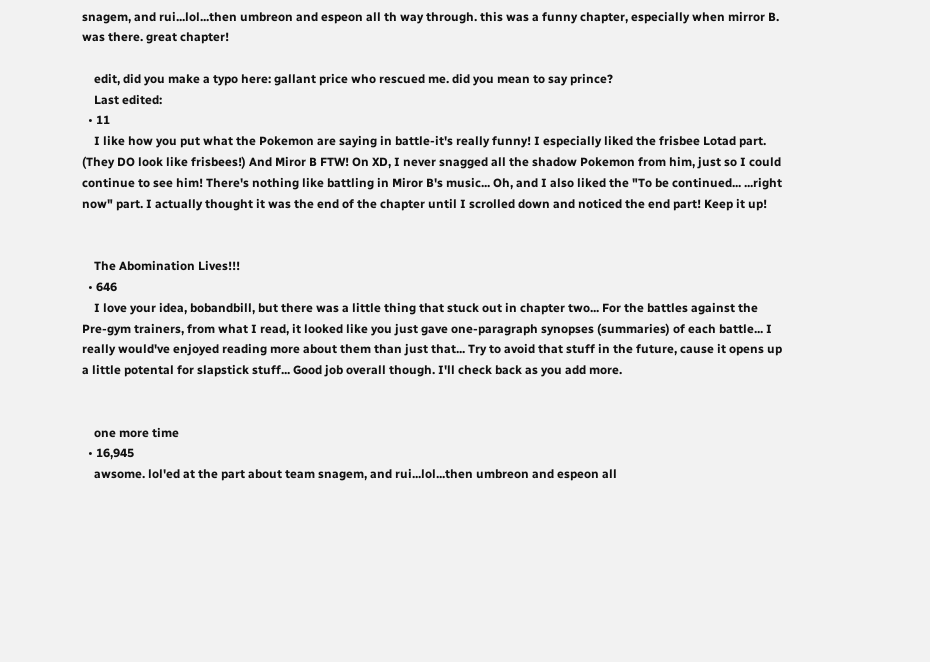snagem, and rui...lol...then umbreon and espeon all th way through. this was a funny chapter, especially when mirror B. was there. great chapter!

    edit, did you make a typo here: gallant price who rescued me. did you mean to say prince?
    Last edited:
  • 11
    I like how you put what the Pokemon are saying in battle-it's really funny! I especially liked the frisbee Lotad part. (They DO look like frisbees!) And Miror B FTW! On XD, I never snagged all the shadow Pokemon from him, just so I could continue to see him! There's nothing like battling in Miror B's music... Oh, and I also liked the "To be continued... ...right now" part. I actually thought it was the end of the chapter until I scrolled down and noticed the end part! Keep it up!


    The Abomination Lives!!!
  • 646
    I love your idea, bobandbill, but there was a little thing that stuck out in chapter two... For the battles against the Pre-gym trainers, from what I read, it looked like you just gave one-paragraph synopses (summaries) of each battle... I really would've enjoyed reading more about them than just that... Try to avoid that stuff in the future, cause it opens up a little potental for slapstick stuff... Good job overall though. I'll check back as you add more.


    one more time
  • 16,945
    awsome. lol'ed at the part about team snagem, and rui...lol...then umbreon and espeon all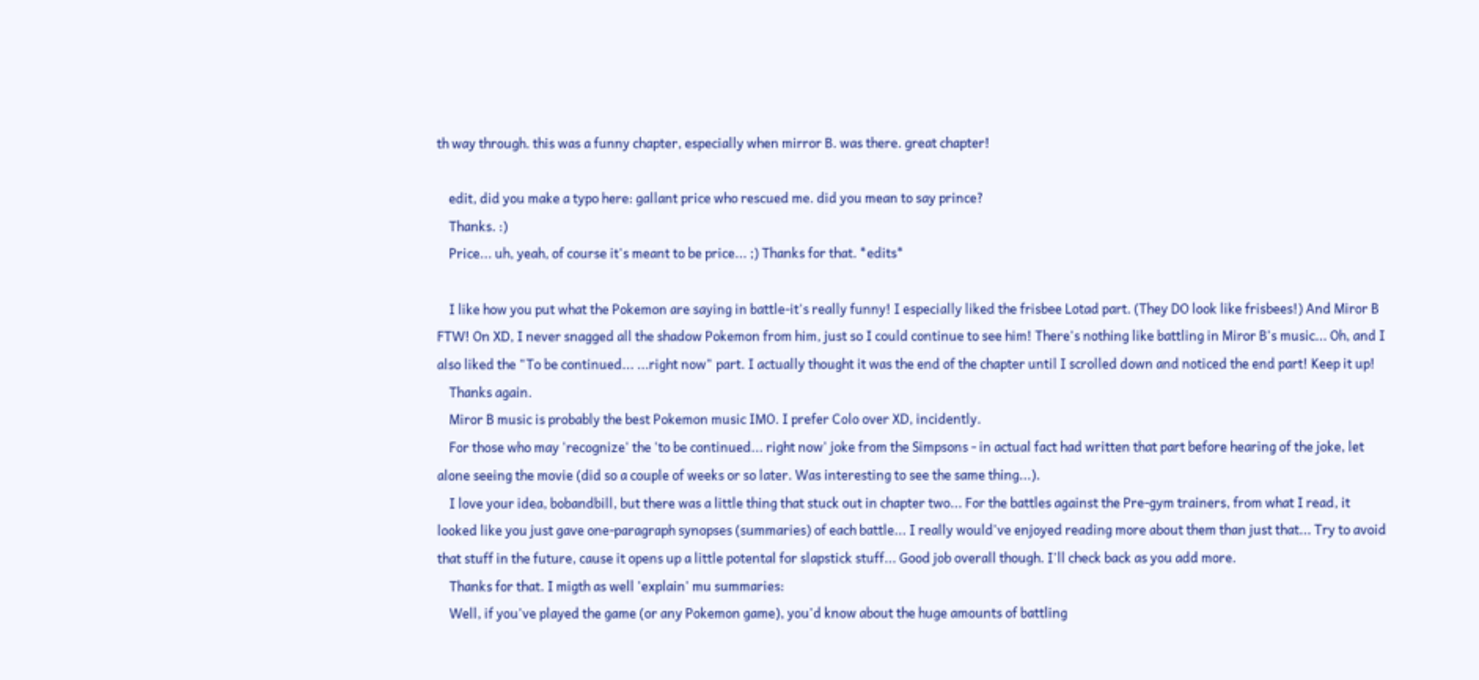th way through. this was a funny chapter, especially when mirror B. was there. great chapter!

    edit, did you make a typo here: gallant price who rescued me. did you mean to say prince?
    Thanks. :)
    Price... uh, yeah, of course it's meant to be price... ;) Thanks for that. *edits*

    I like how you put what the Pokemon are saying in battle-it's really funny! I especially liked the frisbee Lotad part. (They DO look like frisbees!) And Miror B FTW! On XD, I never snagged all the shadow Pokemon from him, just so I could continue to see him! There's nothing like battling in Miror B's music... Oh, and I also liked the "To be continued... ...right now" part. I actually thought it was the end of the chapter until I scrolled down and noticed the end part! Keep it up!
    Thanks again.
    Miror B music is probably the best Pokemon music IMO. I prefer Colo over XD, incidently.
    For those who may 'recognize' the 'to be continued... right now' joke from the Simpsons - in actual fact had written that part before hearing of the joke, let alone seeing the movie (did so a couple of weeks or so later. Was interesting to see the same thing...).
    I love your idea, bobandbill, but there was a little thing that stuck out in chapter two... For the battles against the Pre-gym trainers, from what I read, it looked like you just gave one-paragraph synopses (summaries) of each battle... I really would've enjoyed reading more about them than just that... Try to avoid that stuff in the future, cause it opens up a little potental for slapstick stuff... Good job overall though. I'll check back as you add more.
    Thanks for that. I migth as well 'explain' mu summaries:
    Well, if you've played the game (or any Pokemon game), you'd know about the huge amounts of battling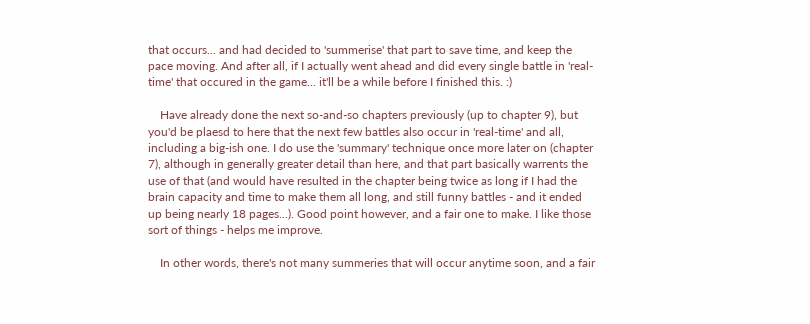that occurs... and had decided to 'summerise' that part to save time, and keep the pace moving. And after all, if I actually went ahead and did every single battle in 'real-time' that occured in the game... it'll be a while before I finished this. :)

    Have already done the next so-and-so chapters previously (up to chapter 9), but you'd be plaesd to here that the next few battles also occur in 'real-time' and all, including a big-ish one. I do use the 'summary' technique once more later on (chapter 7), although in generally greater detail than here, and that part basically warrents the use of that (and would have resulted in the chapter being twice as long if I had the brain capacity and time to make them all long, and still funny battles - and it ended up being nearly 18 pages...). Good point however, and a fair one to make. I like those sort of things - helps me improve.

    In other words, there's not many summeries that will occur anytime soon, and a fair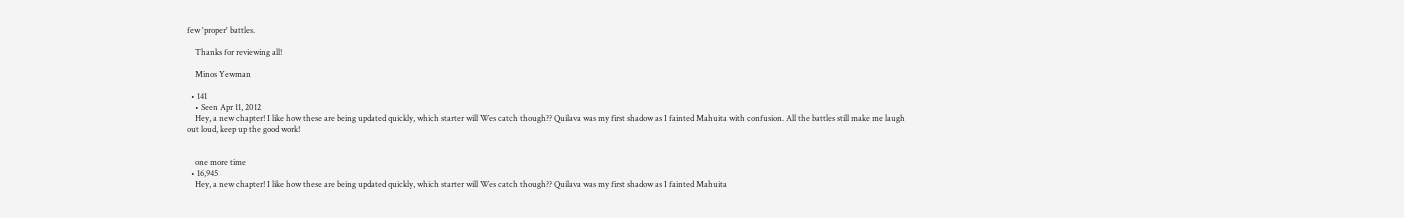few 'proper' battles.

    Thanks for reviewing all!

    Minos Yewman

  • 141
    • Seen Apr 11, 2012
    Hey, a new chapter! I like how these are being updated quickly, which starter will Wes catch though?? Quilava was my first shadow as I fainted Mahuita with confusion. All the battles still make me laugh out loud, keep up the good work!


    one more time
  • 16,945
    Hey, a new chapter! I like how these are being updated quickly, which starter will Wes catch though?? Quilava was my first shadow as I fainted Mahuita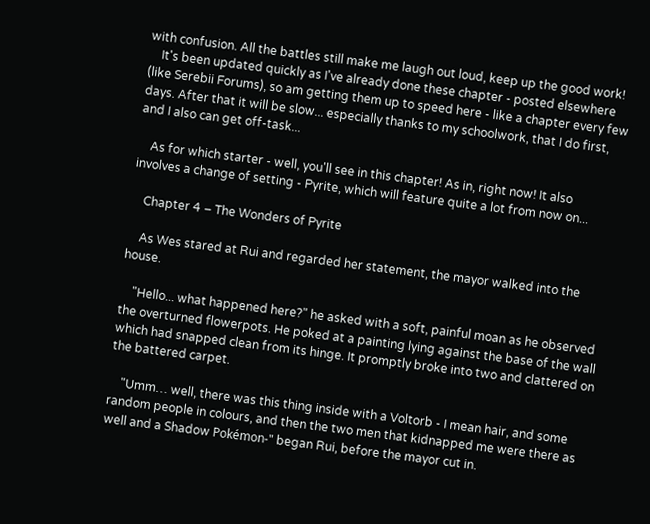with confusion. All the battles still make me laugh out loud, keep up the good work!
    It's been updated quickly as I've already done these chapter - posted elsewhere (like Serebii Forums), so am getting them up to speed here - like a chapter every few days. After that it will be slow... especially thanks to my schoolwork, that I do first, and I also can get off-task...

    As for which starter - well, you'll see in this chapter! As in, right now! It also involves a change of setting - Pyrite, which will feature quite a lot from now on...

    Chapter 4 – The Wonders of Pyrite

    As Wes stared at Rui and regarded her statement, the mayor walked into the house.

    "Hello... what happened here?" he asked with a soft, painful moan as he observed the overturned flowerpots. He poked at a painting lying against the base of the wall which had snapped clean from its hinge. It promptly broke into two and clattered on the battered carpet.

    "Umm… well, there was this thing inside with a Voltorb - I mean hair, and some random people in colours, and then the two men that kidnapped me were there as well and a Shadow Pokémon-" began Rui, before the mayor cut in.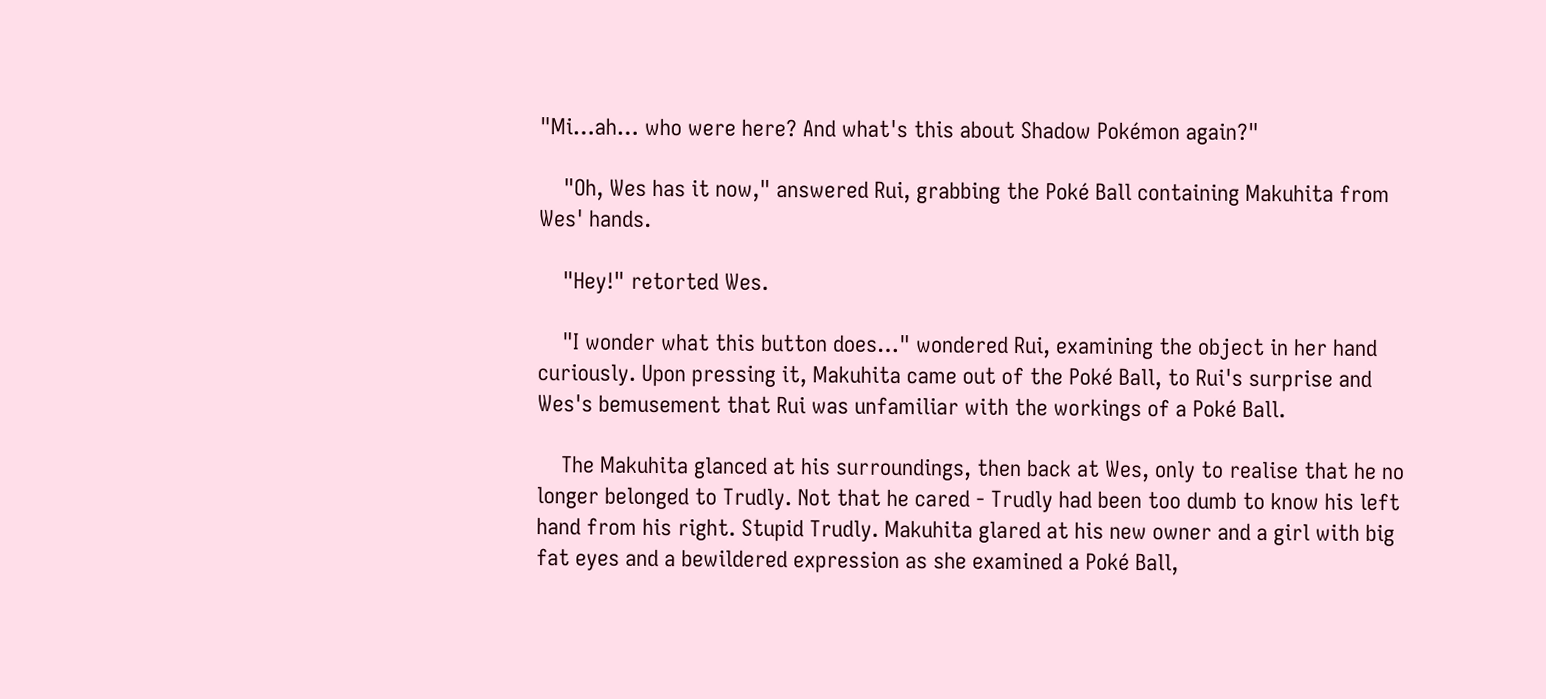"Mi…ah… who were here? And what's this about Shadow Pokémon again?"

    "Oh, Wes has it now," answered Rui, grabbing the Poké Ball containing Makuhita from Wes' hands.

    "Hey!" retorted Wes.

    "I wonder what this button does…" wondered Rui, examining the object in her hand curiously. Upon pressing it, Makuhita came out of the Poké Ball, to Rui's surprise and Wes's bemusement that Rui was unfamiliar with the workings of a Poké Ball.

    The Makuhita glanced at his surroundings, then back at Wes, only to realise that he no longer belonged to Trudly. Not that he cared - Trudly had been too dumb to know his left hand from his right. Stupid Trudly. Makuhita glared at his new owner and a girl with big fat eyes and a bewildered expression as she examined a Poké Ball,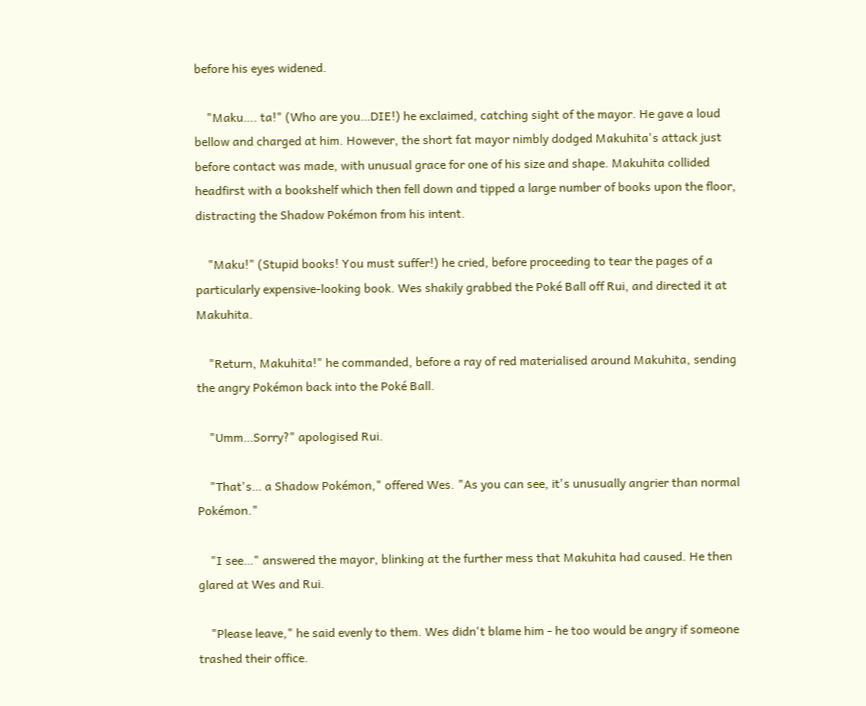before his eyes widened.

    "Maku…. ta!" (Who are you…DIE!) he exclaimed, catching sight of the mayor. He gave a loud bellow and charged at him. However, the short fat mayor nimbly dodged Makuhita's attack just before contact was made, with unusual grace for one of his size and shape. Makuhita collided headfirst with a bookshelf which then fell down and tipped a large number of books upon the floor, distracting the Shadow Pokémon from his intent.

    "Maku!" (Stupid books! You must suffer!) he cried, before proceeding to tear the pages of a particularly expensive-looking book. Wes shakily grabbed the Poké Ball off Rui, and directed it at Makuhita.

    "Return, Makuhita!" he commanded, before a ray of red materialised around Makuhita, sending the angry Pokémon back into the Poké Ball.

    "Umm…Sorry?" apologised Rui.

    "That's… a Shadow Pokémon," offered Wes. "As you can see, it's unusually angrier than normal Pokémon."

    "I see…" answered the mayor, blinking at the further mess that Makuhita had caused. He then glared at Wes and Rui.

    "Please leave," he said evenly to them. Wes didn't blame him - he too would be angry if someone trashed their office.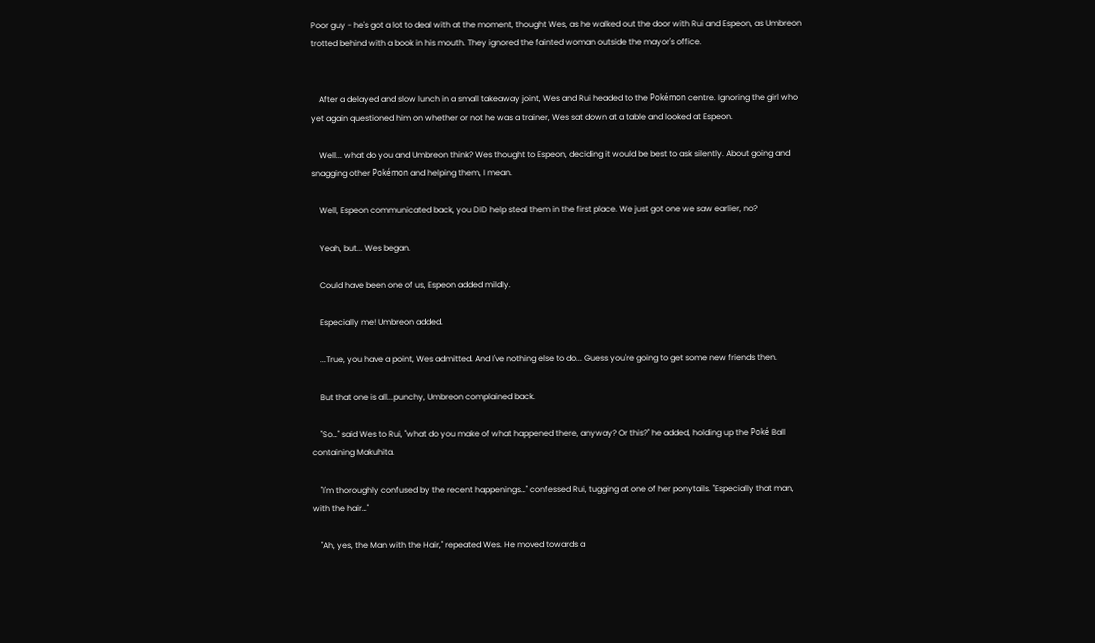Poor guy - he's got a lot to deal with at the moment, thought Wes, as he walked out the door with Rui and Espeon, as Umbreon trotted behind with a book in his mouth. They ignored the fainted woman outside the mayor's office.


    After a delayed and slow lunch in a small takeaway joint, Wes and Rui headed to the Pokémon centre. Ignoring the girl who yet again questioned him on whether or not he was a trainer, Wes sat down at a table and looked at Espeon.

    Well... what do you and Umbreon think? Wes thought to Espeon, deciding it would be best to ask silently. About going and snagging other Pokémon and helping them, I mean.

    Well, Espeon communicated back, you DID help steal them in the first place. We just got one we saw earlier, no?

    Yeah, but... Wes began.

    Could have been one of us, Espeon added mildly.

    Especially me! Umbreon added.

    ...True, you have a point, Wes admitted. And I've nothing else to do... Guess you're going to get some new friends then.

    But that one is all...punchy, Umbreon complained back.

    "So…" said Wes to Rui, "what do you make of what happened there, anyway? Or this?" he added, holding up the Poké Ball containing Makuhita.

    "I'm thoroughly confused by the recent happenings…" confessed Rui, tugging at one of her ponytails. "Especially that man, with the hair…"

    "Ah, yes, the Man with the Hair," repeated Wes. He moved towards a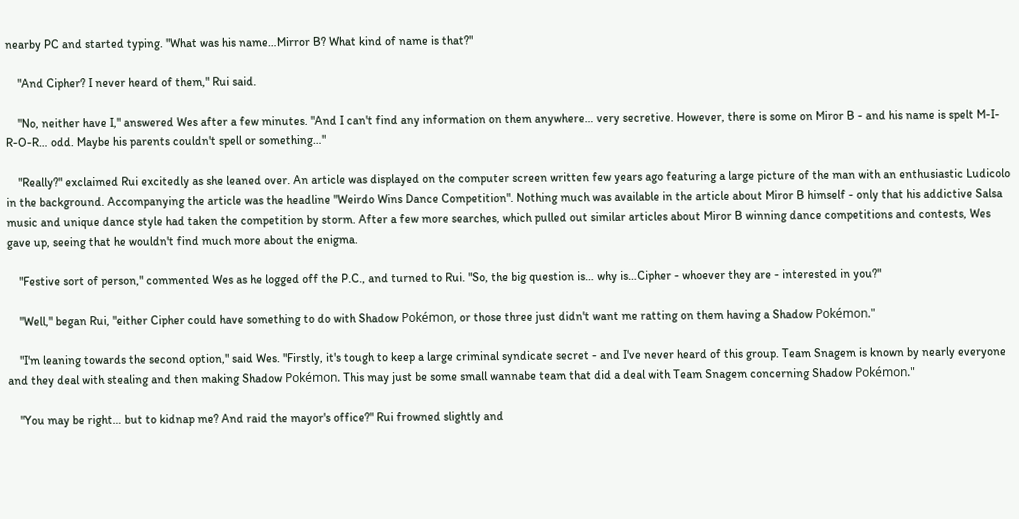nearby PC and started typing. "What was his name…Mirror B? What kind of name is that?"

    "And Cipher? I never heard of them," Rui said.

    "No, neither have I," answered Wes after a few minutes. "And I can't find any information on them anywhere… very secretive. However, there is some on Miror B - and his name is spelt M-I-R-O-R… odd. Maybe his parents couldn't spell or something…"

    "Really?" exclaimed Rui excitedly as she leaned over. An article was displayed on the computer screen written few years ago featuring a large picture of the man with an enthusiastic Ludicolo in the background. Accompanying the article was the headline "Weirdo Wins Dance Competition". Nothing much was available in the article about Miror B himself - only that his addictive Salsa music and unique dance style had taken the competition by storm. After a few more searches, which pulled out similar articles about Miror B winning dance competitions and contests, Wes gave up, seeing that he wouldn't find much more about the enigma.

    "Festive sort of person," commented Wes as he logged off the P.C., and turned to Rui. "So, the big question is… why is…Cipher - whoever they are - interested in you?"

    "Well," began Rui, "either Cipher could have something to do with Shadow Pokémon, or those three just didn't want me ratting on them having a Shadow Pokémon."

    "I'm leaning towards the second option," said Wes. "Firstly, it's tough to keep a large criminal syndicate secret - and I've never heard of this group. Team Snagem is known by nearly everyone and they deal with stealing and then making Shadow Pokémon. This may just be some small wannabe team that did a deal with Team Snagem concerning Shadow Pokémon."

    "You may be right… but to kidnap me? And raid the mayor's office?" Rui frowned slightly and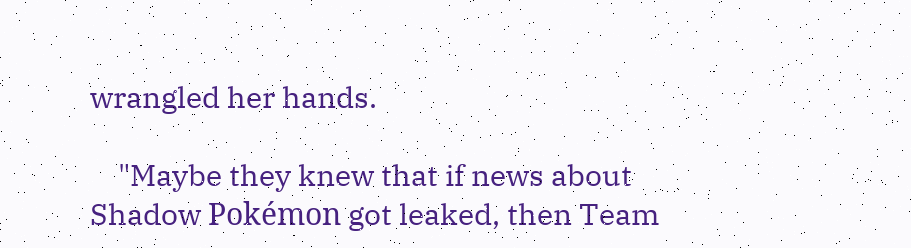wrangled her hands.

    "Maybe they knew that if news about Shadow Pokémon got leaked, then Team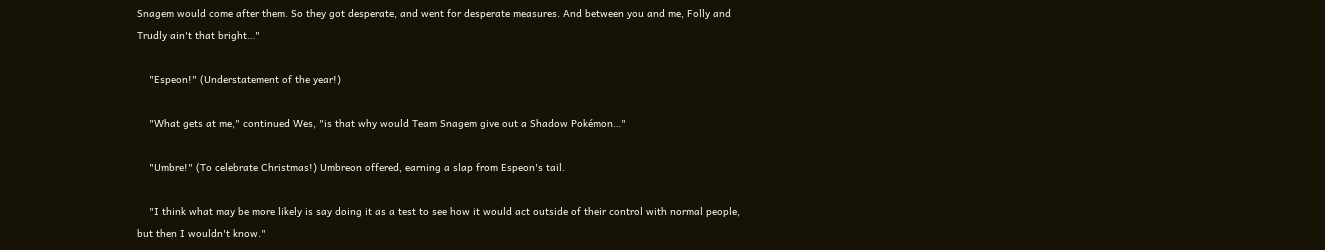Snagem would come after them. So they got desperate, and went for desperate measures. And between you and me, Folly and Trudly ain't that bright…"

    "Espeon!" (Understatement of the year!)

    "What gets at me," continued Wes, "is that why would Team Snagem give out a Shadow Pokémon…"

    "Umbre!" (To celebrate Christmas!) Umbreon offered, earning a slap from Espeon's tail.

    "I think what may be more likely is say doing it as a test to see how it would act outside of their control with normal people, but then I wouldn't know."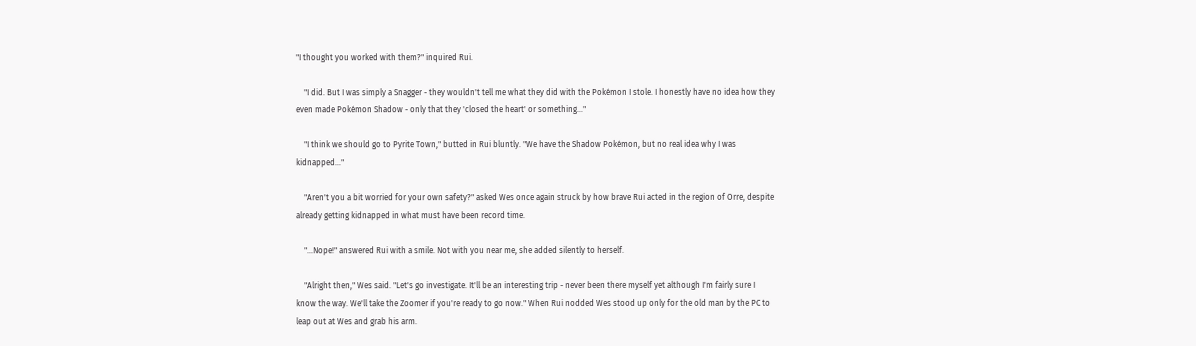"I thought you worked with them?" inquired Rui.

    "I did. But I was simply a Snagger - they wouldn't tell me what they did with the Pokémon I stole. I honestly have no idea how they even made Pokémon Shadow - only that they 'closed the heart' or something…"

    "I think we should go to Pyrite Town," butted in Rui bluntly. "We have the Shadow Pokémon, but no real idea why I was kidnapped…"

    "Aren't you a bit worried for your own safety?" asked Wes once again struck by how brave Rui acted in the region of Orre, despite already getting kidnapped in what must have been record time.

    "…Nope!" answered Rui with a smile. Not with you near me, she added silently to herself.

    "Alright then," Wes said. "Let's go investigate. It'll be an interesting trip - never been there myself yet although I'm fairly sure I know the way. We'll take the Zoomer if you're ready to go now." When Rui nodded Wes stood up only for the old man by the PC to leap out at Wes and grab his arm.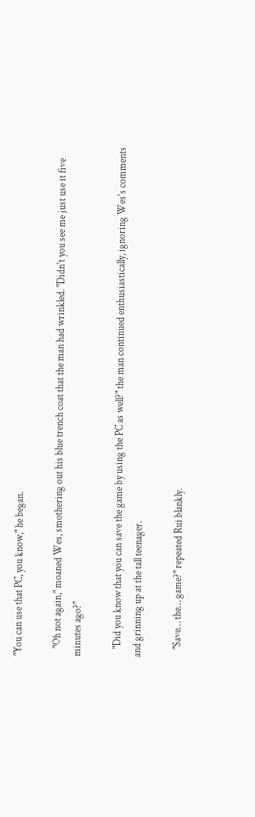"You can use that PC, you know," he began.

    "Oh not again," moaned Wes, smothering out his blue trench coat that the man had wrinkled. "Didn't you see me just use it five minutes ago?"

    "Did you know that you can save the game by using the PC as well?" the man continued enthusiastically, ignoring Wes's comments and grinning up at the tall teenager.

    "Save… the… game?" repeated Rui blankly.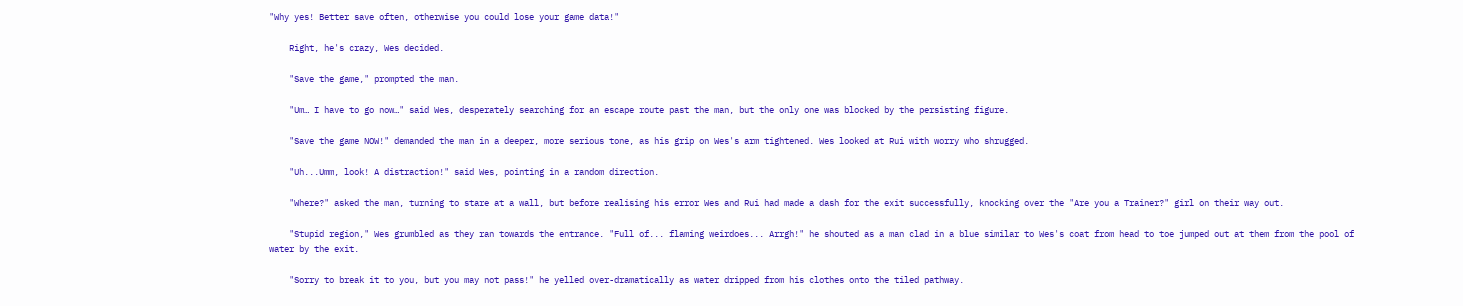"Why yes! Better save often, otherwise you could lose your game data!"

    Right, he's crazy, Wes decided.

    "Save the game," prompted the man.

    "Um… I have to go now…" said Wes, desperately searching for an escape route past the man, but the only one was blocked by the persisting figure.

    "Save the game NOW!" demanded the man in a deeper, more serious tone, as his grip on Wes's arm tightened. Wes looked at Rui with worry who shrugged.

    "Uh...Umm, look! A distraction!" said Wes, pointing in a random direction.

    "Where?" asked the man, turning to stare at a wall, but before realising his error Wes and Rui had made a dash for the exit successfully, knocking over the "Are you a Trainer?" girl on their way out.

    "Stupid region," Wes grumbled as they ran towards the entrance. "Full of... flaming weirdoes... Arrgh!" he shouted as a man clad in a blue similar to Wes's coat from head to toe jumped out at them from the pool of water by the exit.

    "Sorry to break it to you, but you may not pass!" he yelled over-dramatically as water dripped from his clothes onto the tiled pathway.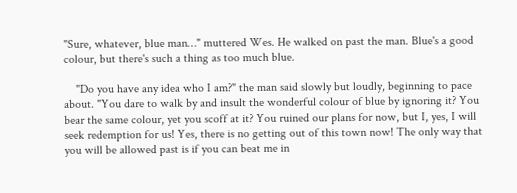"Sure, whatever, blue man…" muttered Wes. He walked on past the man. Blue's a good colour, but there's such a thing as too much blue.

    "Do you have any idea who I am?" the man said slowly but loudly, beginning to pace about. "You dare to walk by and insult the wonderful colour of blue by ignoring it? You bear the same colour, yet you scoff at it? You ruined our plans for now, but I, yes, I will seek redemption for us! Yes, there is no getting out of this town now! The only way that you will be allowed past is if you can beat me in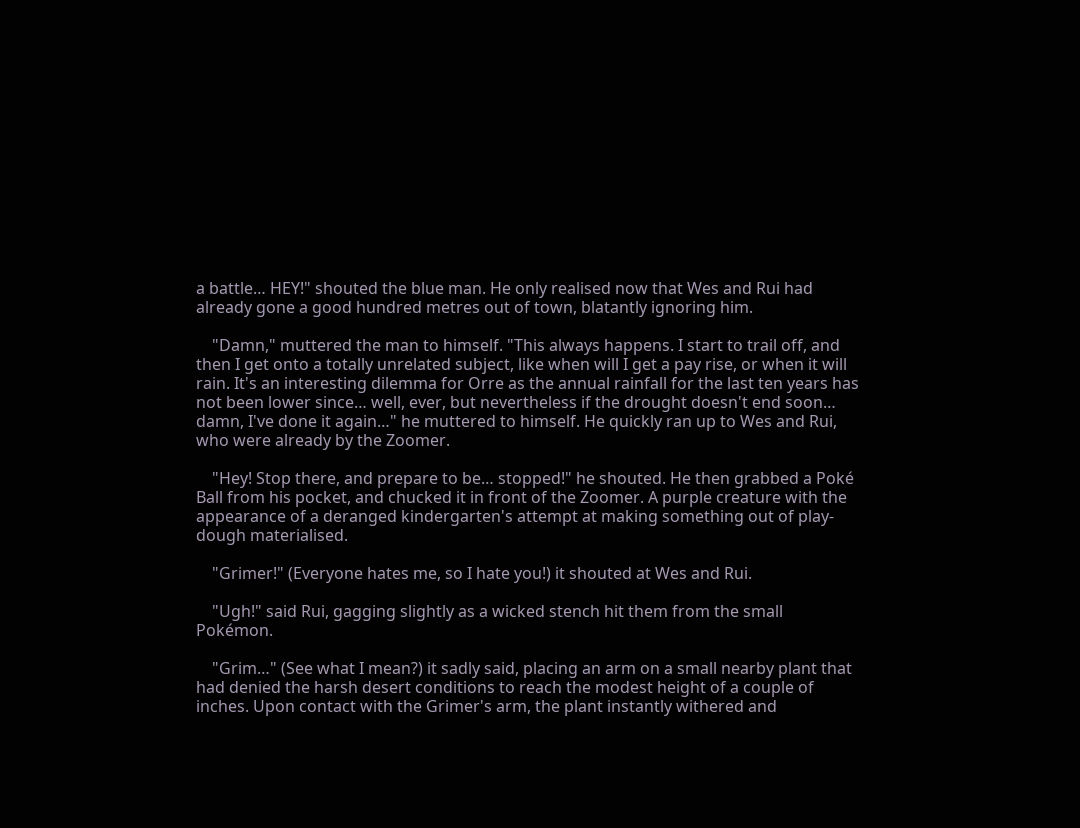a battle… HEY!" shouted the blue man. He only realised now that Wes and Rui had already gone a good hundred metres out of town, blatantly ignoring him.

    "Damn," muttered the man to himself. "This always happens. I start to trail off, and then I get onto a totally unrelated subject, like when will I get a pay rise, or when it will rain. It's an interesting dilemma for Orre as the annual rainfall for the last ten years has not been lower since… well, ever, but nevertheless if the drought doesn't end soon… damn, I've done it again…" he muttered to himself. He quickly ran up to Wes and Rui, who were already by the Zoomer.

    "Hey! Stop there, and prepare to be… stopped!" he shouted. He then grabbed a Poké Ball from his pocket, and chucked it in front of the Zoomer. A purple creature with the appearance of a deranged kindergarten's attempt at making something out of play-dough materialised.

    "Grimer!" (Everyone hates me, so I hate you!) it shouted at Wes and Rui.

    "Ugh!" said Rui, gagging slightly as a wicked stench hit them from the small Pokémon.

    "Grim…" (See what I mean?) it sadly said, placing an arm on a small nearby plant that had denied the harsh desert conditions to reach the modest height of a couple of inches. Upon contact with the Grimer's arm, the plant instantly withered and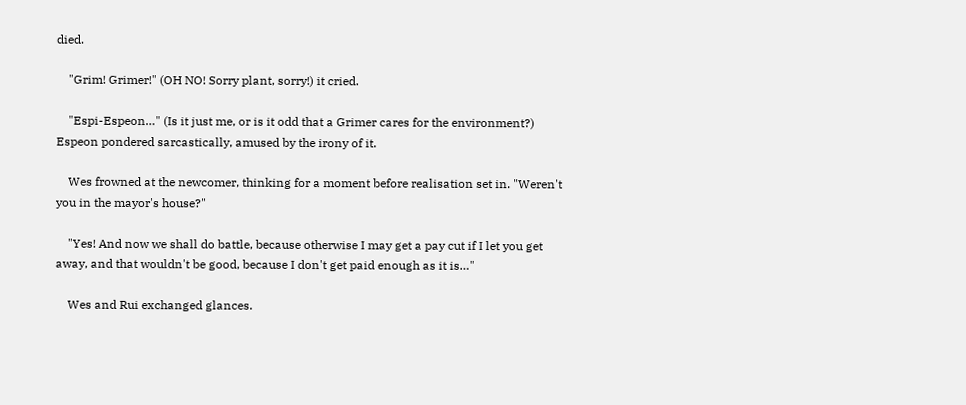died.

    "Grim! Grimer!" (OH NO! Sorry plant, sorry!) it cried.

    "Espi-Espeon…" (Is it just me, or is it odd that a Grimer cares for the environment?) Espeon pondered sarcastically, amused by the irony of it.

    Wes frowned at the newcomer, thinking for a moment before realisation set in. "Weren't you in the mayor's house?"

    "Yes! And now we shall do battle, because otherwise I may get a pay cut if I let you get away, and that wouldn't be good, because I don't get paid enough as it is…"

    Wes and Rui exchanged glances.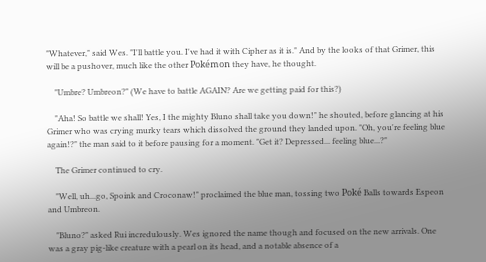"Whatever," said Wes. "I'll battle you. I've had it with Cipher as it is." And by the looks of that Grimer, this will be a pushover, much like the other Pokémon they have, he thought.

    "Umbre? Umbreon?" (We have to battle AGAIN? Are we getting paid for this?)

    "Aha! So battle we shall! Yes, I the mighty Bluno shall take you down!" he shouted, before glancing at his Grimer who was crying murky tears which dissolved the ground they landed upon. "Oh, you're feeling blue again!?" the man said to it before pausing for a moment. "Get it? Depressed... feeling blue...?"

    The Grimer continued to cry.

    "Well, uh...go, Spoink and Croconaw!" proclaimed the blue man, tossing two Poké Balls towards Espeon and Umbreon.

    "Bluno?" asked Rui incredulously. Wes ignored the name though and focused on the new arrivals. One was a gray pig-like creature with a pearl on its head, and a notable absence of a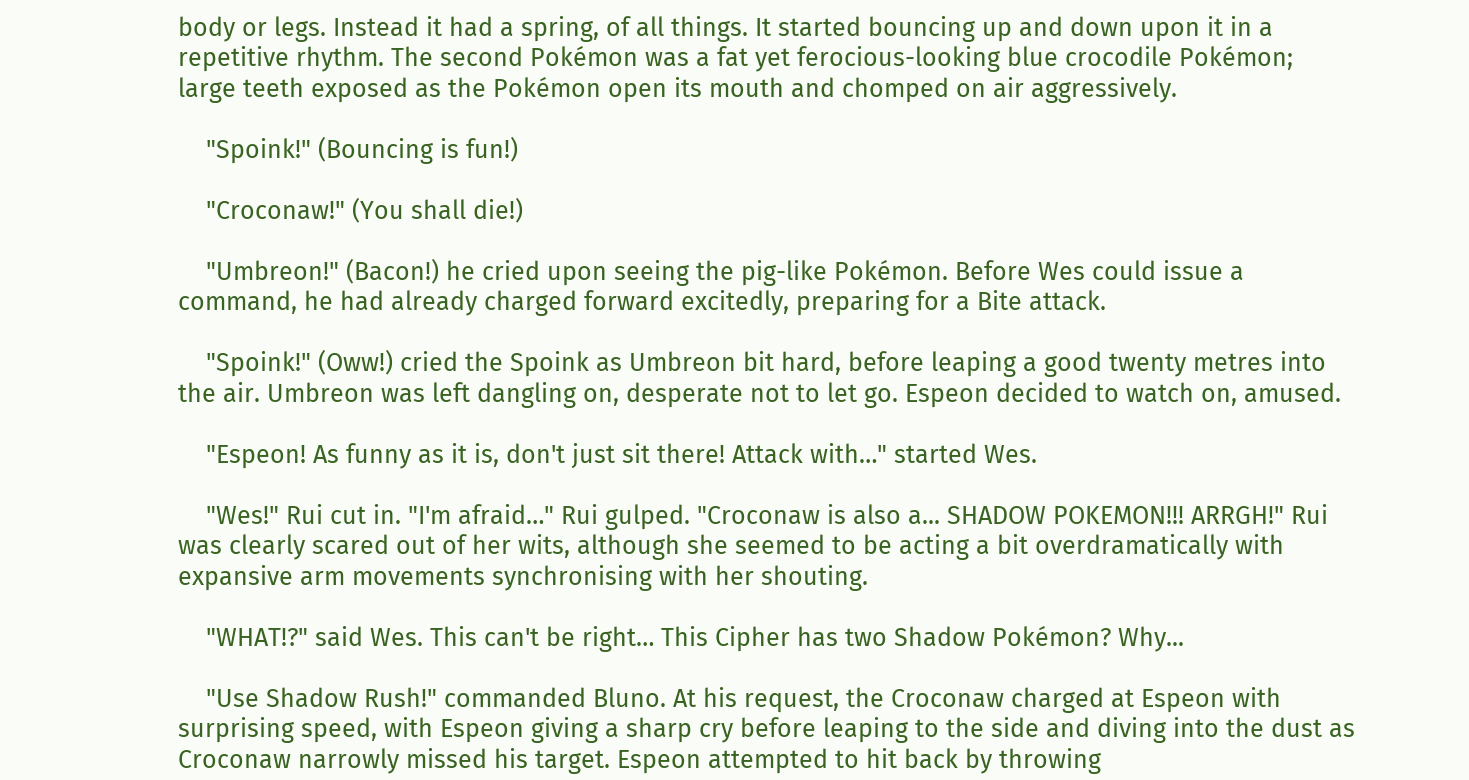body or legs. Instead it had a spring, of all things. It started bouncing up and down upon it in a repetitive rhythm. The second Pokémon was a fat yet ferocious-looking blue crocodile Pokémon; large teeth exposed as the Pokémon open its mouth and chomped on air aggressively.

    "Spoink!" (Bouncing is fun!)

    "Croconaw!" (You shall die!)

    "Umbreon!" (Bacon!) he cried upon seeing the pig-like Pokémon. Before Wes could issue a command, he had already charged forward excitedly, preparing for a Bite attack.

    "Spoink!" (Oww!) cried the Spoink as Umbreon bit hard, before leaping a good twenty metres into the air. Umbreon was left dangling on, desperate not to let go. Espeon decided to watch on, amused.

    "Espeon! As funny as it is, don't just sit there! Attack with…" started Wes.

    "Wes!" Rui cut in. "I'm afraid…" Rui gulped. "Croconaw is also a... SHADOW POKEMON!!! ARRGH!" Rui was clearly scared out of her wits, although she seemed to be acting a bit overdramatically with expansive arm movements synchronising with her shouting.

    "WHAT!?" said Wes. This can't be right… This Cipher has two Shadow Pokémon? Why...

    "Use Shadow Rush!" commanded Bluno. At his request, the Croconaw charged at Espeon with surprising speed, with Espeon giving a sharp cry before leaping to the side and diving into the dust as Croconaw narrowly missed his target. Espeon attempted to hit back by throwing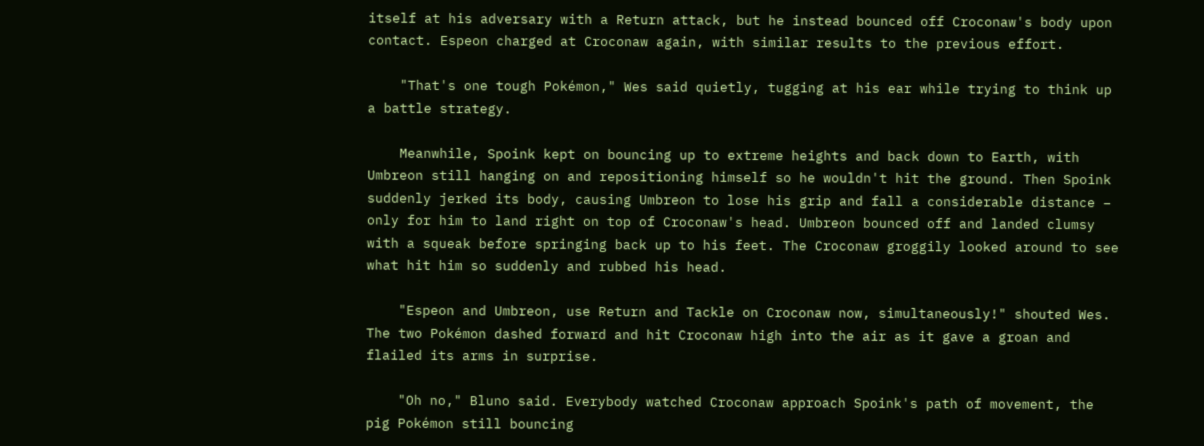itself at his adversary with a Return attack, but he instead bounced off Croconaw's body upon contact. Espeon charged at Croconaw again, with similar results to the previous effort.

    "That's one tough Pokémon," Wes said quietly, tugging at his ear while trying to think up a battle strategy.

    Meanwhile, Spoink kept on bouncing up to extreme heights and back down to Earth, with Umbreon still hanging on and repositioning himself so he wouldn't hit the ground. Then Spoink suddenly jerked its body, causing Umbreon to lose his grip and fall a considerable distance – only for him to land right on top of Croconaw's head. Umbreon bounced off and landed clumsy with a squeak before springing back up to his feet. The Croconaw groggily looked around to see what hit him so suddenly and rubbed his head.

    "Espeon and Umbreon, use Return and Tackle on Croconaw now, simultaneously!" shouted Wes. The two Pokémon dashed forward and hit Croconaw high into the air as it gave a groan and flailed its arms in surprise.

    "Oh no," Bluno said. Everybody watched Croconaw approach Spoink's path of movement, the pig Pokémon still bouncing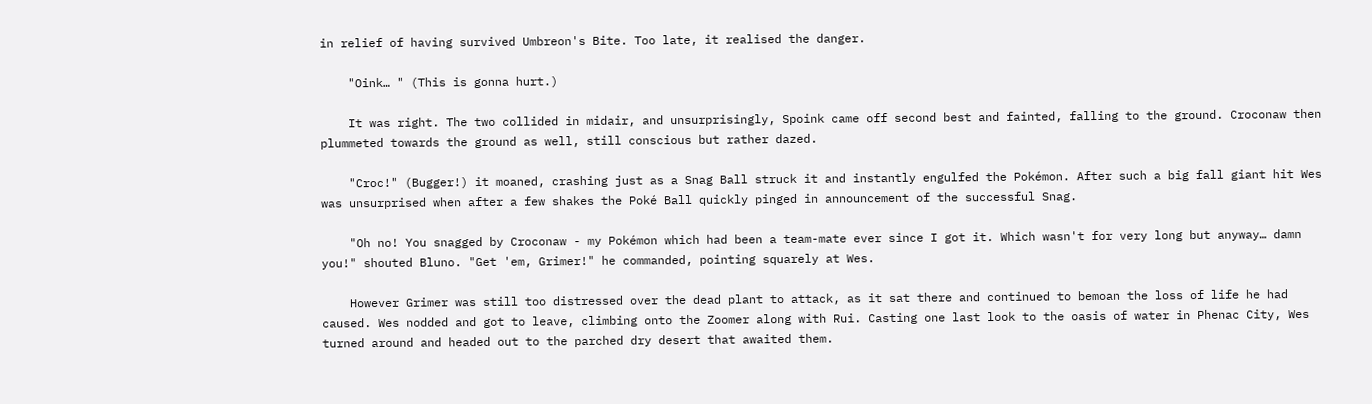in relief of having survived Umbreon's Bite. Too late, it realised the danger.

    "Oink… " (This is gonna hurt.)

    It was right. The two collided in midair, and unsurprisingly, Spoink came off second best and fainted, falling to the ground. Croconaw then plummeted towards the ground as well, still conscious but rather dazed.

    "Croc!" (Bugger!) it moaned, crashing just as a Snag Ball struck it and instantly engulfed the Pokémon. After such a big fall giant hit Wes was unsurprised when after a few shakes the Poké Ball quickly pinged in announcement of the successful Snag.

    "Oh no! You snagged by Croconaw - my Pokémon which had been a team-mate ever since I got it. Which wasn't for very long but anyway… damn you!" shouted Bluno. "Get 'em, Grimer!" he commanded, pointing squarely at Wes.

    However Grimer was still too distressed over the dead plant to attack, as it sat there and continued to bemoan the loss of life he had caused. Wes nodded and got to leave, climbing onto the Zoomer along with Rui. Casting one last look to the oasis of water in Phenac City, Wes turned around and headed out to the parched dry desert that awaited them.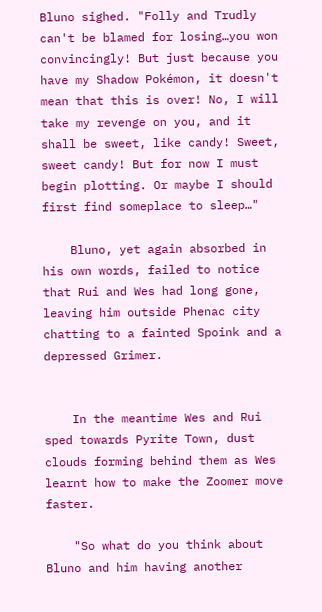Bluno sighed. "Folly and Trudly can't be blamed for losing…you won convincingly! But just because you have my Shadow Pokémon, it doesn't mean that this is over! No, I will take my revenge on you, and it shall be sweet, like candy! Sweet, sweet candy! But for now I must begin plotting. Or maybe I should first find someplace to sleep…"

    Bluno, yet again absorbed in his own words, failed to notice that Rui and Wes had long gone, leaving him outside Phenac city chatting to a fainted Spoink and a depressed Grimer.


    In the meantime Wes and Rui sped towards Pyrite Town, dust clouds forming behind them as Wes learnt how to make the Zoomer move faster.

    "So what do you think about Bluno and him having another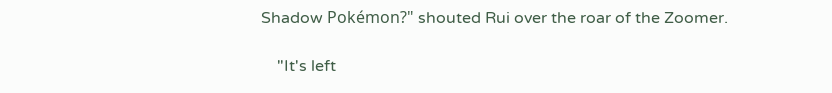Shadow Pokémon?" shouted Rui over the roar of the Zoomer.

    "It's left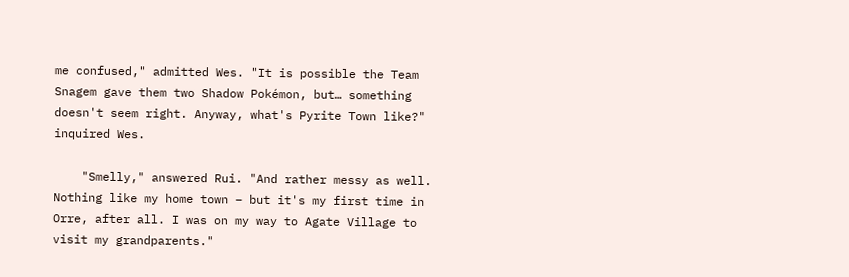me confused," admitted Wes. "It is possible the Team Snagem gave them two Shadow Pokémon, but… something doesn't seem right. Anyway, what's Pyrite Town like?" inquired Wes.

    "Smelly," answered Rui. "And rather messy as well. Nothing like my home town – but it's my first time in Orre, after all. I was on my way to Agate Village to visit my grandparents."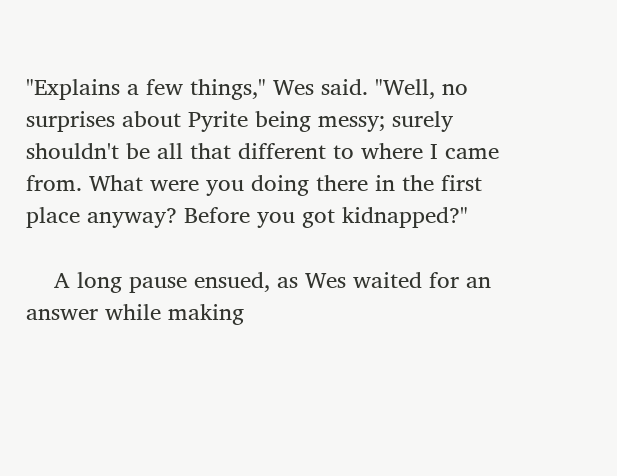"Explains a few things," Wes said. "Well, no surprises about Pyrite being messy; surely shouldn't be all that different to where I came from. What were you doing there in the first place anyway? Before you got kidnapped?"

    A long pause ensued, as Wes waited for an answer while making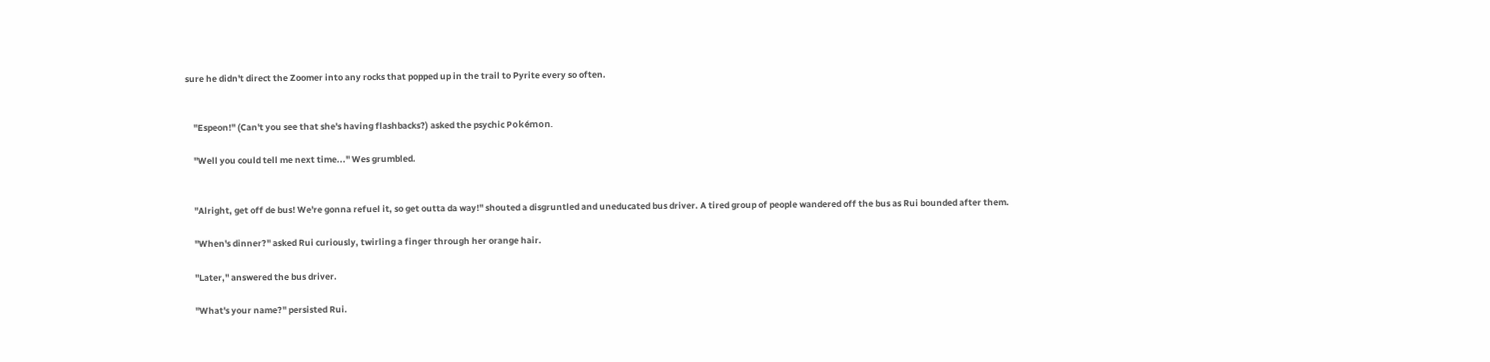sure he didn't direct the Zoomer into any rocks that popped up in the trail to Pyrite every so often.


    "Espeon!" (Can't you see that she's having flashbacks?) asked the psychic Pokémon.

    "Well you could tell me next time..." Wes grumbled.


    "Alright, get off de bus! We're gonna refuel it, so get outta da way!" shouted a disgruntled and uneducated bus driver. A tired group of people wandered off the bus as Rui bounded after them.

    "When's dinner?" asked Rui curiously, twirling a finger through her orange hair.

    "Later," answered the bus driver.

    "What's your name?" persisted Rui.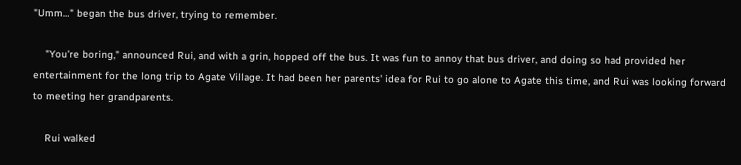"Umm…" began the bus driver, trying to remember.

    "You're boring," announced Rui, and with a grin, hopped off the bus. It was fun to annoy that bus driver, and doing so had provided her entertainment for the long trip to Agate Village. It had been her parents' idea for Rui to go alone to Agate this time, and Rui was looking forward to meeting her grandparents.

    Rui walked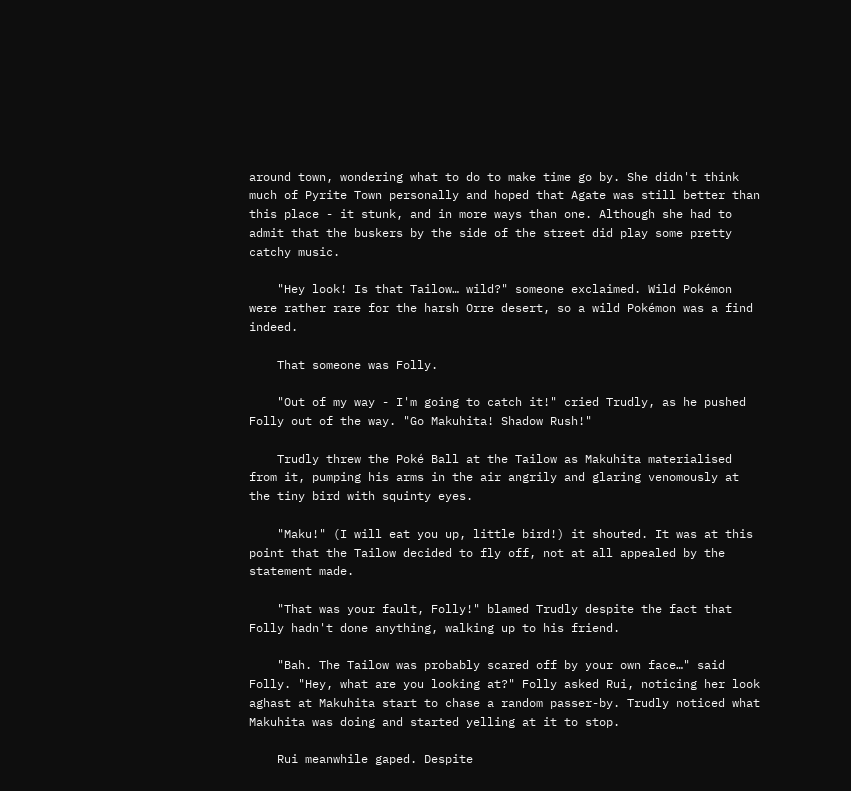around town, wondering what to do to make time go by. She didn't think much of Pyrite Town personally and hoped that Agate was still better than this place - it stunk, and in more ways than one. Although she had to admit that the buskers by the side of the street did play some pretty catchy music.

    "Hey look! Is that Tailow… wild?" someone exclaimed. Wild Pokémon were rather rare for the harsh Orre desert, so a wild Pokémon was a find indeed.

    That someone was Folly.

    "Out of my way - I'm going to catch it!" cried Trudly, as he pushed Folly out of the way. "Go Makuhita! Shadow Rush!"

    Trudly threw the Poké Ball at the Tailow as Makuhita materialised from it, pumping his arms in the air angrily and glaring venomously at the tiny bird with squinty eyes.

    "Maku!" (I will eat you up, little bird!) it shouted. It was at this point that the Tailow decided to fly off, not at all appealed by the statement made.

    "That was your fault, Folly!" blamed Trudly despite the fact that Folly hadn't done anything, walking up to his friend.

    "Bah. The Tailow was probably scared off by your own face…" said Folly. "Hey, what are you looking at?" Folly asked Rui, noticing her look aghast at Makuhita start to chase a random passer-by. Trudly noticed what Makuhita was doing and started yelling at it to stop.

    Rui meanwhile gaped. Despite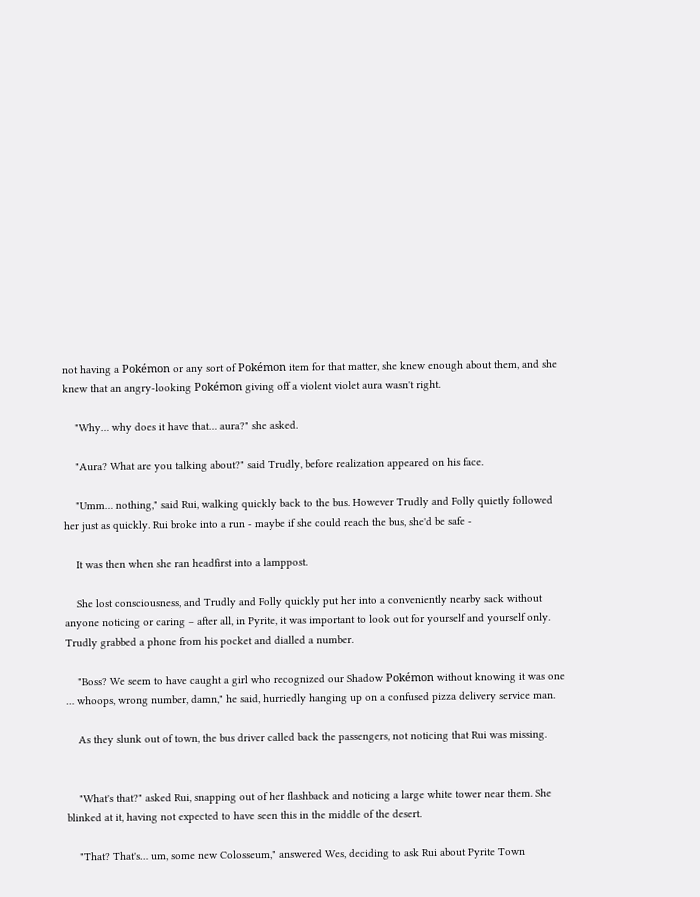not having a Pokémon or any sort of Pokémon item for that matter, she knew enough about them, and she knew that an angry-looking Pokémon giving off a violent violet aura wasn't right.

    "Why… why does it have that… aura?" she asked.

    "Aura? What are you talking about?" said Trudly, before realization appeared on his face.

    "Umm… nothing," said Rui, walking quickly back to the bus. However Trudly and Folly quietly followed her just as quickly. Rui broke into a run - maybe if she could reach the bus, she'd be safe -

    It was then when she ran headfirst into a lamppost.

    She lost consciousness, and Trudly and Folly quickly put her into a conveniently nearby sack without anyone noticing or caring – after all, in Pyrite, it was important to look out for yourself and yourself only. Trudly grabbed a phone from his pocket and dialled a number.

    "Boss? We seem to have caught a girl who recognized our Shadow Pokémon without knowing it was one … whoops, wrong number, damn," he said, hurriedly hanging up on a confused pizza delivery service man.

    As they slunk out of town, the bus driver called back the passengers, not noticing that Rui was missing.


    "What's that?" asked Rui, snapping out of her flashback and noticing a large white tower near them. She blinked at it, having not expected to have seen this in the middle of the desert.

    "That? That's… um, some new Colosseum," answered Wes, deciding to ask Rui about Pyrite Town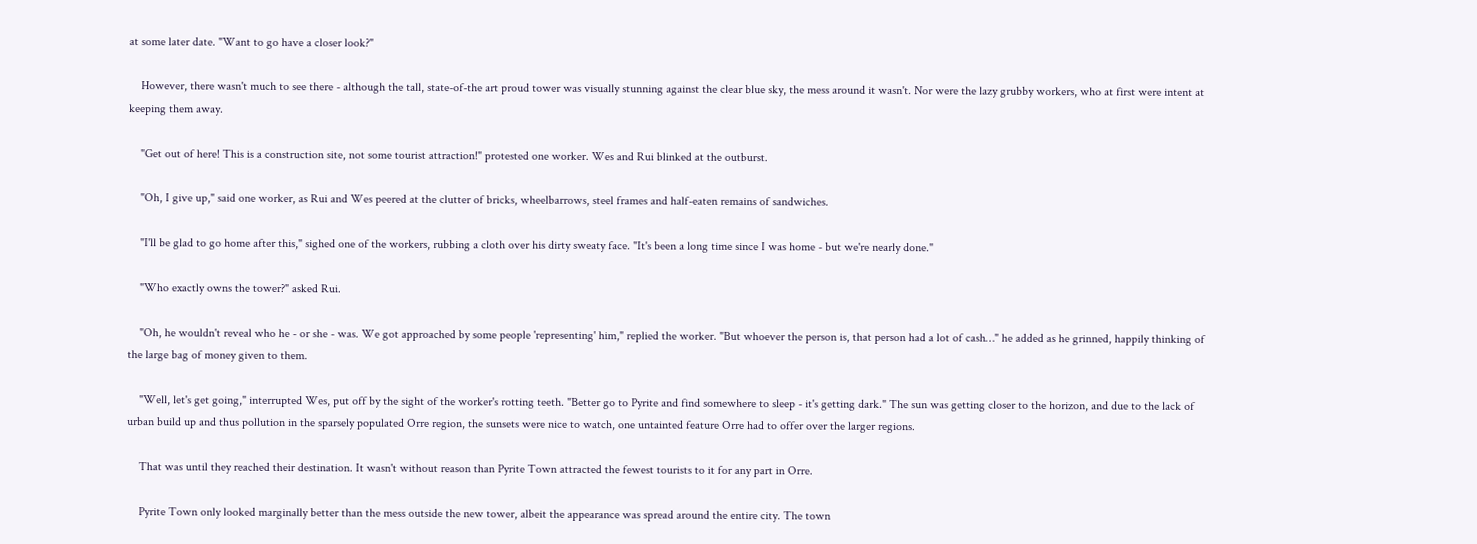at some later date. "Want to go have a closer look?"

    However, there wasn't much to see there - although the tall, state-of-the art proud tower was visually stunning against the clear blue sky, the mess around it wasn't. Nor were the lazy grubby workers, who at first were intent at keeping them away.

    "Get out of here! This is a construction site, not some tourist attraction!" protested one worker. Wes and Rui blinked at the outburst.

    "Oh, I give up," said one worker, as Rui and Wes peered at the clutter of bricks, wheelbarrows, steel frames and half-eaten remains of sandwiches.

    "I'll be glad to go home after this," sighed one of the workers, rubbing a cloth over his dirty sweaty face. "It's been a long time since I was home - but we're nearly done."

    "Who exactly owns the tower?" asked Rui.

    "Oh, he wouldn't reveal who he - or she - was. We got approached by some people 'representing' him," replied the worker. "But whoever the person is, that person had a lot of cash…" he added as he grinned, happily thinking of the large bag of money given to them.

    "Well, let's get going," interrupted Wes, put off by the sight of the worker's rotting teeth. "Better go to Pyrite and find somewhere to sleep - it's getting dark." The sun was getting closer to the horizon, and due to the lack of urban build up and thus pollution in the sparsely populated Orre region, the sunsets were nice to watch, one untainted feature Orre had to offer over the larger regions.

    That was until they reached their destination. It wasn't without reason than Pyrite Town attracted the fewest tourists to it for any part in Orre.

    Pyrite Town only looked marginally better than the mess outside the new tower, albeit the appearance was spread around the entire city. The town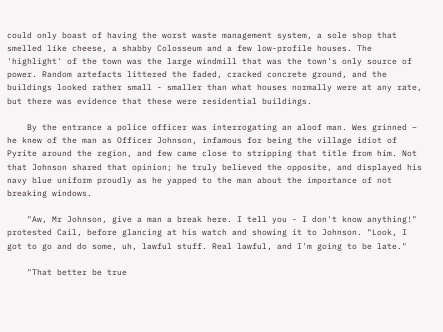could only boast of having the worst waste management system, a sole shop that smelled like cheese, a shabby Colosseum and a few low-profile houses. The 'highlight' of the town was the large windmill that was the town's only source of power. Random artefacts littered the faded, cracked concrete ground, and the buildings looked rather small - smaller than what houses normally were at any rate, but there was evidence that these were residential buildings.

    By the entrance a police officer was interrogating an aloof man. Wes grinned – he knew of the man as Officer Johnson, infamous for being the village idiot of Pyrite around the region, and few came close to stripping that title from him. Not that Johnson shared that opinion; he truly believed the opposite, and displayed his navy blue uniform proudly as he yapped to the man about the importance of not breaking windows.

    "Aw, Mr Johnson, give a man a break here. I tell you - I don't know anything!" protested Cail, before glancing at his watch and showing it to Johnson. "Look, I got to go and do some, uh, lawful stuff. Real lawful, and I'm going to be late."

    "That better be true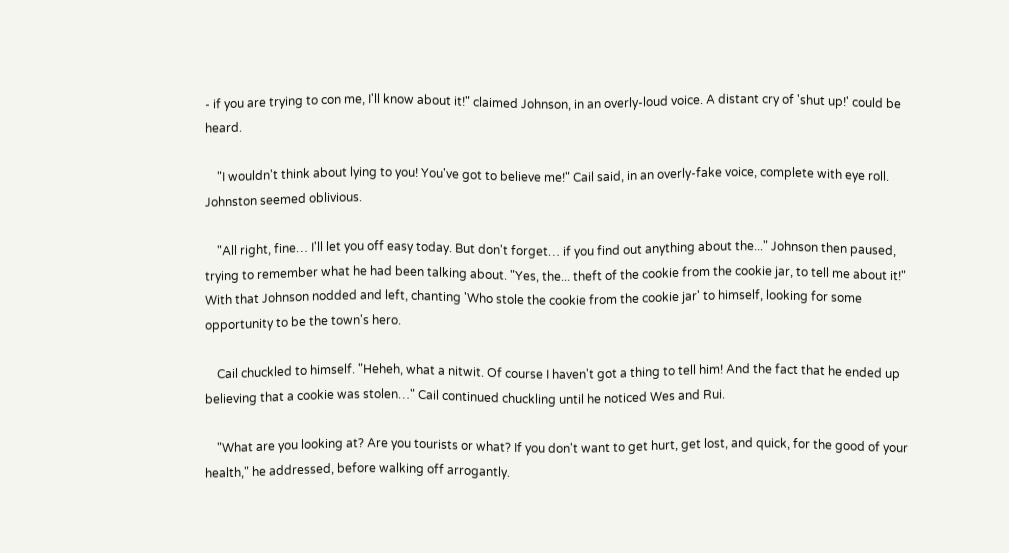- if you are trying to con me, I'll know about it!" claimed Johnson, in an overly-loud voice. A distant cry of 'shut up!' could be heard.

    "I wouldn't think about lying to you! You've got to believe me!" Cail said, in an overly-fake voice, complete with eye roll. Johnston seemed oblivious.

    "All right, fine… I'll let you off easy today. But don't forget… if you find out anything about the..." Johnson then paused, trying to remember what he had been talking about. "Yes, the... theft of the cookie from the cookie jar, to tell me about it!" With that Johnson nodded and left, chanting 'Who stole the cookie from the cookie jar' to himself, looking for some opportunity to be the town's hero.

    Cail chuckled to himself. "Heheh, what a nitwit. Of course I haven't got a thing to tell him! And the fact that he ended up believing that a cookie was stolen…" Cail continued chuckling until he noticed Wes and Rui.

    "What are you looking at? Are you tourists or what? If you don't want to get hurt, get lost, and quick, for the good of your health," he addressed, before walking off arrogantly.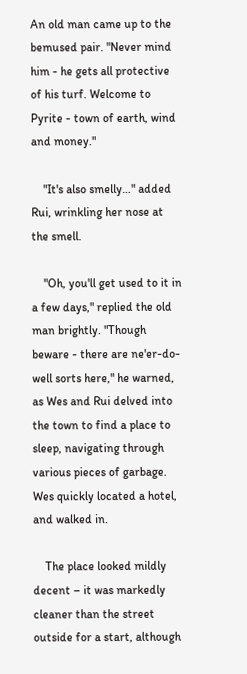An old man came up to the bemused pair. "Never mind him - he gets all protective of his turf. Welcome to Pyrite - town of earth, wind and money."

    "It's also smelly…" added Rui, wrinkling her nose at the smell.

    "Oh, you'll get used to it in a few days," replied the old man brightly. "Though beware - there are ne'er-do-well sorts here," he warned, as Wes and Rui delved into the town to find a place to sleep, navigating through various pieces of garbage. Wes quickly located a hotel, and walked in.

    The place looked mildly decent – it was markedly cleaner than the street outside for a start, although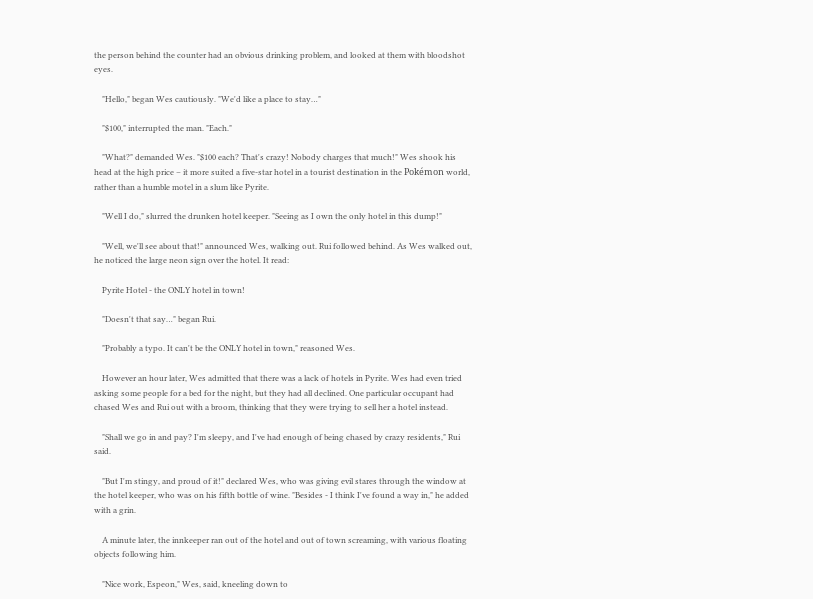the person behind the counter had an obvious drinking problem, and looked at them with bloodshot eyes.

    "Hello," began Wes cautiously. "We'd like a place to stay…"

    "$100," interrupted the man. "Each."

    "What?" demanded Wes. "$100 each? That's crazy! Nobody charges that much!" Wes shook his head at the high price – it more suited a five-star hotel in a tourist destination in the Pokémon world, rather than a humble motel in a slum like Pyrite.

    "Well I do," slurred the drunken hotel keeper. "Seeing as I own the only hotel in this dump!"

    "Well, we'll see about that!" announced Wes, walking out. Rui followed behind. As Wes walked out, he noticed the large neon sign over the hotel. It read:

    Pyrite Hotel - the ONLY hotel in town!

    "Doesn't that say…" began Rui.

    "Probably a typo. It can't be the ONLY hotel in town," reasoned Wes.

    However an hour later, Wes admitted that there was a lack of hotels in Pyrite. Wes had even tried asking some people for a bed for the night, but they had all declined. One particular occupant had chased Wes and Rui out with a broom, thinking that they were trying to sell her a hotel instead.

    "Shall we go in and pay? I'm sleepy, and I've had enough of being chased by crazy residents," Rui said.

    "But I'm stingy, and proud of it!" declared Wes, who was giving evil stares through the window at the hotel keeper, who was on his fifth bottle of wine. "Besides - I think I've found a way in," he added with a grin.

    A minute later, the innkeeper ran out of the hotel and out of town screaming, with various floating objects following him.

    "Nice work, Espeon," Wes, said, kneeling down to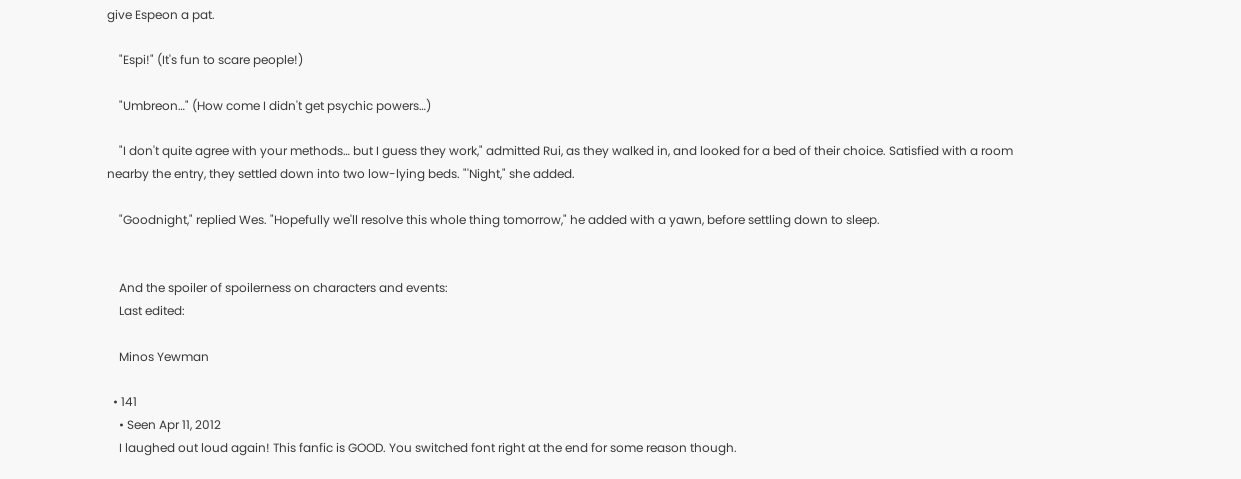give Espeon a pat.

    "Espi!" (It's fun to scare people!)

    "Umbreon…" (How come I didn't get psychic powers…)

    "I don't quite agree with your methods… but I guess they work," admitted Rui, as they walked in, and looked for a bed of their choice. Satisfied with a room nearby the entry, they settled down into two low-lying beds. "'Night," she added.

    "Goodnight," replied Wes. "Hopefully we'll resolve this whole thing tomorrow," he added with a yawn, before settling down to sleep.


    And the spoiler of spoilerness on characters and events:
    Last edited:

    Minos Yewman

  • 141
    • Seen Apr 11, 2012
    I laughed out loud again! This fanfic is GOOD. You switched font right at the end for some reason though.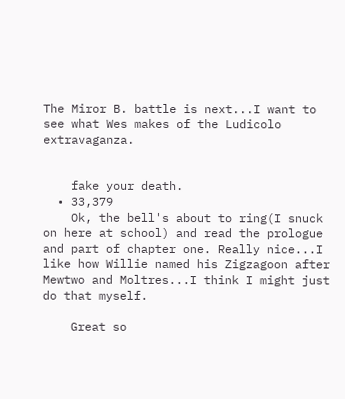The Miror B. battle is next...I want to see what Wes makes of the Ludicolo extravaganza.


    fake your death.
  • 33,379
    Ok, the bell's about to ring(I snuck on here at school) and read the prologue and part of chapter one. Really nice...I like how Willie named his Zigzagoon after Mewtwo and Moltres...I think I might just do that myself.

    Great so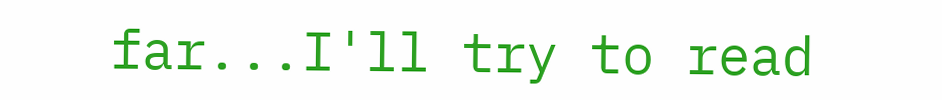far...I'll try to read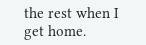the rest when I get home.